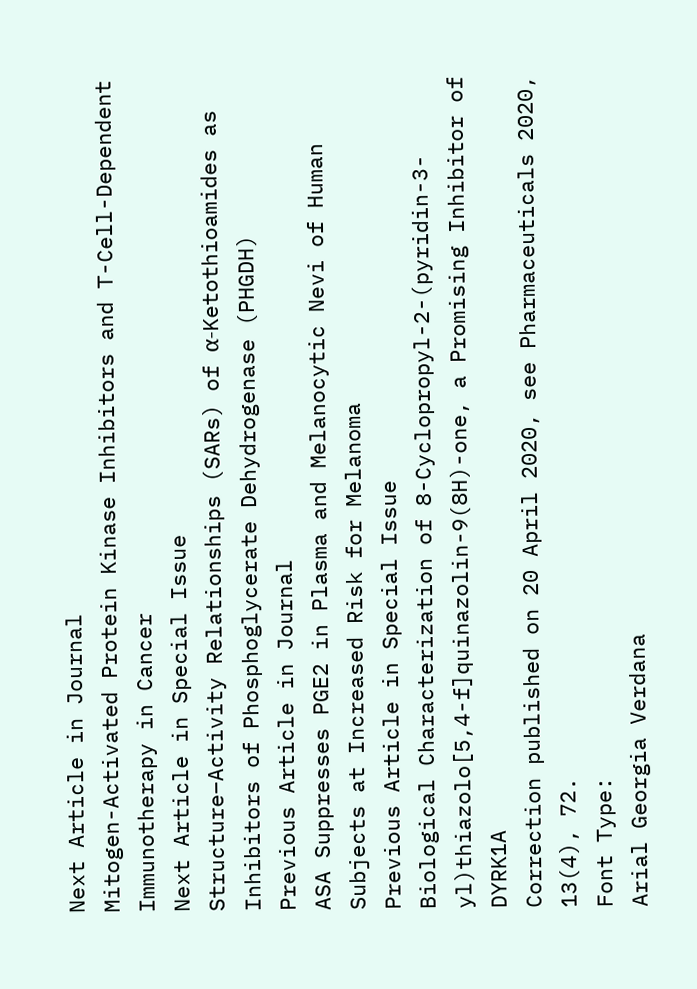Next Article in Journal
Mitogen-Activated Protein Kinase Inhibitors and T-Cell-Dependent Immunotherapy in Cancer
Next Article in Special Issue
Structure–Activity Relationships (SARs) of α-Ketothioamides as Inhibitors of Phosphoglycerate Dehydrogenase (PHGDH)
Previous Article in Journal
ASA Suppresses PGE2 in Plasma and Melanocytic Nevi of Human Subjects at Increased Risk for Melanoma
Previous Article in Special Issue
Biological Characterization of 8-Cyclopropyl-2-(pyridin-3-yl)thiazolo[5,4-f]quinazolin-9(8H)-one, a Promising Inhibitor of DYRK1A
Correction published on 20 April 2020, see Pharmaceuticals 2020, 13(4), 72.
Font Type:
Arial Georgia Verdana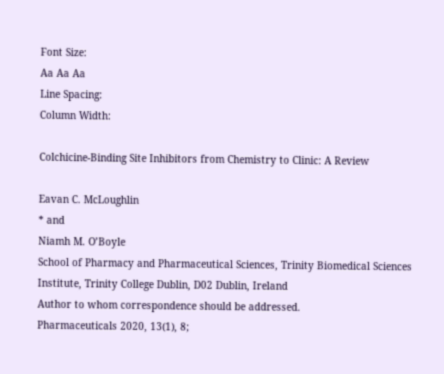Font Size:
Aa Aa Aa
Line Spacing:
Column Width:

Colchicine-Binding Site Inhibitors from Chemistry to Clinic: A Review

Eavan C. McLoughlin
* and
Niamh M. O’Boyle
School of Pharmacy and Pharmaceutical Sciences, Trinity Biomedical Sciences Institute, Trinity College Dublin, D02 Dublin, Ireland
Author to whom correspondence should be addressed.
Pharmaceuticals 2020, 13(1), 8;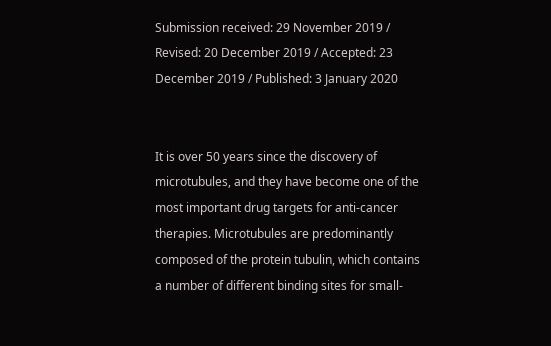Submission received: 29 November 2019 / Revised: 20 December 2019 / Accepted: 23 December 2019 / Published: 3 January 2020


It is over 50 years since the discovery of microtubules, and they have become one of the most important drug targets for anti-cancer therapies. Microtubules are predominantly composed of the protein tubulin, which contains a number of different binding sites for small-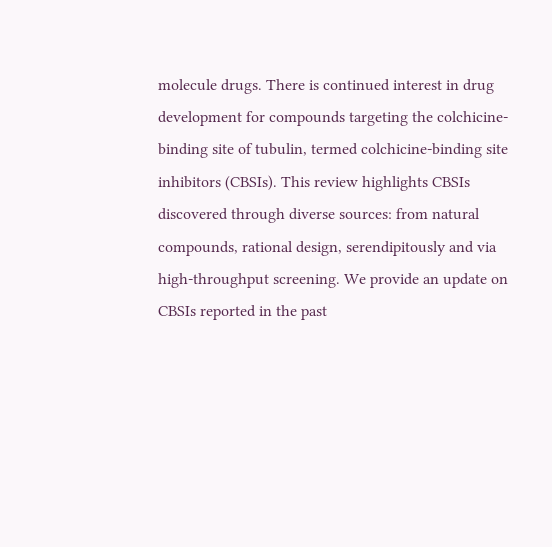molecule drugs. There is continued interest in drug development for compounds targeting the colchicine-binding site of tubulin, termed colchicine-binding site inhibitors (CBSIs). This review highlights CBSIs discovered through diverse sources: from natural compounds, rational design, serendipitously and via high-throughput screening. We provide an update on CBSIs reported in the past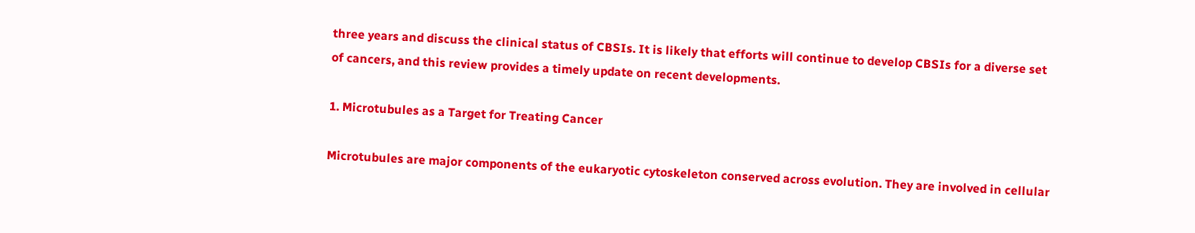three years and discuss the clinical status of CBSIs. It is likely that efforts will continue to develop CBSIs for a diverse set of cancers, and this review provides a timely update on recent developments.

1. Microtubules as a Target for Treating Cancer

Microtubules are major components of the eukaryotic cytoskeleton conserved across evolution. They are involved in cellular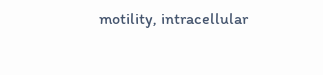motility, intracellular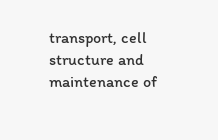transport, cell structure and maintenance of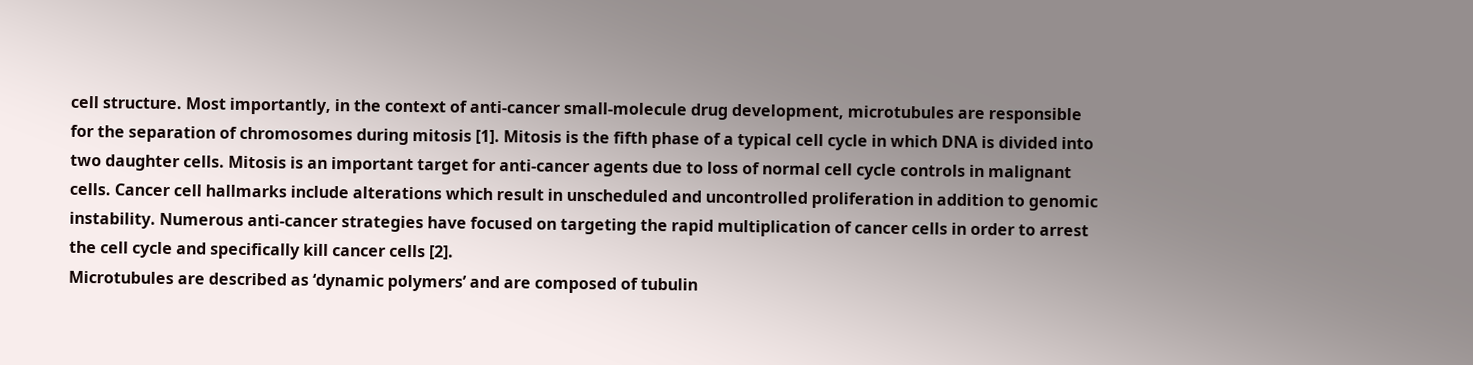cell structure. Most importantly, in the context of anti-cancer small-molecule drug development, microtubules are responsible for the separation of chromosomes during mitosis [1]. Mitosis is the fifth phase of a typical cell cycle in which DNA is divided into two daughter cells. Mitosis is an important target for anti-cancer agents due to loss of normal cell cycle controls in malignant cells. Cancer cell hallmarks include alterations which result in unscheduled and uncontrolled proliferation in addition to genomic instability. Numerous anti-cancer strategies have focused on targeting the rapid multiplication of cancer cells in order to arrest the cell cycle and specifically kill cancer cells [2].
Microtubules are described as ‘dynamic polymers’ and are composed of tubulin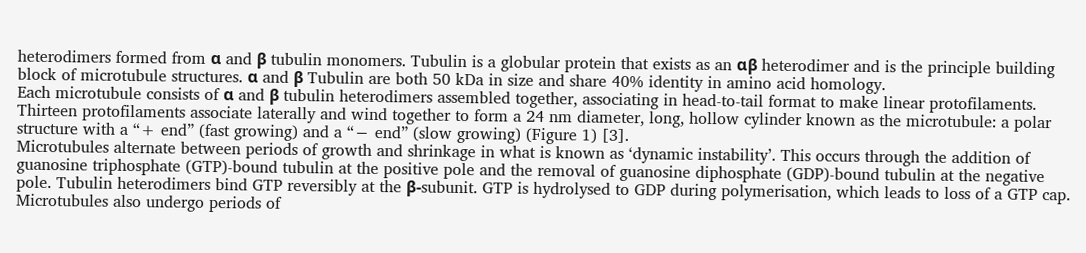heterodimers formed from α and β tubulin monomers. Tubulin is a globular protein that exists as an αβ heterodimer and is the principle building block of microtubule structures. α and β Tubulin are both 50 kDa in size and share 40% identity in amino acid homology.
Each microtubule consists of α and β tubulin heterodimers assembled together, associating in head-to-tail format to make linear protofilaments. Thirteen protofilaments associate laterally and wind together to form a 24 nm diameter, long, hollow cylinder known as the microtubule: a polar structure with a “+ end” (fast growing) and a “− end” (slow growing) (Figure 1) [3].
Microtubules alternate between periods of growth and shrinkage in what is known as ‘dynamic instability’. This occurs through the addition of guanosine triphosphate (GTP)-bound tubulin at the positive pole and the removal of guanosine diphosphate (GDP)-bound tubulin at the negative pole. Tubulin heterodimers bind GTP reversibly at the β-subunit. GTP is hydrolysed to GDP during polymerisation, which leads to loss of a GTP cap. Microtubules also undergo periods of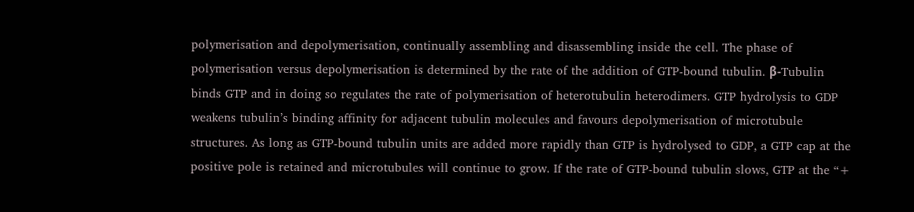polymerisation and depolymerisation, continually assembling and disassembling inside the cell. The phase of polymerisation versus depolymerisation is determined by the rate of the addition of GTP-bound tubulin. β-Tubulin binds GTP and in doing so regulates the rate of polymerisation of heterotubulin heterodimers. GTP hydrolysis to GDP weakens tubulin’s binding affinity for adjacent tubulin molecules and favours depolymerisation of microtubule structures. As long as GTP-bound tubulin units are added more rapidly than GTP is hydrolysed to GDP, a GTP cap at the positive pole is retained and microtubules will continue to grow. If the rate of GTP-bound tubulin slows, GTP at the “+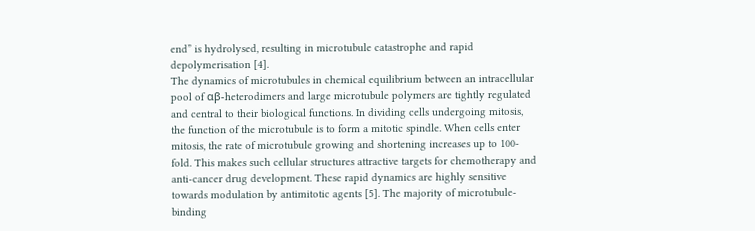end” is hydrolysed, resulting in microtubule catastrophe and rapid depolymerisation [4].
The dynamics of microtubules in chemical equilibrium between an intracellular pool of αβ-heterodimers and large microtubule polymers are tightly regulated and central to their biological functions. In dividing cells undergoing mitosis, the function of the microtubule is to form a mitotic spindle. When cells enter mitosis, the rate of microtubule growing and shortening increases up to 100-fold. This makes such cellular structures attractive targets for chemotherapy and anti-cancer drug development. These rapid dynamics are highly sensitive towards modulation by antimitotic agents [5]. The majority of microtubule-binding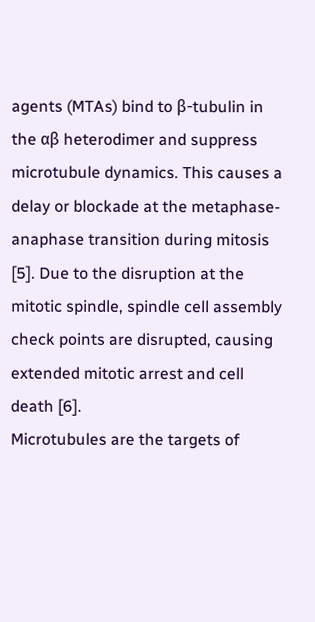agents (MTAs) bind to β-tubulin in the αβ heterodimer and suppress microtubule dynamics. This causes a delay or blockade at the metaphase-anaphase transition during mitosis [5]. Due to the disruption at the mitotic spindle, spindle cell assembly check points are disrupted, causing extended mitotic arrest and cell death [6].
Microtubules are the targets of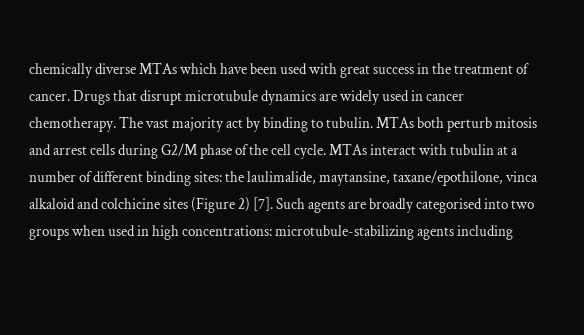chemically diverse MTAs which have been used with great success in the treatment of cancer. Drugs that disrupt microtubule dynamics are widely used in cancer chemotherapy. The vast majority act by binding to tubulin. MTAs both perturb mitosis and arrest cells during G2/M phase of the cell cycle. MTAs interact with tubulin at a number of different binding sites: the laulimalide, maytansine, taxane/epothilone, vinca alkaloid and colchicine sites (Figure 2) [7]. Such agents are broadly categorised into two groups when used in high concentrations: microtubule-stabilizing agents including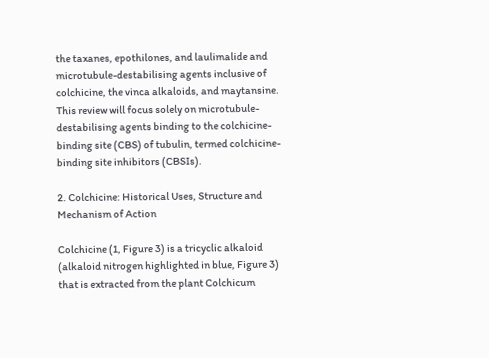the taxanes, epothilones, and laulimalide and microtubule-destabilising agents inclusive of colchicine, the vinca alkaloids, and maytansine. This review will focus solely on microtubule-destabilising agents binding to the colchicine-binding site (CBS) of tubulin, termed colchicine-binding site inhibitors (CBSIs).

2. Colchicine: Historical Uses, Structure and Mechanism of Action

Colchicine (1, Figure 3) is a tricyclic alkaloid (alkaloid nitrogen highlighted in blue, Figure 3) that is extracted from the plant Colchicum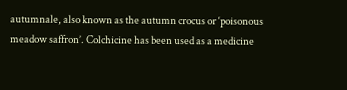autumnale, also known as the autumn crocus or ‘poisonous meadow saffron’. Colchicine has been used as a medicine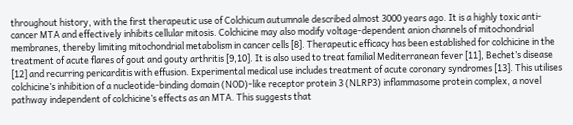throughout history, with the first therapeutic use of Colchicum autumnale described almost 3000 years ago. It is a highly toxic anti-cancer MTA and effectively inhibits cellular mitosis. Colchicine may also modify voltage-dependent anion channels of mitochondrial membranes, thereby limiting mitochondrial metabolism in cancer cells [8]. Therapeutic efficacy has been established for colchicine in the treatment of acute flares of gout and gouty arthritis [9,10]. It is also used to treat familial Mediterranean fever [11], Bechet’s disease [12] and recurring pericarditis with effusion. Experimental medical use includes treatment of acute coronary syndromes [13]. This utilises colchicine’s inhibition of a nucleotide-binding domain (NOD)-like receptor protein 3 (NLRP3) inflammasome protein complex, a novel pathway independent of colchicine’s effects as an MTA. This suggests that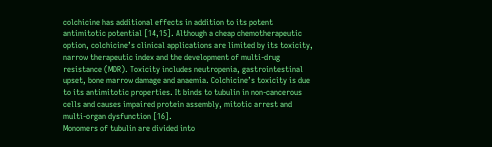colchicine has additional effects in addition to its potent antimitotic potential [14,15]. Although a cheap chemotherapeutic option, colchicine’s clinical applications are limited by its toxicity, narrow therapeutic index and the development of multi-drug resistance (MDR). Toxicity includes neutropenia, gastrointestinal upset, bone marrow damage and anaemia. Colchicine’s toxicity is due to its antimitotic properties. It binds to tubulin in non-cancerous cells and causes impaired protein assembly, mitotic arrest and multi-organ dysfunction [16].
Monomers of tubulin are divided into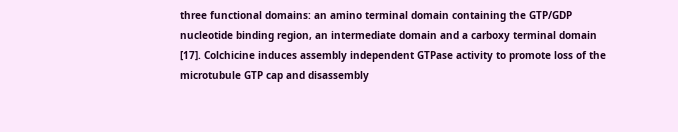three functional domains: an amino terminal domain containing the GTP/GDP nucleotide binding region, an intermediate domain and a carboxy terminal domain [17]. Colchicine induces assembly independent GTPase activity to promote loss of the microtubule GTP cap and disassembly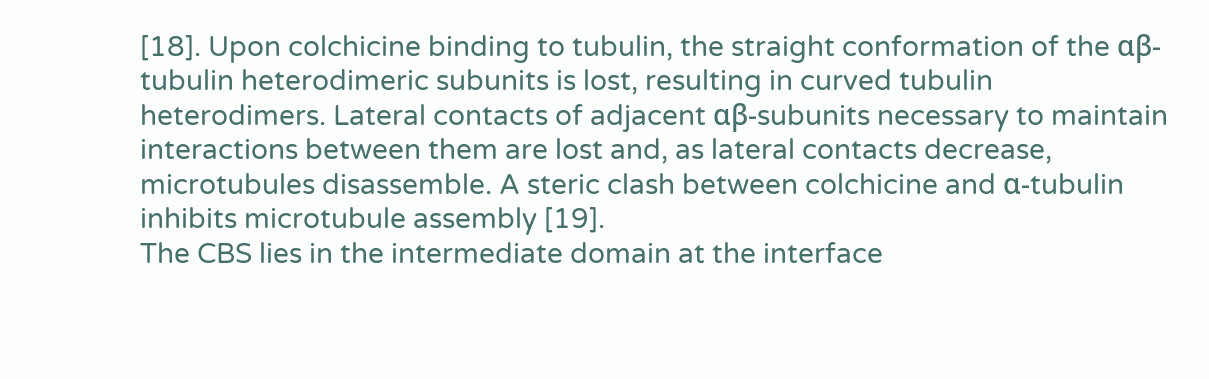[18]. Upon colchicine binding to tubulin, the straight conformation of the αβ-tubulin heterodimeric subunits is lost, resulting in curved tubulin heterodimers. Lateral contacts of adjacent αβ-subunits necessary to maintain interactions between them are lost and, as lateral contacts decrease, microtubules disassemble. A steric clash between colchicine and α-tubulin inhibits microtubule assembly [19].
The CBS lies in the intermediate domain at the interface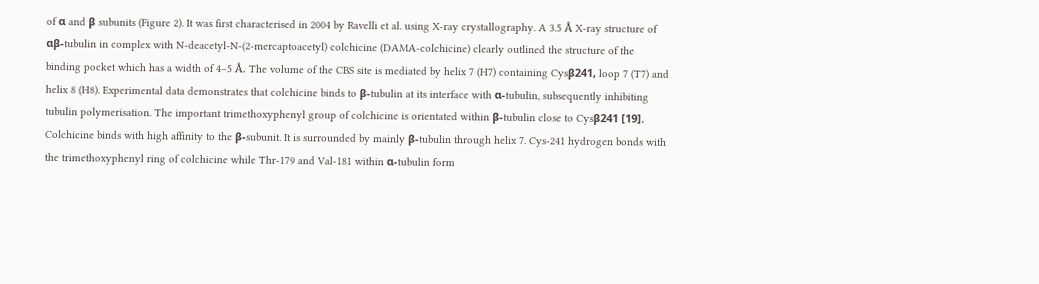of α and β subunits (Figure 2). It was first characterised in 2004 by Ravelli et al. using X-ray crystallography. A 3.5 Å X-ray structure of αβ-tubulin in complex with N-deacetyl-N-(2-mercaptoacetyl) colchicine (DAMA-colchicine) clearly outlined the structure of the binding pocket which has a width of 4–5 Å. The volume of the CBS site is mediated by helix 7 (H7) containing Cysβ241, loop 7 (T7) and helix 8 (H8). Experimental data demonstrates that colchicine binds to β-tubulin at its interface with α-tubulin, subsequently inhibiting tubulin polymerisation. The important trimethoxyphenyl group of colchicine is orientated within β-tubulin close to Cysβ241 [19].
Colchicine binds with high affinity to the β-subunit. It is surrounded by mainly β-tubulin through helix 7. Cys-241 hydrogen bonds with the trimethoxyphenyl ring of colchicine while Thr-179 and Val-181 within α-tubulin form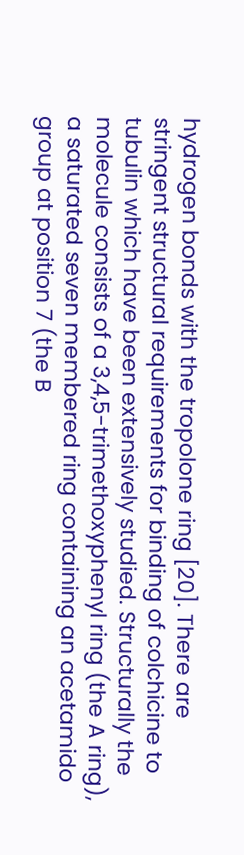hydrogen bonds with the tropolone ring [20]. There are stringent structural requirements for binding of colchicine to tubulin which have been extensively studied. Structurally the molecule consists of a 3,4,5-trimethoxyphenyl ring (the A ring), a saturated seven membered ring containing an acetamido group at position 7 (the B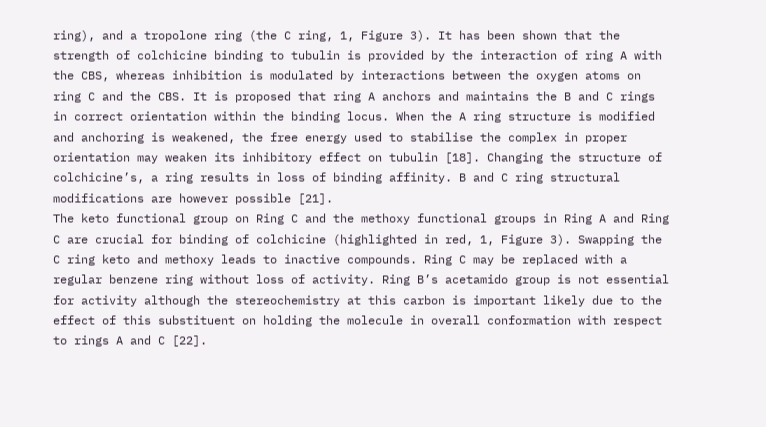ring), and a tropolone ring (the C ring, 1, Figure 3). It has been shown that the strength of colchicine binding to tubulin is provided by the interaction of ring A with the CBS, whereas inhibition is modulated by interactions between the oxygen atoms on ring C and the CBS. It is proposed that ring A anchors and maintains the B and C rings in correct orientation within the binding locus. When the A ring structure is modified and anchoring is weakened, the free energy used to stabilise the complex in proper orientation may weaken its inhibitory effect on tubulin [18]. Changing the structure of colchicine’s, a ring results in loss of binding affinity. B and C ring structural modifications are however possible [21].
The keto functional group on Ring C and the methoxy functional groups in Ring A and Ring C are crucial for binding of colchicine (highlighted in red, 1, Figure 3). Swapping the C ring keto and methoxy leads to inactive compounds. Ring C may be replaced with a regular benzene ring without loss of activity. Ring B’s acetamido group is not essential for activity although the stereochemistry at this carbon is important likely due to the effect of this substituent on holding the molecule in overall conformation with respect to rings A and C [22].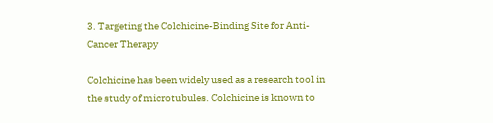3. Targeting the Colchicine-Binding Site for Anti-Cancer Therapy

Colchicine has been widely used as a research tool in the study of microtubules. Colchicine is known to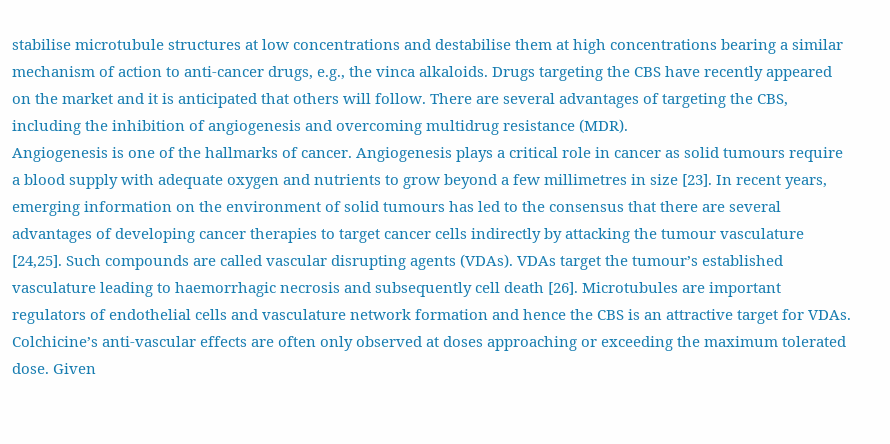stabilise microtubule structures at low concentrations and destabilise them at high concentrations bearing a similar mechanism of action to anti-cancer drugs, e.g., the vinca alkaloids. Drugs targeting the CBS have recently appeared on the market and it is anticipated that others will follow. There are several advantages of targeting the CBS, including the inhibition of angiogenesis and overcoming multidrug resistance (MDR).
Angiogenesis is one of the hallmarks of cancer. Angiogenesis plays a critical role in cancer as solid tumours require a blood supply with adequate oxygen and nutrients to grow beyond a few millimetres in size [23]. In recent years, emerging information on the environment of solid tumours has led to the consensus that there are several advantages of developing cancer therapies to target cancer cells indirectly by attacking the tumour vasculature [24,25]. Such compounds are called vascular disrupting agents (VDAs). VDAs target the tumour’s established vasculature leading to haemorrhagic necrosis and subsequently cell death [26]. Microtubules are important regulators of endothelial cells and vasculature network formation and hence the CBS is an attractive target for VDAs. Colchicine’s anti-vascular effects are often only observed at doses approaching or exceeding the maximum tolerated dose. Given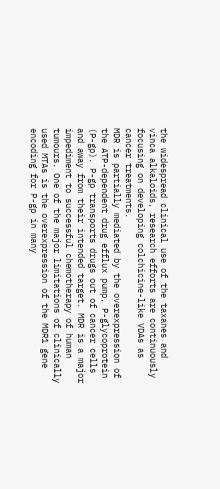the widespread clinical use of the taxanes and vinca alkaloids, research efforts are continuously focusing on developing colchicine-like VDAs as cancer treatments.
MDR is partially mediated by the overexpression of the ATP-dependent drug efflux pump, P-glycoprotein (P-gp). P-gp transports drugs out of cancer cells and away from their intended target. MDR is a major impediment to successful chemotherapy of human tumours. One of the major limitations of clinically used MTAs is the overexpression of the MDR1 gene encoding for P-gp in many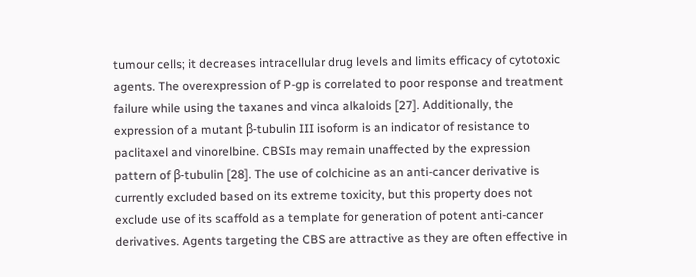tumour cells; it decreases intracellular drug levels and limits efficacy of cytotoxic agents. The overexpression of P-gp is correlated to poor response and treatment failure while using the taxanes and vinca alkaloids [27]. Additionally, the expression of a mutant β-tubulin III isoform is an indicator of resistance to paclitaxel and vinorelbine. CBSIs may remain unaffected by the expression pattern of β-tubulin [28]. The use of colchicine as an anti-cancer derivative is currently excluded based on its extreme toxicity, but this property does not exclude use of its scaffold as a template for generation of potent anti-cancer derivatives. Agents targeting the CBS are attractive as they are often effective in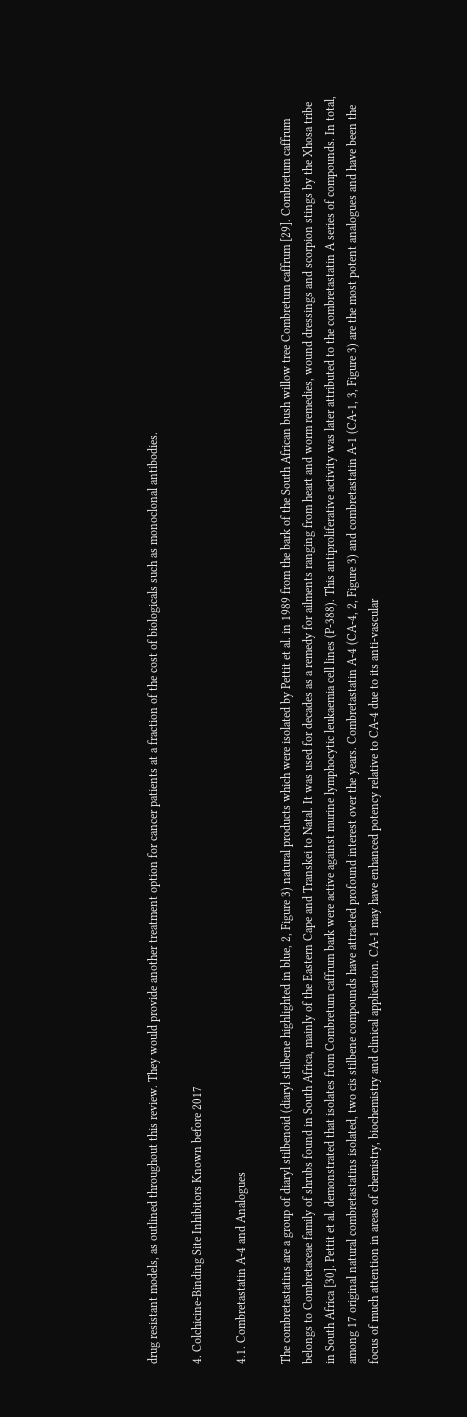drug resistant models, as outlined throughout this review. They would provide another treatment option for cancer patients at a fraction of the cost of biologicals such as monoclonal antibodies.

4. Colchicine-Binding Site Inhibitors Known before 2017

4.1. Combretastatin A-4 and Analogues

The combretastatins are a group of diaryl stilbenoid (diaryl stilbene highlighted in blue, 2, Figure 3) natural products which were isolated by Pettit et al. in 1989 from the bark of the South African bush willow tree Combretum caffrum [29]. Combretum caffrum belongs to Combretaceae family of shrubs found in South Africa, mainly of the Eastern Cape and Transkei to Natal. It was used for decades as a remedy for ailments ranging from heart and worm remedies, wound dressings and scorpion stings by the Xhosa tribe in South Africa [30]. Pettit et al. demonstrated that isolates from Combretum caffrum bark were active against murine lymphocytic leukaemia cell lines (P-388). This antiproliferative activity was later attributed to the combretastatin A series of compounds. In total, among 17 original natural combretastatins isolated, two cis stilbene compounds have attracted profound interest over the years. Combretastatin A-4 (CA-4, 2, Figure 3) and combretastatin A-1 (CA-1, 3, Figure 3) are the most potent analogues and have been the focus of much attention in areas of chemistry, biochemistry and clinical application. CA-1 may have enhanced potency relative to CA-4 due to its anti-vascular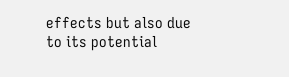effects but also due to its potential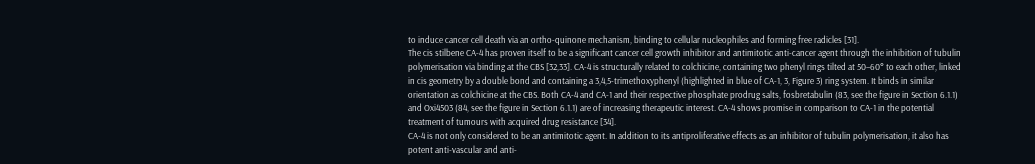to induce cancer cell death via an ortho-quinone mechanism, binding to cellular nucleophiles and forming free radicles [31].
The cis stilbene CA-4 has proven itself to be a significant cancer cell growth inhibitor and antimitotic anti-cancer agent through the inhibition of tubulin polymerisation via binding at the CBS [32,33]. CA-4 is structurally related to colchicine, containing two phenyl rings tilted at 50–60° to each other, linked in cis geometry by a double bond and containing a 3,4,5-trimethoxyphenyl (highlighted in blue of CA-1, 3, Figure 3) ring system. It binds in similar orientation as colchicine at the CBS. Both CA-4 and CA-1 and their respective phosphate prodrug salts, fosbretabulin (83, see the figure in Section 6.1.1) and Oxi4503 (84, see the figure in Section 6.1.1) are of increasing therapeutic interest. CA-4 shows promise in comparison to CA-1 in the potential treatment of tumours with acquired drug resistance [34].
CA-4 is not only considered to be an antimitotic agent. In addition to its antiproliferative effects as an inhibitor of tubulin polymerisation, it also has potent anti-vascular and anti-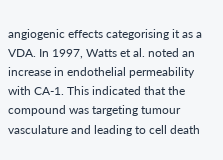angiogenic effects categorising it as a VDA. In 1997, Watts et al. noted an increase in endothelial permeability with CA-1. This indicated that the compound was targeting tumour vasculature and leading to cell death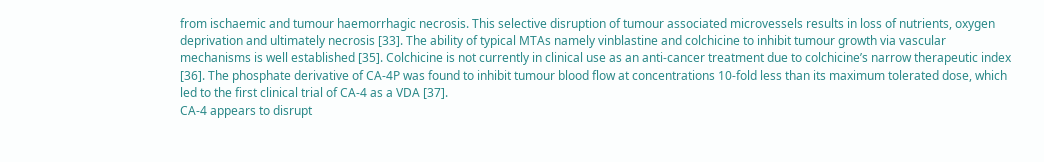from ischaemic and tumour haemorrhagic necrosis. This selective disruption of tumour associated microvessels results in loss of nutrients, oxygen deprivation and ultimately necrosis [33]. The ability of typical MTAs namely vinblastine and colchicine to inhibit tumour growth via vascular mechanisms is well established [35]. Colchicine is not currently in clinical use as an anti-cancer treatment due to colchicine’s narrow therapeutic index [36]. The phosphate derivative of CA-4P was found to inhibit tumour blood flow at concentrations 10-fold less than its maximum tolerated dose, which led to the first clinical trial of CA-4 as a VDA [37].
CA-4 appears to disrupt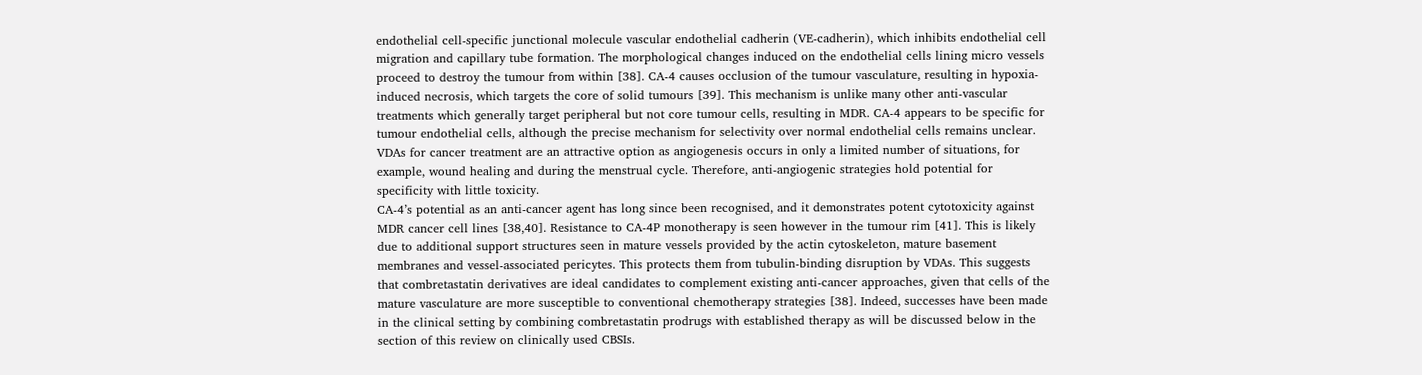endothelial cell-specific junctional molecule vascular endothelial cadherin (VE-cadherin), which inhibits endothelial cell migration and capillary tube formation. The morphological changes induced on the endothelial cells lining micro vessels proceed to destroy the tumour from within [38]. CA-4 causes occlusion of the tumour vasculature, resulting in hypoxia-induced necrosis, which targets the core of solid tumours [39]. This mechanism is unlike many other anti-vascular treatments which generally target peripheral but not core tumour cells, resulting in MDR. CA-4 appears to be specific for tumour endothelial cells, although the precise mechanism for selectivity over normal endothelial cells remains unclear. VDAs for cancer treatment are an attractive option as angiogenesis occurs in only a limited number of situations, for example, wound healing and during the menstrual cycle. Therefore, anti-angiogenic strategies hold potential for specificity with little toxicity.
CA-4’s potential as an anti-cancer agent has long since been recognised, and it demonstrates potent cytotoxicity against MDR cancer cell lines [38,40]. Resistance to CA-4P monotherapy is seen however in the tumour rim [41]. This is likely due to additional support structures seen in mature vessels provided by the actin cytoskeleton, mature basement membranes and vessel-associated pericytes. This protects them from tubulin-binding disruption by VDAs. This suggests that combretastatin derivatives are ideal candidates to complement existing anti-cancer approaches, given that cells of the mature vasculature are more susceptible to conventional chemotherapy strategies [38]. Indeed, successes have been made in the clinical setting by combining combretastatin prodrugs with established therapy as will be discussed below in the section of this review on clinically used CBSIs.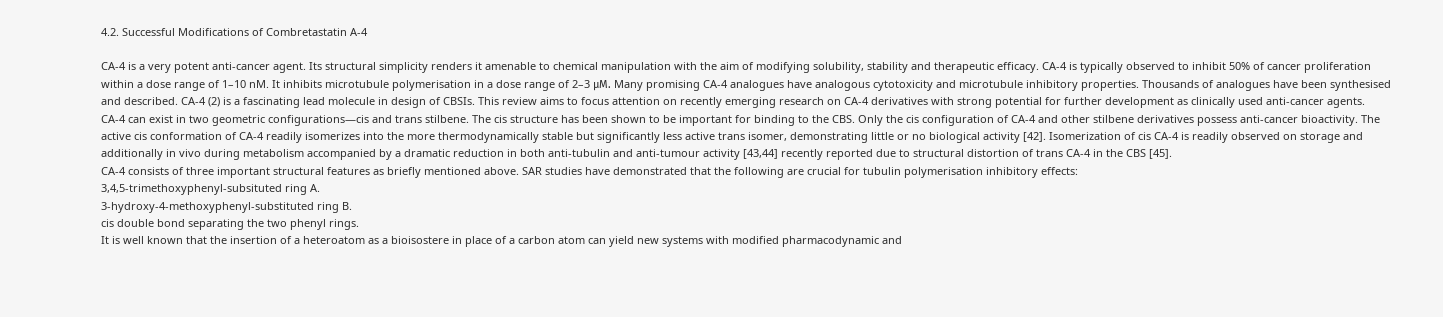4.2. Successful Modifications of Combretastatin A-4

CA-4 is a very potent anti-cancer agent. Its structural simplicity renders it amenable to chemical manipulation with the aim of modifying solubility, stability and therapeutic efficacy. CA-4 is typically observed to inhibit 50% of cancer proliferation within a dose range of 1–10 nM. It inhibits microtubule polymerisation in a dose range of 2–3 μM. Many promising CA-4 analogues have analogous cytotoxicity and microtubule inhibitory properties. Thousands of analogues have been synthesised and described. CA-4 (2) is a fascinating lead molecule in design of CBSIs. This review aims to focus attention on recently emerging research on CA-4 derivatives with strong potential for further development as clinically used anti-cancer agents.
CA-4 can exist in two geometric configurations—cis and trans stilbene. The cis structure has been shown to be important for binding to the CBS. Only the cis configuration of CA-4 and other stilbene derivatives possess anti-cancer bioactivity. The active cis conformation of CA-4 readily isomerizes into the more thermodynamically stable but significantly less active trans isomer, demonstrating little or no biological activity [42]. Isomerization of cis CA-4 is readily observed on storage and additionally in vivo during metabolism accompanied by a dramatic reduction in both anti-tubulin and anti-tumour activity [43,44] recently reported due to structural distortion of trans CA-4 in the CBS [45].
CA-4 consists of three important structural features as briefly mentioned above. SAR studies have demonstrated that the following are crucial for tubulin polymerisation inhibitory effects:
3,4,5-trimethoxyphenyl-subsituted ring A.
3-hydroxy-4-methoxyphenyl-substituted ring B.
cis double bond separating the two phenyl rings.
It is well known that the insertion of a heteroatom as a bioisostere in place of a carbon atom can yield new systems with modified pharmacodynamic and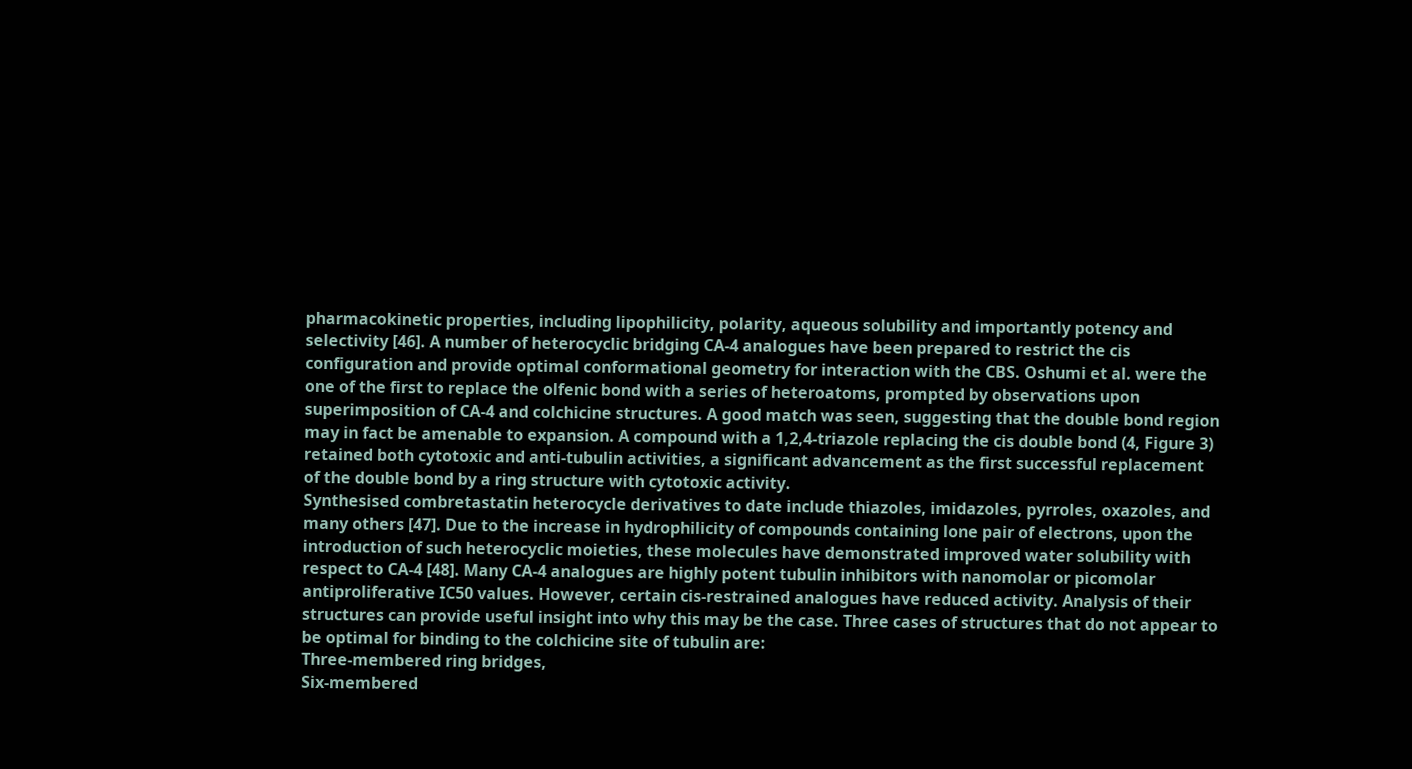pharmacokinetic properties, including lipophilicity, polarity, aqueous solubility and importantly potency and selectivity [46]. A number of heterocyclic bridging CA-4 analogues have been prepared to restrict the cis configuration and provide optimal conformational geometry for interaction with the CBS. Oshumi et al. were the one of the first to replace the olfenic bond with a series of heteroatoms, prompted by observations upon superimposition of CA-4 and colchicine structures. A good match was seen, suggesting that the double bond region may in fact be amenable to expansion. A compound with a 1,2,4-triazole replacing the cis double bond (4, Figure 3) retained both cytotoxic and anti-tubulin activities, a significant advancement as the first successful replacement of the double bond by a ring structure with cytotoxic activity.
Synthesised combretastatin heterocycle derivatives to date include thiazoles, imidazoles, pyrroles, oxazoles, and many others [47]. Due to the increase in hydrophilicity of compounds containing lone pair of electrons, upon the introduction of such heterocyclic moieties, these molecules have demonstrated improved water solubility with respect to CA-4 [48]. Many CA-4 analogues are highly potent tubulin inhibitors with nanomolar or picomolar antiproliferative IC50 values. However, certain cis-restrained analogues have reduced activity. Analysis of their structures can provide useful insight into why this may be the case. Three cases of structures that do not appear to be optimal for binding to the colchicine site of tubulin are:
Three-membered ring bridges,
Six-membered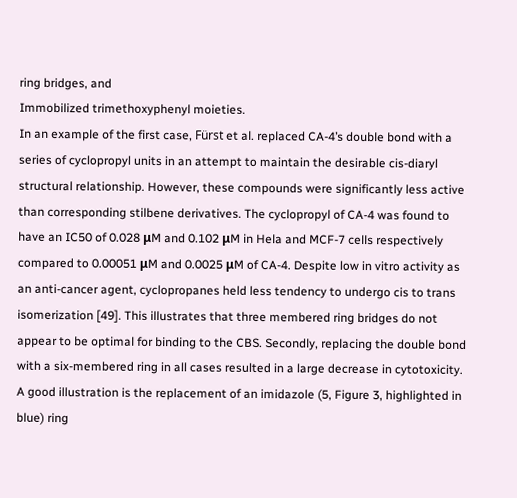ring bridges, and
Immobilized trimethoxyphenyl moieties.
In an example of the first case, Fürst et al. replaced CA-4’s double bond with a series of cyclopropyl units in an attempt to maintain the desirable cis-diaryl structural relationship. However, these compounds were significantly less active than corresponding stilbene derivatives. The cyclopropyl of CA-4 was found to have an IC50 of 0.028 μM and 0.102 μM in Hela and MCF-7 cells respectively compared to 0.00051 μM and 0.0025 μM of CA-4. Despite low in vitro activity as an anti-cancer agent, cyclopropanes held less tendency to undergo cis to trans isomerization [49]. This illustrates that three membered ring bridges do not appear to be optimal for binding to the CBS. Secondly, replacing the double bond with a six-membered ring in all cases resulted in a large decrease in cytotoxicity. A good illustration is the replacement of an imidazole (5, Figure 3, highlighted in blue) ring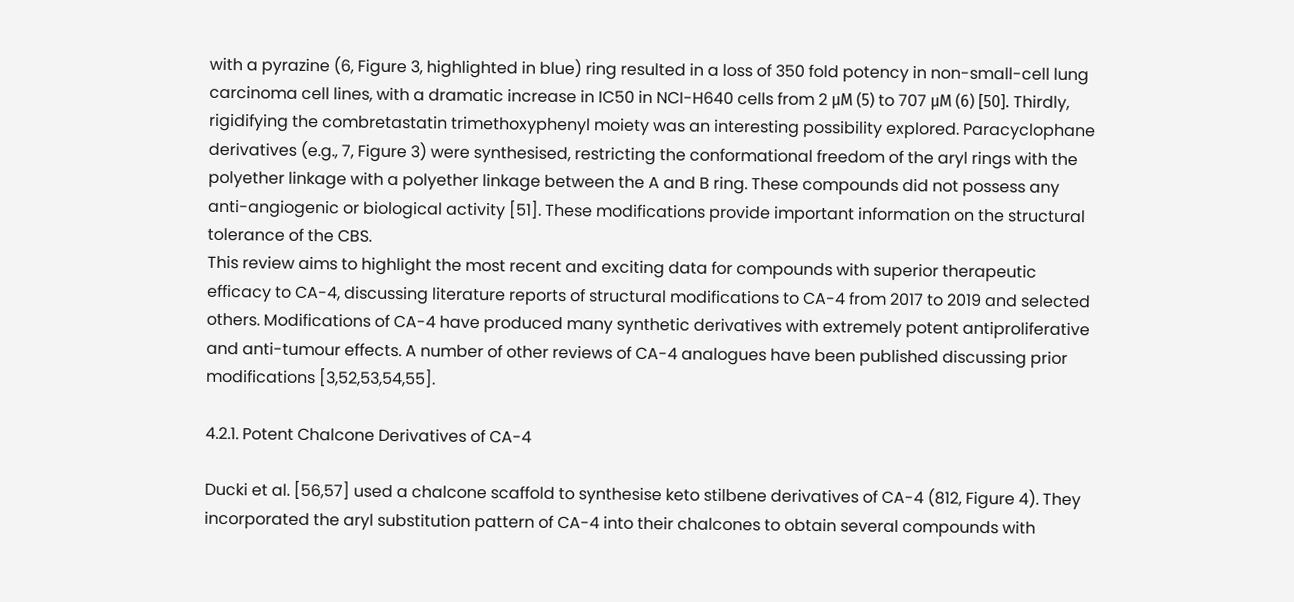with a pyrazine (6, Figure 3, highlighted in blue) ring resulted in a loss of 350 fold potency in non-small-cell lung carcinoma cell lines, with a dramatic increase in IC50 in NCI-H640 cells from 2 μM (5) to 707 μM (6) [50]. Thirdly, rigidifying the combretastatin trimethoxyphenyl moiety was an interesting possibility explored. Paracyclophane derivatives (e.g., 7, Figure 3) were synthesised, restricting the conformational freedom of the aryl rings with the polyether linkage with a polyether linkage between the A and B ring. These compounds did not possess any anti-angiogenic or biological activity [51]. These modifications provide important information on the structural tolerance of the CBS.
This review aims to highlight the most recent and exciting data for compounds with superior therapeutic efficacy to CA-4, discussing literature reports of structural modifications to CA-4 from 2017 to 2019 and selected others. Modifications of CA-4 have produced many synthetic derivatives with extremely potent antiproliferative and anti-tumour effects. A number of other reviews of CA-4 analogues have been published discussing prior modifications [3,52,53,54,55].

4.2.1. Potent Chalcone Derivatives of CA-4

Ducki et al. [56,57] used a chalcone scaffold to synthesise keto stilbene derivatives of CA-4 (812, Figure 4). They incorporated the aryl substitution pattern of CA-4 into their chalcones to obtain several compounds with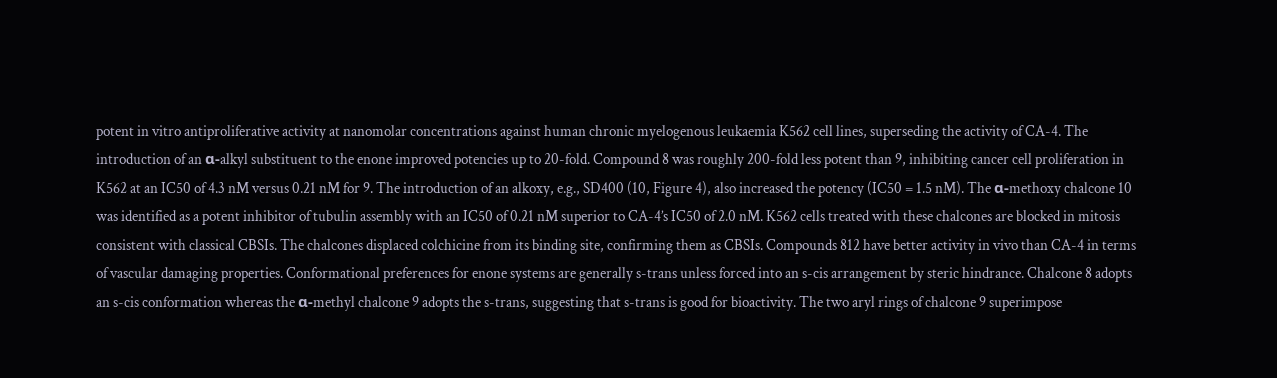potent in vitro antiproliferative activity at nanomolar concentrations against human chronic myelogenous leukaemia K562 cell lines, superseding the activity of CA-4. The introduction of an α-alkyl substituent to the enone improved potencies up to 20-fold. Compound 8 was roughly 200-fold less potent than 9, inhibiting cancer cell proliferation in K562 at an IC50 of 4.3 nM versus 0.21 nM for 9. The introduction of an alkoxy, e.g., SD400 (10, Figure 4), also increased the potency (IC50 = 1.5 nM). The α-methoxy chalcone 10 was identified as a potent inhibitor of tubulin assembly with an IC50 of 0.21 nM superior to CA-4’s IC50 of 2.0 nM. K562 cells treated with these chalcones are blocked in mitosis consistent with classical CBSIs. The chalcones displaced colchicine from its binding site, confirming them as CBSIs. Compounds 812 have better activity in vivo than CA-4 in terms of vascular damaging properties. Conformational preferences for enone systems are generally s-trans unless forced into an s-cis arrangement by steric hindrance. Chalcone 8 adopts an s-cis conformation whereas the α-methyl chalcone 9 adopts the s-trans, suggesting that s-trans is good for bioactivity. The two aryl rings of chalcone 9 superimpose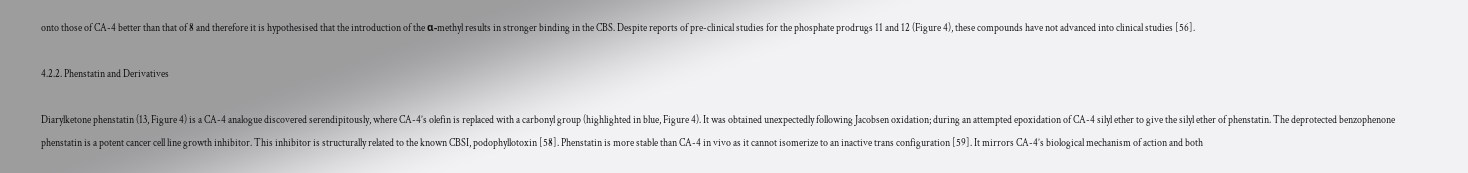onto those of CA-4 better than that of 8 and therefore it is hypothesised that the introduction of the α-methyl results in stronger binding in the CBS. Despite reports of pre-clinical studies for the phosphate prodrugs 11 and 12 (Figure 4), these compounds have not advanced into clinical studies [56].

4.2.2. Phenstatin and Derivatives

Diarylketone phenstatin (13, Figure 4) is a CA-4 analogue discovered serendipitously, where CA-4’s olefin is replaced with a carbonyl group (highlighted in blue, Figure 4). It was obtained unexpectedly following Jacobsen oxidation; during an attempted epoxidation of CA-4 silyl ether to give the silyl ether of phenstatin. The deprotected benzophenone phenstatin is a potent cancer cell line growth inhibitor. This inhibitor is structurally related to the known CBSI, podophyllotoxin [58]. Phenstatin is more stable than CA-4 in vivo as it cannot isomerize to an inactive trans configuration [59]. It mirrors CA-4’s biological mechanism of action and both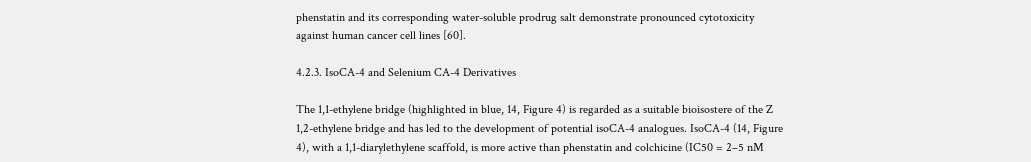phenstatin and its corresponding water-soluble prodrug salt demonstrate pronounced cytotoxicity against human cancer cell lines [60].

4.2.3. IsoCA-4 and Selenium CA-4 Derivatives

The 1,1-ethylene bridge (highlighted in blue, 14, Figure 4) is regarded as a suitable bioisostere of the Z 1,2-ethylene bridge and has led to the development of potential isoCA-4 analogues. IsoCA-4 (14, Figure 4), with a 1,1-diarylethylene scaffold, is more active than phenstatin and colchicine (IC50 = 2–5 nM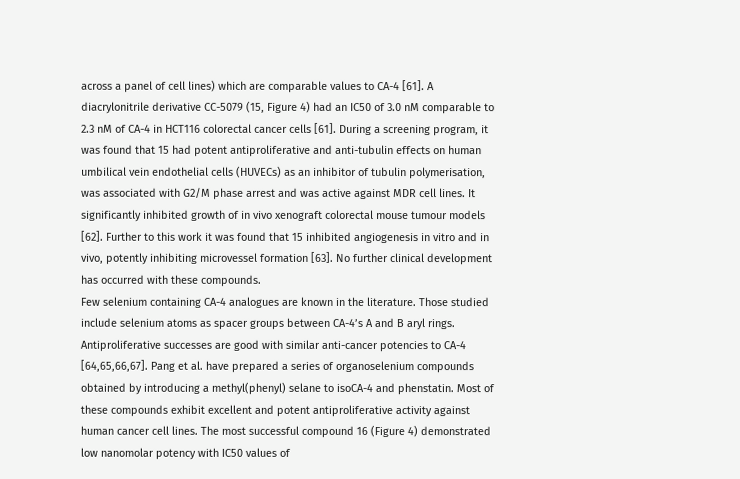across a panel of cell lines) which are comparable values to CA-4 [61]. A diacrylonitrile derivative CC-5079 (15, Figure 4) had an IC50 of 3.0 nM comparable to 2.3 nM of CA-4 in HCT116 colorectal cancer cells [61]. During a screening program, it was found that 15 had potent antiproliferative and anti-tubulin effects on human umbilical vein endothelial cells (HUVECs) as an inhibitor of tubulin polymerisation, was associated with G2/M phase arrest and was active against MDR cell lines. It significantly inhibited growth of in vivo xenograft colorectal mouse tumour models [62]. Further to this work it was found that 15 inhibited angiogenesis in vitro and in vivo, potently inhibiting microvessel formation [63]. No further clinical development has occurred with these compounds.
Few selenium containing CA-4 analogues are known in the literature. Those studied include selenium atoms as spacer groups between CA-4’s A and B aryl rings. Antiproliferative successes are good with similar anti-cancer potencies to CA-4 [64,65,66,67]. Pang et al. have prepared a series of organoselenium compounds obtained by introducing a methyl(phenyl) selane to isoCA-4 and phenstatin. Most of these compounds exhibit excellent and potent antiproliferative activity against human cancer cell lines. The most successful compound 16 (Figure 4) demonstrated low nanomolar potency with IC50 values of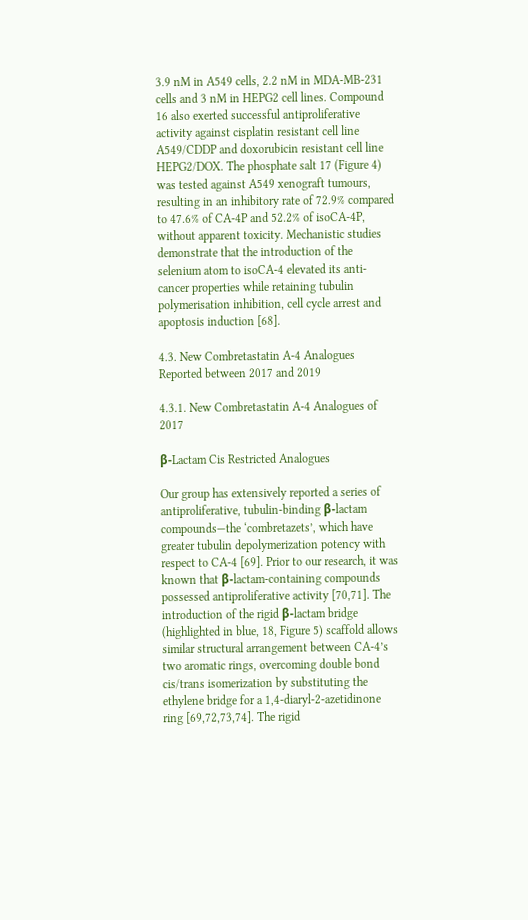3.9 nM in A549 cells, 2.2 nM in MDA-MB-231 cells and 3 nM in HEPG2 cell lines. Compound 16 also exerted successful antiproliferative activity against cisplatin resistant cell line A549/CDDP and doxorubicin resistant cell line HEPG2/DOX. The phosphate salt 17 (Figure 4) was tested against A549 xenograft tumours, resulting in an inhibitory rate of 72.9% compared to 47.6% of CA-4P and 52.2% of isoCA-4P, without apparent toxicity. Mechanistic studies demonstrate that the introduction of the selenium atom to isoCA-4 elevated its anti-cancer properties while retaining tubulin polymerisation inhibition, cell cycle arrest and apoptosis induction [68].

4.3. New Combretastatin A-4 Analogues Reported between 2017 and 2019

4.3.1. New Combretastatin A-4 Analogues of 2017

β-Lactam Cis Restricted Analogues

Our group has extensively reported a series of antiproliferative, tubulin-binding β-lactam compounds—the ‘combretazets’, which have greater tubulin depolymerization potency with respect to CA-4 [69]. Prior to our research, it was known that β-lactam-containing compounds possessed antiproliferative activity [70,71]. The introduction of the rigid β-lactam bridge (highlighted in blue, 18, Figure 5) scaffold allows similar structural arrangement between CA-4’s two aromatic rings, overcoming double bond cis/trans isomerization by substituting the ethylene bridge for a 1,4-diaryl-2-azetidinone ring [69,72,73,74]. The rigid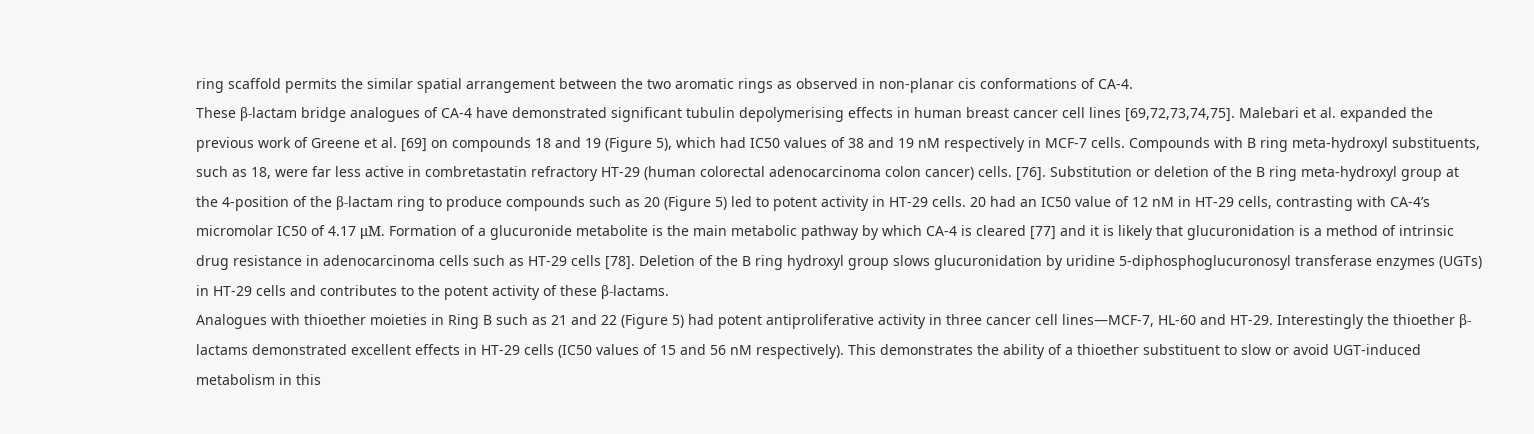ring scaffold permits the similar spatial arrangement between the two aromatic rings as observed in non-planar cis conformations of CA-4.
These β-lactam bridge analogues of CA-4 have demonstrated significant tubulin depolymerising effects in human breast cancer cell lines [69,72,73,74,75]. Malebari et al. expanded the previous work of Greene et al. [69] on compounds 18 and 19 (Figure 5), which had IC50 values of 38 and 19 nM respectively in MCF-7 cells. Compounds with B ring meta-hydroxyl substituents, such as 18, were far less active in combretastatin refractory HT-29 (human colorectal adenocarcinoma colon cancer) cells. [76]. Substitution or deletion of the B ring meta-hydroxyl group at the 4-position of the β-lactam ring to produce compounds such as 20 (Figure 5) led to potent activity in HT-29 cells. 20 had an IC50 value of 12 nM in HT-29 cells, contrasting with CA-4’s micromolar IC50 of 4.17 μM. Formation of a glucuronide metabolite is the main metabolic pathway by which CA-4 is cleared [77] and it is likely that glucuronidation is a method of intrinsic drug resistance in adenocarcinoma cells such as HT-29 cells [78]. Deletion of the B ring hydroxyl group slows glucuronidation by uridine 5-diphosphoglucuronosyl transferase enzymes (UGTs) in HT-29 cells and contributes to the potent activity of these β-lactams.
Analogues with thioether moieties in Ring B such as 21 and 22 (Figure 5) had potent antiproliferative activity in three cancer cell lines—MCF-7, HL-60 and HT-29. Interestingly the thioether β-lactams demonstrated excellent effects in HT-29 cells (IC50 values of 15 and 56 nM respectively). This demonstrates the ability of a thioether substituent to slow or avoid UGT-induced metabolism in this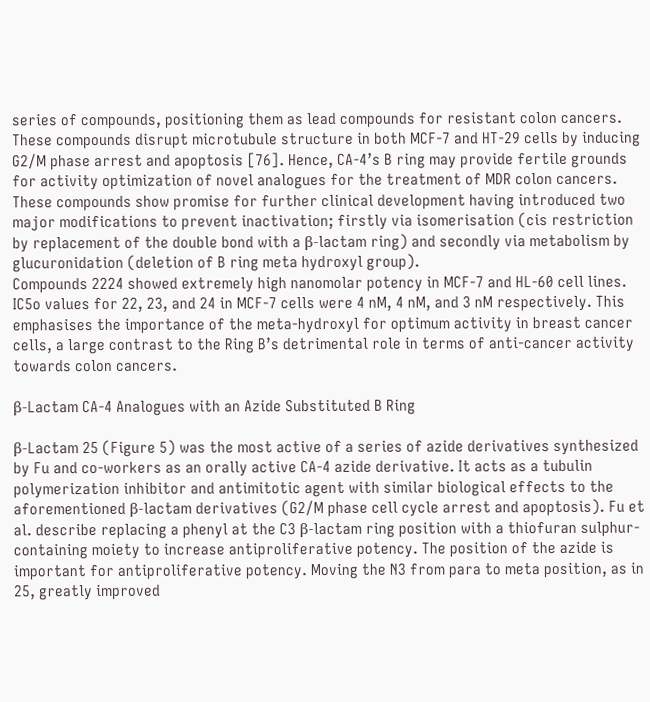series of compounds, positioning them as lead compounds for resistant colon cancers. These compounds disrupt microtubule structure in both MCF-7 and HT-29 cells by inducing G2/M phase arrest and apoptosis [76]. Hence, CA-4’s B ring may provide fertile grounds for activity optimization of novel analogues for the treatment of MDR colon cancers. These compounds show promise for further clinical development having introduced two major modifications to prevent inactivation; firstly via isomerisation (cis restriction by replacement of the double bond with a β-lactam ring) and secondly via metabolism by glucuronidation (deletion of B ring meta hydroxyl group).
Compounds 2224 showed extremely high nanomolar potency in MCF-7 and HL-60 cell lines. IC5o values for 22, 23, and 24 in MCF-7 cells were 4 nM, 4 nM, and 3 nM respectively. This emphasises the importance of the meta-hydroxyl for optimum activity in breast cancer cells, a large contrast to the Ring B’s detrimental role in terms of anti-cancer activity towards colon cancers.

β-Lactam CA-4 Analogues with an Azide Substituted B Ring

β-Lactam 25 (Figure 5) was the most active of a series of azide derivatives synthesized by Fu and co-workers as an orally active CA-4 azide derivative. It acts as a tubulin polymerization inhibitor and antimitotic agent with similar biological effects to the aforementioned β-lactam derivatives (G2/M phase cell cycle arrest and apoptosis). Fu et al. describe replacing a phenyl at the C3 β-lactam ring position with a thiofuran sulphur-containing moiety to increase antiproliferative potency. The position of the azide is important for antiproliferative potency. Moving the N3 from para to meta position, as in 25, greatly improved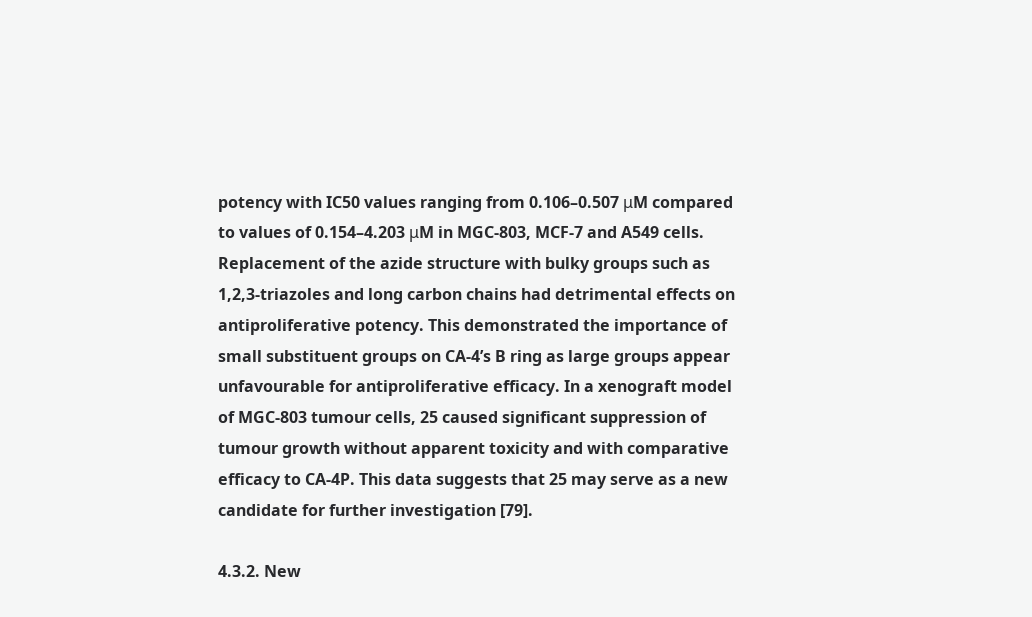potency with IC50 values ranging from 0.106–0.507 μM compared to values of 0.154–4.203 μM in MGC-803, MCF-7 and A549 cells. Replacement of the azide structure with bulky groups such as 1,2,3-triazoles and long carbon chains had detrimental effects on antiproliferative potency. This demonstrated the importance of small substituent groups on CA-4’s B ring as large groups appear unfavourable for antiproliferative efficacy. In a xenograft model of MGC-803 tumour cells, 25 caused significant suppression of tumour growth without apparent toxicity and with comparative efficacy to CA-4P. This data suggests that 25 may serve as a new candidate for further investigation [79].

4.3.2. New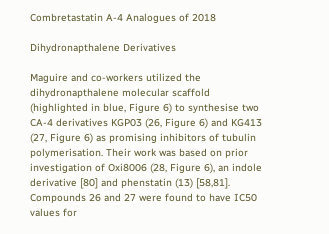Combretastatin A-4 Analogues of 2018

Dihydronapthalene Derivatives

Maguire and co-workers utilized the dihydronapthalene molecular scaffold (highlighted in blue, Figure 6) to synthesise two CA-4 derivatives KGP03 (26, Figure 6) and KG413 (27, Figure 6) as promising inhibitors of tubulin polymerisation. Their work was based on prior investigation of Oxi8006 (28, Figure 6), an indole derivative [80] and phenstatin (13) [58,81]. Compounds 26 and 27 were found to have IC50 values for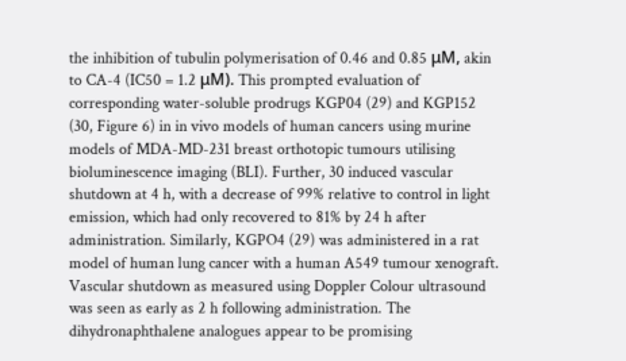the inhibition of tubulin polymerisation of 0.46 and 0.85 μM, akin to CA-4 (IC50 = 1.2 μM). This prompted evaluation of corresponding water-soluble prodrugs KGP04 (29) and KGP152 (30, Figure 6) in in vivo models of human cancers using murine models of MDA-MD-231 breast orthotopic tumours utilising bioluminescence imaging (BLI). Further, 30 induced vascular shutdown at 4 h, with a decrease of 99% relative to control in light emission, which had only recovered to 81% by 24 h after administration. Similarly, KGPO4 (29) was administered in a rat model of human lung cancer with a human A549 tumour xenograft. Vascular shutdown as measured using Doppler Colour ultrasound was seen as early as 2 h following administration. The dihydronaphthalene analogues appear to be promising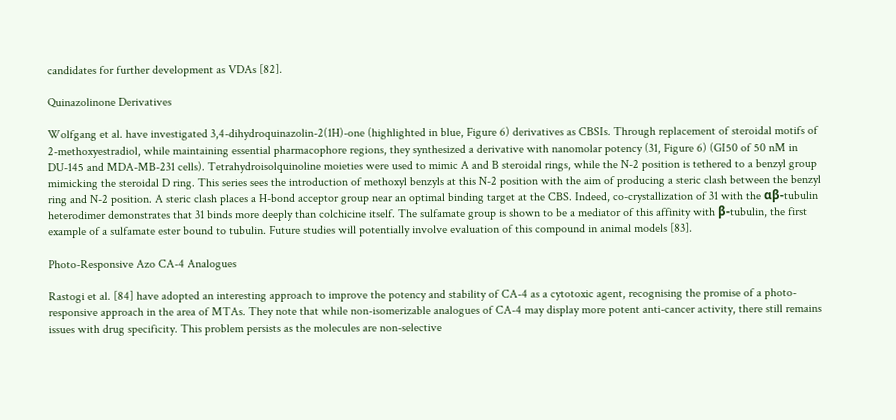candidates for further development as VDAs [82].

Quinazolinone Derivatives

Wolfgang et al. have investigated 3,4-dihydroquinazolin-2(1H)-one (highlighted in blue, Figure 6) derivatives as CBSIs. Through replacement of steroidal motifs of 2-methoxyestradiol, while maintaining essential pharmacophore regions, they synthesized a derivative with nanomolar potency (31, Figure 6) (GI50 of 50 nM in DU-145 and MDA-MB-231 cells). Tetrahydroisolquinoline moieties were used to mimic A and B steroidal rings, while the N-2 position is tethered to a benzyl group mimicking the steroidal D ring. This series sees the introduction of methoxyl benzyls at this N-2 position with the aim of producing a steric clash between the benzyl ring and N-2 position. A steric clash places a H-bond acceptor group near an optimal binding target at the CBS. Indeed, co-crystallization of 31 with the αβ-tubulin heterodimer demonstrates that 31 binds more deeply than colchicine itself. The sulfamate group is shown to be a mediator of this affinity with β-tubulin, the first example of a sulfamate ester bound to tubulin. Future studies will potentially involve evaluation of this compound in animal models [83].

Photo-Responsive Azo CA-4 Analogues

Rastogi et al. [84] have adopted an interesting approach to improve the potency and stability of CA-4 as a cytotoxic agent, recognising the promise of a photo-responsive approach in the area of MTAs. They note that while non-isomerizable analogues of CA-4 may display more potent anti-cancer activity, there still remains issues with drug specificity. This problem persists as the molecules are non-selective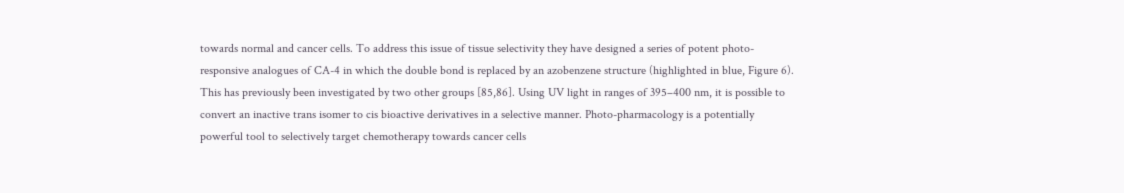towards normal and cancer cells. To address this issue of tissue selectivity they have designed a series of potent photo-responsive analogues of CA-4 in which the double bond is replaced by an azobenzene structure (highlighted in blue, Figure 6). This has previously been investigated by two other groups [85,86]. Using UV light in ranges of 395–400 nm, it is possible to convert an inactive trans isomer to cis bioactive derivatives in a selective manner. Photo-pharmacology is a potentially powerful tool to selectively target chemotherapy towards cancer cells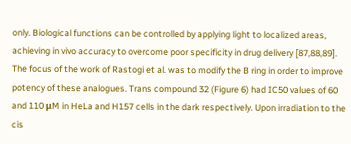only. Biological functions can be controlled by applying light to localized areas, achieving in vivo accuracy to overcome poor specificity in drug delivery [87,88,89].
The focus of the work of Rastogi et al. was to modify the B ring in order to improve potency of these analogues. Trans compound 32 (Figure 6) had IC50 values of 60 and 110 μM in HeLa and H157 cells in the dark respectively. Upon irradiation to the cis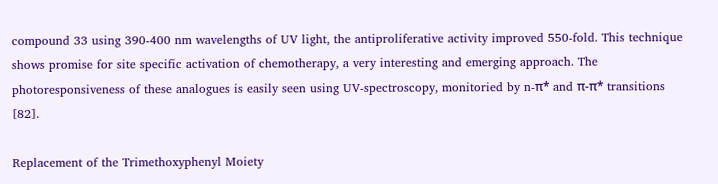compound 33 using 390-400 nm wavelengths of UV light, the antiproliferative activity improved 550-fold. This technique shows promise for site specific activation of chemotherapy, a very interesting and emerging approach. The photoresponsiveness of these analogues is easily seen using UV-spectroscopy, monitoried by n-π* and π-π* transitions [82].

Replacement of the Trimethoxyphenyl Moiety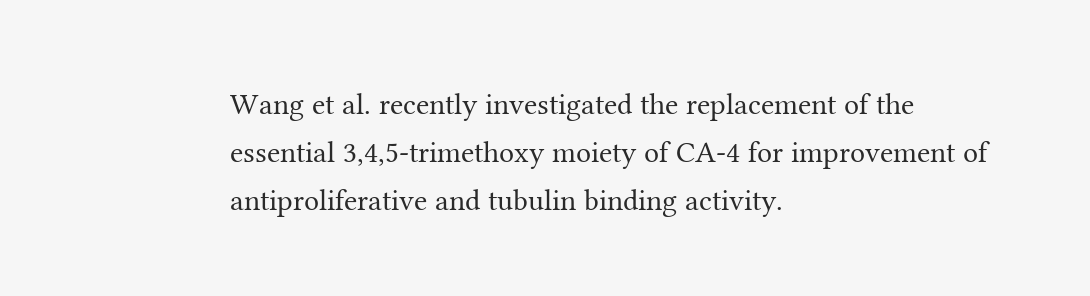Wang et al. recently investigated the replacement of the essential 3,4,5-trimethoxy moiety of CA-4 for improvement of antiproliferative and tubulin binding activity.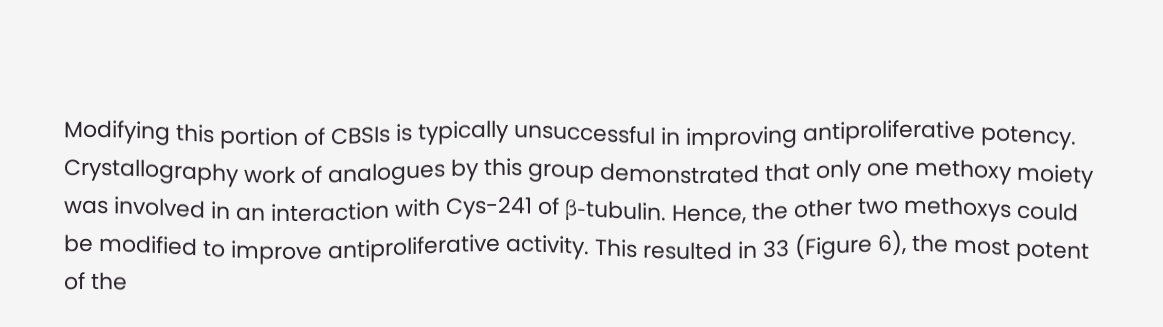Modifying this portion of CBSIs is typically unsuccessful in improving antiproliferative potency. Crystallography work of analogues by this group demonstrated that only one methoxy moiety was involved in an interaction with Cys-241 of β-tubulin. Hence, the other two methoxys could be modified to improve antiproliferative activity. This resulted in 33 (Figure 6), the most potent of the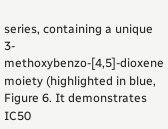series, containing a unique 3-methoxybenzo-[4,5]-dioxene moiety (highlighted in blue, Figure 6. It demonstrates IC50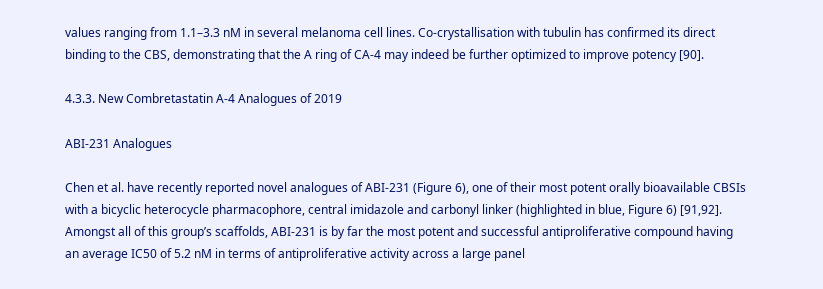values ranging from 1.1–3.3 nM in several melanoma cell lines. Co-crystallisation with tubulin has confirmed its direct binding to the CBS, demonstrating that the A ring of CA-4 may indeed be further optimized to improve potency [90].

4.3.3. New Combretastatin A-4 Analogues of 2019

ABI-231 Analogues

Chen et al. have recently reported novel analogues of ABI-231 (Figure 6), one of their most potent orally bioavailable CBSIs with a bicyclic heterocycle pharmacophore, central imidazole and carbonyl linker (highlighted in blue, Figure 6) [91,92]. Amongst all of this group’s scaffolds, ABI-231 is by far the most potent and successful antiproliferative compound having an average IC50 of 5.2 nM in terms of antiproliferative activity across a large panel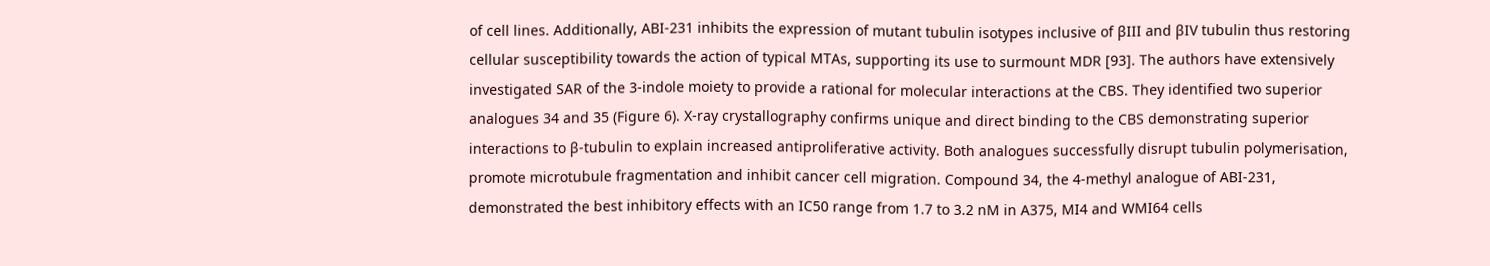of cell lines. Additionally, ABI-231 inhibits the expression of mutant tubulin isotypes inclusive of βIII and βIV tubulin thus restoring cellular susceptibility towards the action of typical MTAs, supporting its use to surmount MDR [93]. The authors have extensively investigated SAR of the 3-indole moiety to provide a rational for molecular interactions at the CBS. They identified two superior analogues 34 and 35 (Figure 6). X-ray crystallography confirms unique and direct binding to the CBS demonstrating superior interactions to β-tubulin to explain increased antiproliferative activity. Both analogues successfully disrupt tubulin polymerisation, promote microtubule fragmentation and inhibit cancer cell migration. Compound 34, the 4-methyl analogue of ABI-231, demonstrated the best inhibitory effects with an IC50 range from 1.7 to 3.2 nM in A375, MI4 and WMI64 cells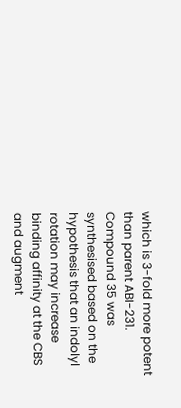which is 3-fold more potent than parent ABI-231. Compound 35 was synthesised based on the hypothesis that an indolyl rotation may increase binding affinity at the CBS and augment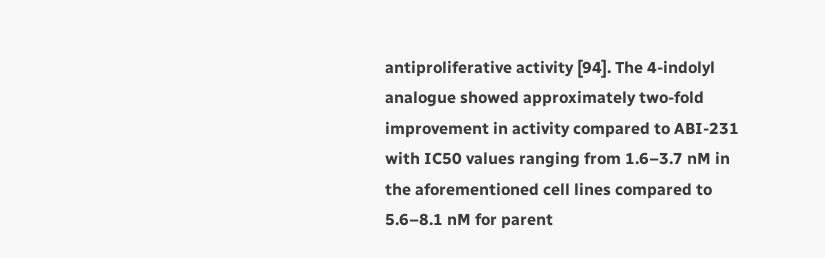antiproliferative activity [94]. The 4-indolyl analogue showed approximately two-fold improvement in activity compared to ABI-231 with IC50 values ranging from 1.6–3.7 nM in the aforementioned cell lines compared to 5.6–8.1 nM for parent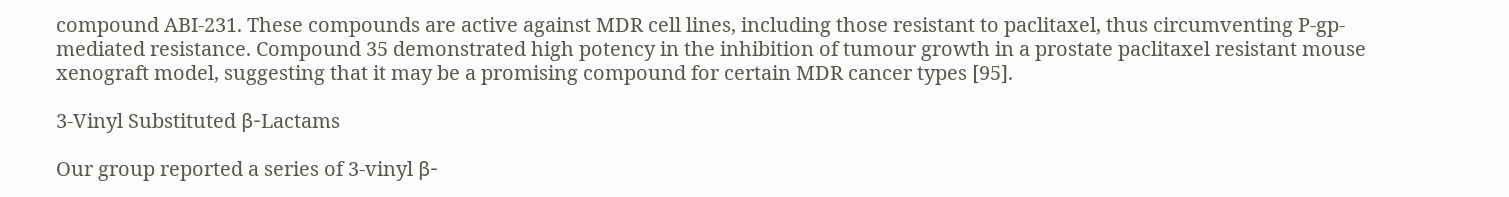compound ABI-231. These compounds are active against MDR cell lines, including those resistant to paclitaxel, thus circumventing P-gp-mediated resistance. Compound 35 demonstrated high potency in the inhibition of tumour growth in a prostate paclitaxel resistant mouse xenograft model, suggesting that it may be a promising compound for certain MDR cancer types [95].

3-Vinyl Substituted β-Lactams

Our group reported a series of 3-vinyl β-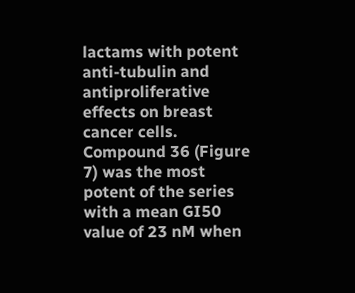lactams with potent anti-tubulin and antiproliferative effects on breast cancer cells. Compound 36 (Figure 7) was the most potent of the series with a mean GI50 value of 23 nM when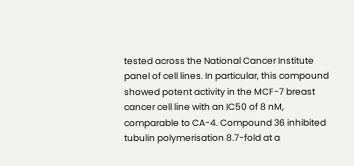tested across the National Cancer Institute panel of cell lines. In particular, this compound showed potent activity in the MCF-7 breast cancer cell line with an IC50 of 8 nM, comparable to CA-4. Compound 36 inhibited tubulin polymerisation 8.7-fold at a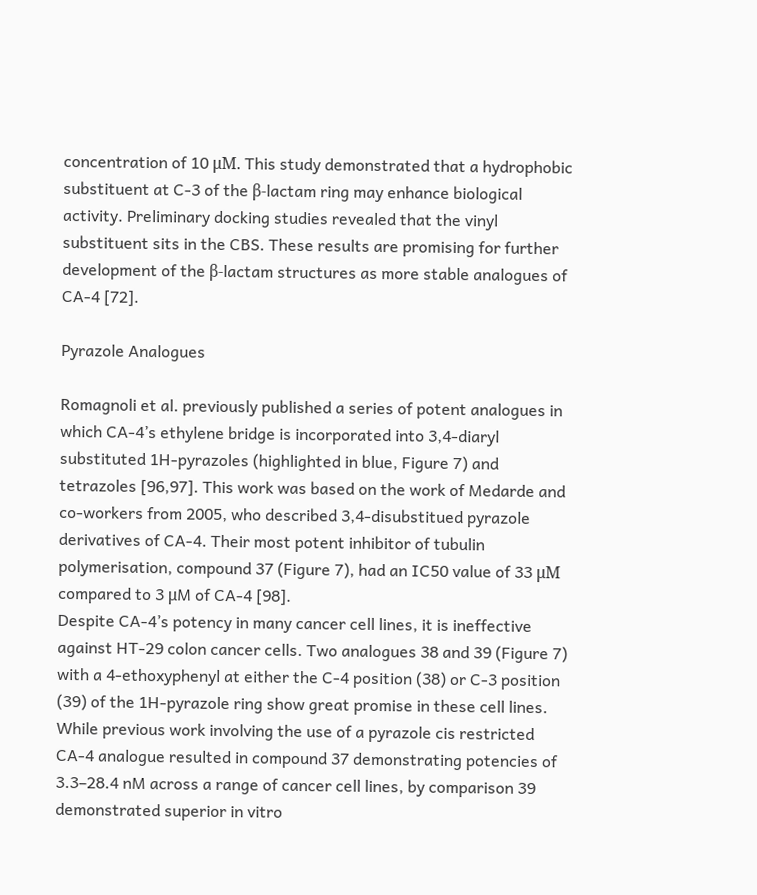concentration of 10 μM. This study demonstrated that a hydrophobic substituent at C-3 of the β-lactam ring may enhance biological activity. Preliminary docking studies revealed that the vinyl substituent sits in the CBS. These results are promising for further development of the β-lactam structures as more stable analogues of CA-4 [72].

Pyrazole Analogues

Romagnoli et al. previously published a series of potent analogues in which CA-4’s ethylene bridge is incorporated into 3,4-diaryl substituted 1H-pyrazoles (highlighted in blue, Figure 7) and tetrazoles [96,97]. This work was based on the work of Medarde and co-workers from 2005, who described 3,4-disubstitued pyrazole derivatives of CA-4. Their most potent inhibitor of tubulin polymerisation, compound 37 (Figure 7), had an IC50 value of 33 μM compared to 3 μM of CA-4 [98].
Despite CA-4’s potency in many cancer cell lines, it is ineffective against HT-29 colon cancer cells. Two analogues 38 and 39 (Figure 7) with a 4-ethoxyphenyl at either the C-4 position (38) or C-3 position (39) of the 1H-pyrazole ring show great promise in these cell lines. While previous work involving the use of a pyrazole cis restricted CA-4 analogue resulted in compound 37 demonstrating potencies of 3.3–28.4 nM across a range of cancer cell lines, by comparison 39 demonstrated superior in vitro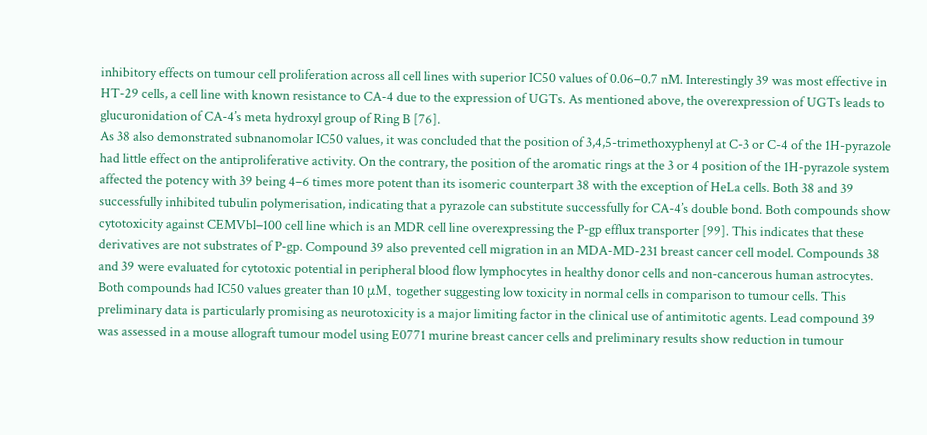inhibitory effects on tumour cell proliferation across all cell lines with superior IC50 values of 0.06–0.7 nM. Interestingly 39 was most effective in HT-29 cells, a cell line with known resistance to CA-4 due to the expression of UGTs. As mentioned above, the overexpression of UGTs leads to glucuronidation of CA-4’s meta hydroxyl group of Ring B [76].
As 38 also demonstrated subnanomolar IC50 values, it was concluded that the position of 3,4,5-trimethoxyphenyl at C-3 or C-4 of the 1H-pyrazole had little effect on the antiproliferative activity. On the contrary, the position of the aromatic rings at the 3 or 4 position of the 1H-pyrazole system affected the potency with 39 being 4–6 times more potent than its isomeric counterpart 38 with the exception of HeLa cells. Both 38 and 39 successfully inhibited tubulin polymerisation, indicating that a pyrazole can substitute successfully for CA-4’s double bond. Both compounds show cytotoxicity against CEMVbl−100 cell line which is an MDR cell line overexpressing the P-gp efflux transporter [99]. This indicates that these derivatives are not substrates of P-gp. Compound 39 also prevented cell migration in an MDA-MD-231 breast cancer cell model. Compounds 38 and 39 were evaluated for cytotoxic potential in peripheral blood flow lymphocytes in healthy donor cells and non-cancerous human astrocytes. Both compounds had IC50 values greater than 10 μM, together suggesting low toxicity in normal cells in comparison to tumour cells. This preliminary data is particularly promising as neurotoxicity is a major limiting factor in the clinical use of antimitotic agents. Lead compound 39 was assessed in a mouse allograft tumour model using E0771 murine breast cancer cells and preliminary results show reduction in tumour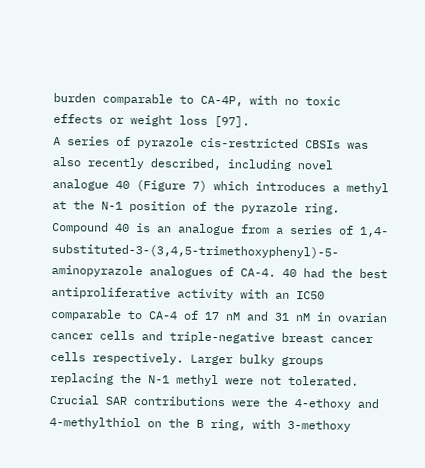burden comparable to CA-4P, with no toxic effects or weight loss [97].
A series of pyrazole cis-restricted CBSIs was also recently described, including novel analogue 40 (Figure 7) which introduces a methyl at the N-1 position of the pyrazole ring. Compound 40 is an analogue from a series of 1,4-substituted-3-(3,4,5-trimethoxyphenyl)-5-aminopyrazole analogues of CA-4. 40 had the best antiproliferative activity with an IC50 comparable to CA-4 of 17 nM and 31 nM in ovarian cancer cells and triple-negative breast cancer cells respectively. Larger bulky groups replacing the N-1 methyl were not tolerated. Crucial SAR contributions were the 4-ethoxy and 4-methylthiol on the B ring, with 3-methoxy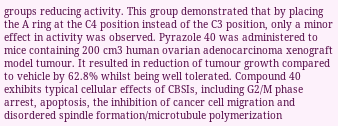groups reducing activity. This group demonstrated that by placing the A ring at the C4 position instead of the C3 position, only a minor effect in activity was observed. Pyrazole 40 was administered to mice containing 200 cm3 human ovarian adenocarcinoma xenograft model tumour. It resulted in reduction of tumour growth compared to vehicle by 62.8% whilst being well tolerated. Compound 40 exhibits typical cellular effects of CBSIs, including G2/M phase arrest, apoptosis, the inhibition of cancer cell migration and disordered spindle formation/microtubule polymerization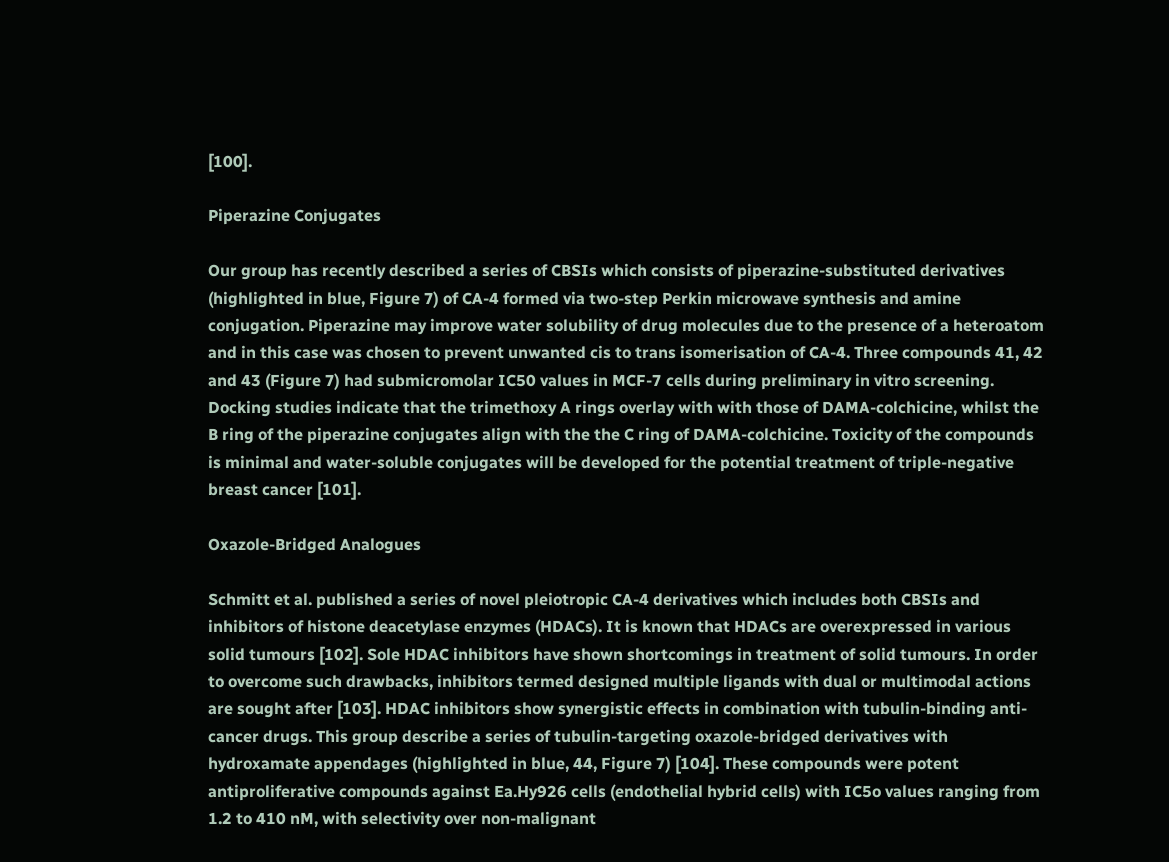[100].

Piperazine Conjugates

Our group has recently described a series of CBSIs which consists of piperazine-substituted derivatives (highlighted in blue, Figure 7) of CA-4 formed via two-step Perkin microwave synthesis and amine conjugation. Piperazine may improve water solubility of drug molecules due to the presence of a heteroatom and in this case was chosen to prevent unwanted cis to trans isomerisation of CA-4. Three compounds 41, 42 and 43 (Figure 7) had submicromolar IC50 values in MCF-7 cells during preliminary in vitro screening. Docking studies indicate that the trimethoxy A rings overlay with with those of DAMA-colchicine, whilst the B ring of the piperazine conjugates align with the the C ring of DAMA-colchicine. Toxicity of the compounds is minimal and water-soluble conjugates will be developed for the potential treatment of triple-negative breast cancer [101].

Oxazole-Bridged Analogues

Schmitt et al. published a series of novel pleiotropic CA-4 derivatives which includes both CBSIs and inhibitors of histone deacetylase enzymes (HDACs). It is known that HDACs are overexpressed in various solid tumours [102]. Sole HDAC inhibitors have shown shortcomings in treatment of solid tumours. In order to overcome such drawbacks, inhibitors termed designed multiple ligands with dual or multimodal actions are sought after [103]. HDAC inhibitors show synergistic effects in combination with tubulin-binding anti-cancer drugs. This group describe a series of tubulin-targeting oxazole-bridged derivatives with hydroxamate appendages (highlighted in blue, 44, Figure 7) [104]. These compounds were potent antiproliferative compounds against Ea.Hy926 cells (endothelial hybrid cells) with IC5o values ranging from 1.2 to 410 nM, with selectivity over non-malignant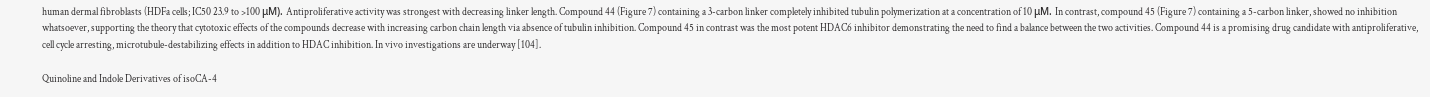human dermal fibroblasts (HDFa cells; IC50 23.9 to >100 μM). Antiproliferative activity was strongest with decreasing linker length. Compound 44 (Figure 7) containing a 3-carbon linker completely inhibited tubulin polymerization at a concentration of 10 μM. In contrast, compound 45 (Figure 7) containing a 5-carbon linker, showed no inhibition whatsoever, supporting the theory that cytotoxic effects of the compounds decrease with increasing carbon chain length via absence of tubulin inhibition. Compound 45 in contrast was the most potent HDAC6 inhibitor demonstrating the need to find a balance between the two activities. Compound 44 is a promising drug candidate with antiproliferative, cell cycle arresting, microtubule-destabilizing effects in addition to HDAC inhibition. In vivo investigations are underway [104].

Quinoline and Indole Derivatives of isoCA-4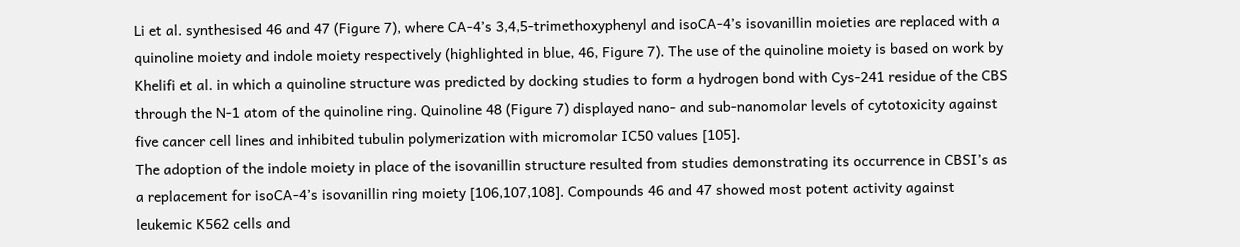Li et al. synthesised 46 and 47 (Figure 7), where CA-4’s 3,4,5-trimethoxyphenyl and isoCA-4’s isovanillin moieties are replaced with a quinoline moiety and indole moiety respectively (highlighted in blue, 46, Figure 7). The use of the quinoline moiety is based on work by Khelifi et al. in which a quinoline structure was predicted by docking studies to form a hydrogen bond with Cys-241 residue of the CBS through the N-1 atom of the quinoline ring. Quinoline 48 (Figure 7) displayed nano- and sub-nanomolar levels of cytotoxicity against five cancer cell lines and inhibited tubulin polymerization with micromolar IC50 values [105].
The adoption of the indole moiety in place of the isovanillin structure resulted from studies demonstrating its occurrence in CBSI’s as a replacement for isoCA-4’s isovanillin ring moiety [106,107,108]. Compounds 46 and 47 showed most potent activity against leukemic K562 cells and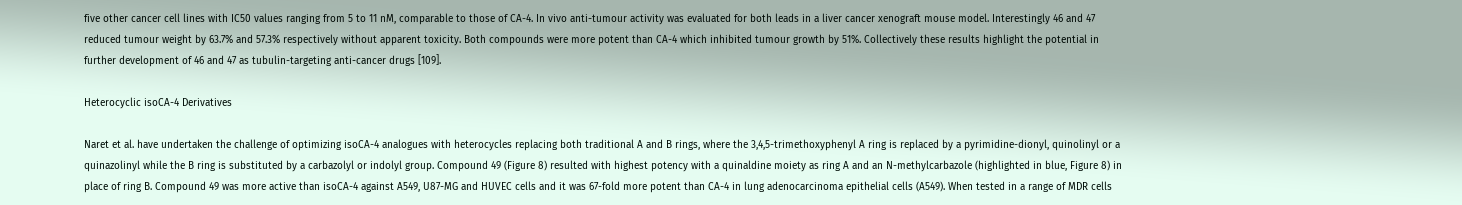five other cancer cell lines with IC50 values ranging from 5 to 11 nM, comparable to those of CA-4. In vivo anti-tumour activity was evaluated for both leads in a liver cancer xenograft mouse model. Interestingly 46 and 47 reduced tumour weight by 63.7% and 57.3% respectively without apparent toxicity. Both compounds were more potent than CA-4 which inhibited tumour growth by 51%. Collectively these results highlight the potential in further development of 46 and 47 as tubulin-targeting anti-cancer drugs [109].

Heterocyclic isoCA-4 Derivatives

Naret et al. have undertaken the challenge of optimizing isoCA-4 analogues with heterocycles replacing both traditional A and B rings, where the 3,4,5-trimethoxyphenyl A ring is replaced by a pyrimidine-dionyl, quinolinyl or a quinazolinyl while the B ring is substituted by a carbazolyl or indolyl group. Compound 49 (Figure 8) resulted with highest potency with a quinaldine moiety as ring A and an N-methylcarbazole (highlighted in blue, Figure 8) in place of ring B. Compound 49 was more active than isoCA-4 against A549, U87-MG and HUVEC cells and it was 67-fold more potent than CA-4 in lung adenocarcinoma epithelial cells (A549). When tested in a range of MDR cells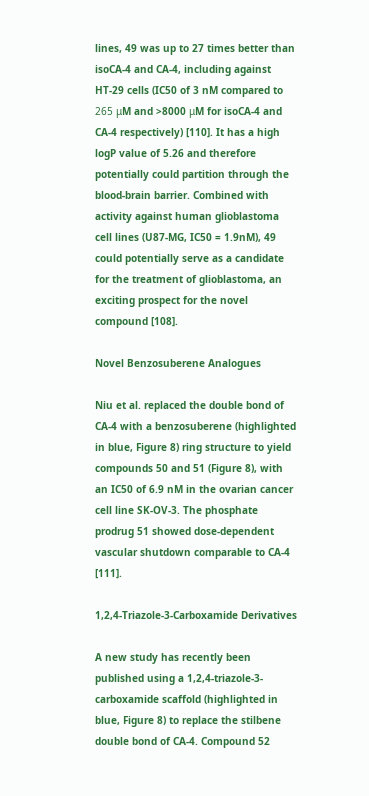lines, 49 was up to 27 times better than isoCA-4 and CA-4, including against HT-29 cells (IC50 of 3 nM compared to 265 μM and >8000 μM for isoCA-4 and CA-4 respectively) [110]. It has a high logP value of 5.26 and therefore potentially could partition through the blood-brain barrier. Combined with activity against human glioblastoma cell lines (U87-MG, IC50 = 1.9nM), 49 could potentially serve as a candidate for the treatment of glioblastoma, an exciting prospect for the novel compound [108].

Novel Benzosuberene Analogues

Niu et al. replaced the double bond of CA-4 with a benzosuberene (highlighted in blue, Figure 8) ring structure to yield compounds 50 and 51 (Figure 8), with an IC50 of 6.9 nM in the ovarian cancer cell line SK-OV-3. The phosphate prodrug 51 showed dose-dependent vascular shutdown comparable to CA-4 [111].

1,2,4-Triazole-3-Carboxamide Derivatives

A new study has recently been published using a 1,2,4-triazole-3-carboxamide scaffold (highlighted in blue, Figure 8) to replace the stilbene double bond of CA-4. Compound 52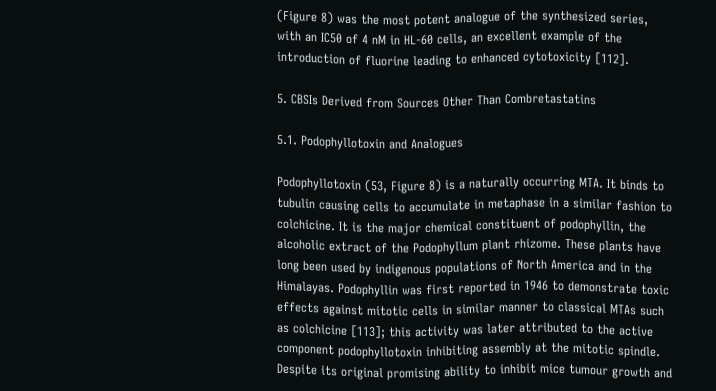(Figure 8) was the most potent analogue of the synthesized series, with an IC50 of 4 nM in HL-60 cells, an excellent example of the introduction of fluorine leading to enhanced cytotoxicity [112].

5. CBSIs Derived from Sources Other Than Combretastatins

5.1. Podophyllotoxin and Analogues

Podophyllotoxin (53, Figure 8) is a naturally occurring MTA. It binds to tubulin causing cells to accumulate in metaphase in a similar fashion to colchicine. It is the major chemical constituent of podophyllin, the alcoholic extract of the Podophyllum plant rhizome. These plants have long been used by indigenous populations of North America and in the Himalayas. Podophyllin was first reported in 1946 to demonstrate toxic effects against mitotic cells in similar manner to classical MTAs such as colchicine [113]; this activity was later attributed to the active component podophyllotoxin inhibiting assembly at the mitotic spindle. Despite its original promising ability to inhibit mice tumour growth and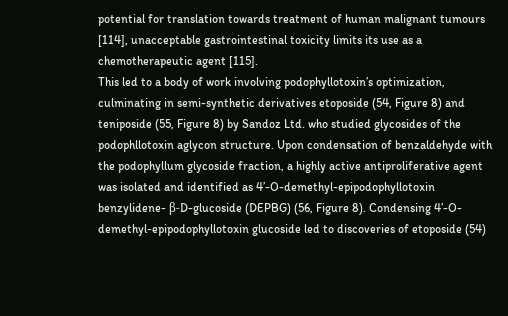potential for translation towards treatment of human malignant tumours [114], unacceptable gastrointestinal toxicity limits its use as a chemotherapeutic agent [115].
This led to a body of work involving podophyllotoxin’s optimization, culminating in semi-synthetic derivatives etoposide (54, Figure 8) and teniposide (55, Figure 8) by Sandoz Ltd. who studied glycosides of the podophllotoxin aglycon structure. Upon condensation of benzaldehyde with the podophyllum glycoside fraction, a highly active antiproliferative agent was isolated and identified as 4’-O-demethyl-epipodophyllotoxin benzylidene- β-D-glucoside (DEPBG) (56, Figure 8). Condensing 4’-O-demethyl-epipodophyllotoxin glucoside led to discoveries of etoposide (54)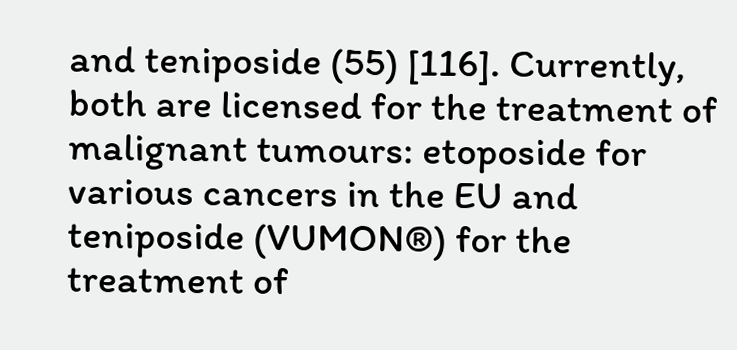and teniposide (55) [116]. Currently, both are licensed for the treatment of malignant tumours: etoposide for various cancers in the EU and teniposide (VUMON®) for the treatment of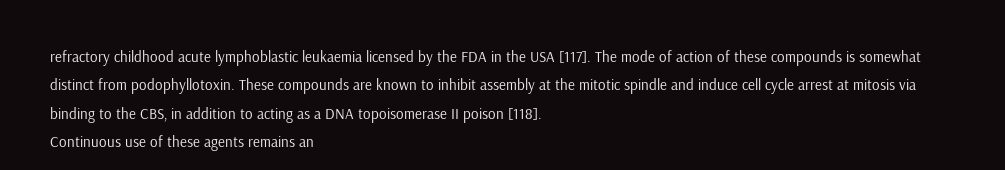refractory childhood acute lymphoblastic leukaemia licensed by the FDA in the USA [117]. The mode of action of these compounds is somewhat distinct from podophyllotoxin. These compounds are known to inhibit assembly at the mitotic spindle and induce cell cycle arrest at mitosis via binding to the CBS, in addition to acting as a DNA topoisomerase II poison [118].
Continuous use of these agents remains an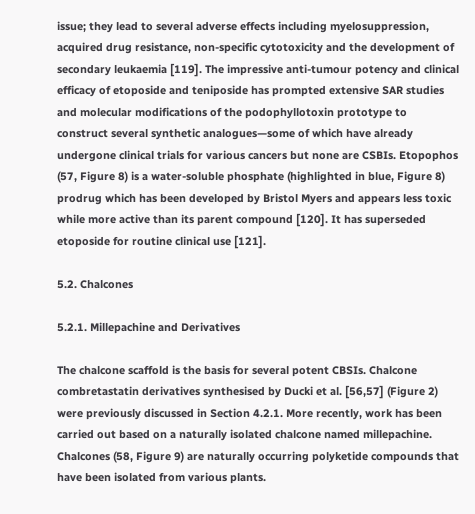issue; they lead to several adverse effects including myelosuppression, acquired drug resistance, non-specific cytotoxicity and the development of secondary leukaemia [119]. The impressive anti-tumour potency and clinical efficacy of etoposide and teniposide has prompted extensive SAR studies and molecular modifications of the podophyllotoxin prototype to construct several synthetic analogues—some of which have already undergone clinical trials for various cancers but none are CSBIs. Etopophos (57, Figure 8) is a water-soluble phosphate (highlighted in blue, Figure 8) prodrug which has been developed by Bristol Myers and appears less toxic while more active than its parent compound [120]. It has superseded etoposide for routine clinical use [121].

5.2. Chalcones

5.2.1. Millepachine and Derivatives

The chalcone scaffold is the basis for several potent CBSIs. Chalcone combretastatin derivatives synthesised by Ducki et al. [56,57] (Figure 2) were previously discussed in Section 4.2.1. More recently, work has been carried out based on a naturally isolated chalcone named millepachine. Chalcones (58, Figure 9) are naturally occurring polyketide compounds that have been isolated from various plants.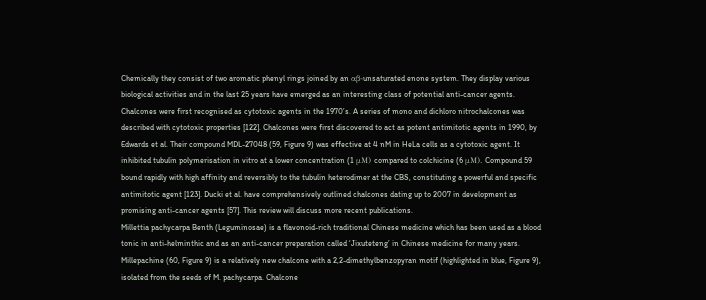Chemically they consist of two aromatic phenyl rings joined by an αβ-unsaturated enone system. They display various biological activities and in the last 25 years have emerged as an interesting class of potential anti-cancer agents. Chalcones were first recognised as cytotoxic agents in the 1970’s. A series of mono and dichloro nitrochalcones was described with cytotoxic properties [122]. Chalcones were first discovered to act as potent antimitotic agents in 1990, by Edwards et al. Their compound MDL-27048 (59, Figure 9) was effective at 4 nM in HeLa cells as a cytotoxic agent. It inhibited tubulin polymerisation in vitro at a lower concentration (1 μM) compared to colchicine (6 μM). Compound 59 bound rapidly with high affinity and reversibly to the tubulin heterodimer at the CBS, constituting a powerful and specific antimitotic agent [123]. Ducki et al. have comprehensively outlined chalcones dating up to 2007 in development as promising anti-cancer agents [57]. This review will discuss more recent publications.
Millettia pachycarpa Benth (Leguminosae) is a flavonoid-rich traditional Chinese medicine which has been used as a blood tonic in anti-helminthic and as an anti-cancer preparation called ‘Jixuteteng’ in Chinese medicine for many years. Millepachine (60, Figure 9) is a relatively new chalcone with a 2,2-dimethylbenzopyran motif (highlighted in blue, Figure 9), isolated from the seeds of M. pachycarpa. Chalcone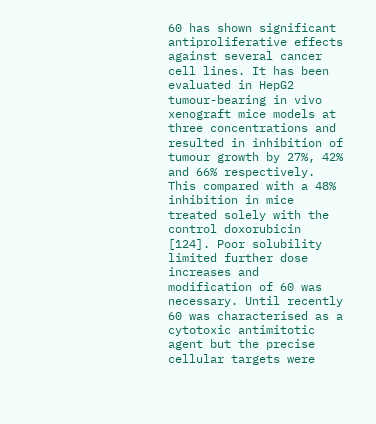60 has shown significant antiproliferative effects against several cancer cell lines. It has been evaluated in HepG2 tumour-bearing in vivo xenograft mice models at three concentrations and resulted in inhibition of tumour growth by 27%, 42% and 66% respectively. This compared with a 48% inhibition in mice treated solely with the control doxorubicin [124]. Poor solubility limited further dose increases and modification of 60 was necessary. Until recently 60 was characterised as a cytotoxic antimitotic agent but the precise cellular targets were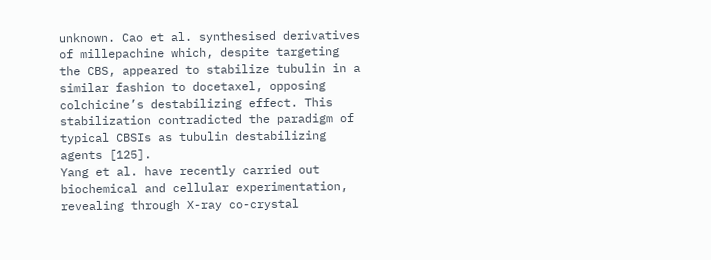unknown. Cao et al. synthesised derivatives of millepachine which, despite targeting the CBS, appeared to stabilize tubulin in a similar fashion to docetaxel, opposing colchicine’s destabilizing effect. This stabilization contradicted the paradigm of typical CBSIs as tubulin destabilizing agents [125].
Yang et al. have recently carried out biochemical and cellular experimentation, revealing through X-ray co-crystal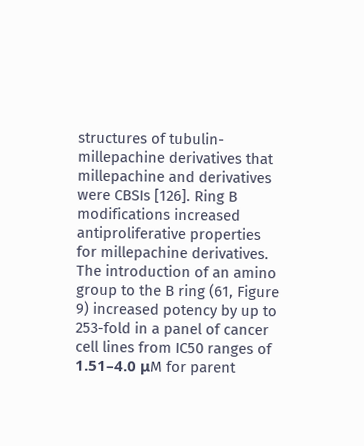structures of tubulin-millepachine derivatives that millepachine and derivatives were CBSIs [126]. Ring B modifications increased antiproliferative properties for millepachine derivatives. The introduction of an amino group to the B ring (61, Figure 9) increased potency by up to 253-fold in a panel of cancer cell lines from IC50 ranges of 1.51–4.0 μM for parent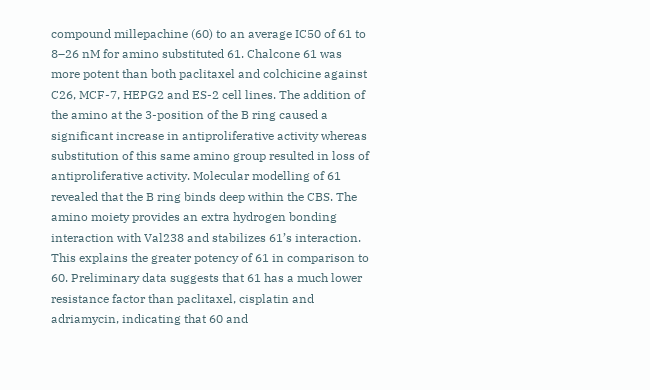compound millepachine (60) to an average IC50 of 61 to 8–26 nM for amino substituted 61. Chalcone 61 was more potent than both paclitaxel and colchicine against C26, MCF-7, HEPG2 and ES-2 cell lines. The addition of the amino at the 3-position of the B ring caused a significant increase in antiproliferative activity whereas substitution of this same amino group resulted in loss of antiproliferative activity. Molecular modelling of 61 revealed that the B ring binds deep within the CBS. The amino moiety provides an extra hydrogen bonding interaction with Val238 and stabilizes 61’s interaction. This explains the greater potency of 61 in comparison to 60. Preliminary data suggests that 61 has a much lower resistance factor than paclitaxel, cisplatin and adriamycin, indicating that 60 and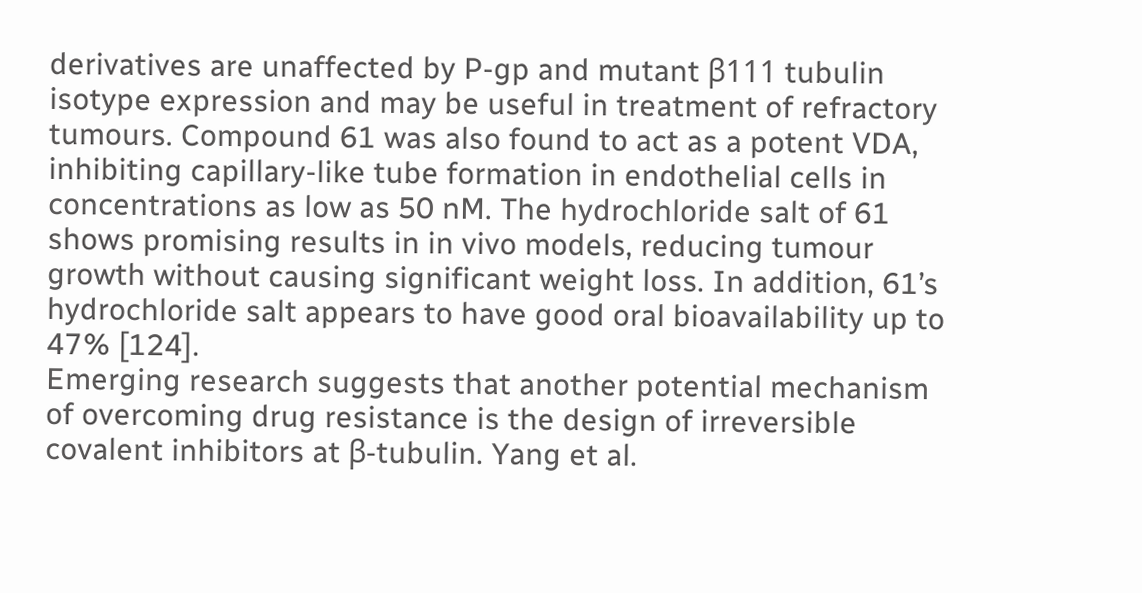derivatives are unaffected by P-gp and mutant β111 tubulin isotype expression and may be useful in treatment of refractory tumours. Compound 61 was also found to act as a potent VDA, inhibiting capillary-like tube formation in endothelial cells in concentrations as low as 50 nM. The hydrochloride salt of 61 shows promising results in in vivo models, reducing tumour growth without causing significant weight loss. In addition, 61’s hydrochloride salt appears to have good oral bioavailability up to 47% [124].
Emerging research suggests that another potential mechanism of overcoming drug resistance is the design of irreversible covalent inhibitors at β-tubulin. Yang et al.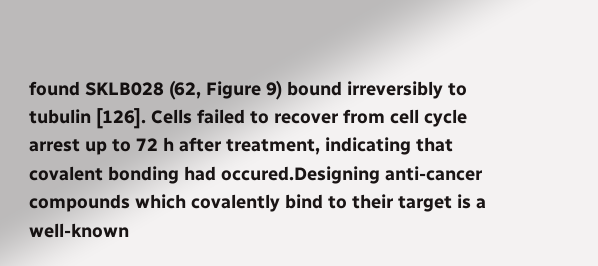found SKLB028 (62, Figure 9) bound irreversibly to tubulin [126]. Cells failed to recover from cell cycle arrest up to 72 h after treatment, indicating that covalent bonding had occured.Designing anti-cancer compounds which covalently bind to their target is a well-known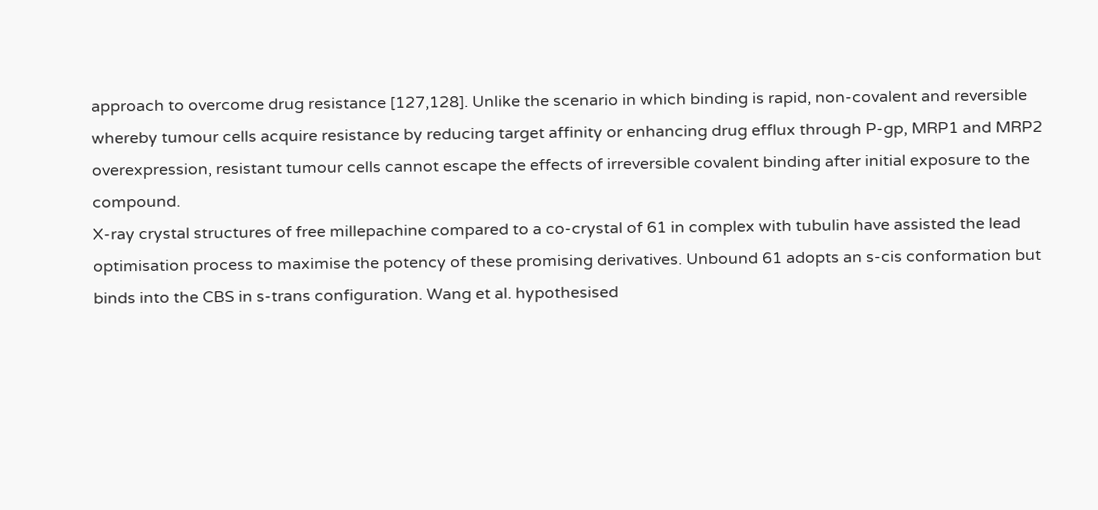approach to overcome drug resistance [127,128]. Unlike the scenario in which binding is rapid, non-covalent and reversible whereby tumour cells acquire resistance by reducing target affinity or enhancing drug efflux through P-gp, MRP1 and MRP2 overexpression, resistant tumour cells cannot escape the effects of irreversible covalent binding after initial exposure to the compound.
X-ray crystal structures of free millepachine compared to a co-crystal of 61 in complex with tubulin have assisted the lead optimisation process to maximise the potency of these promising derivatives. Unbound 61 adopts an s-cis conformation but binds into the CBS in s-trans configuration. Wang et al. hypothesised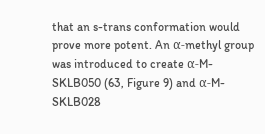that an s-trans conformation would prove more potent. An α-methyl group was introduced to create α-M-SKLB050 (63, Figure 9) and α-M-SKLB028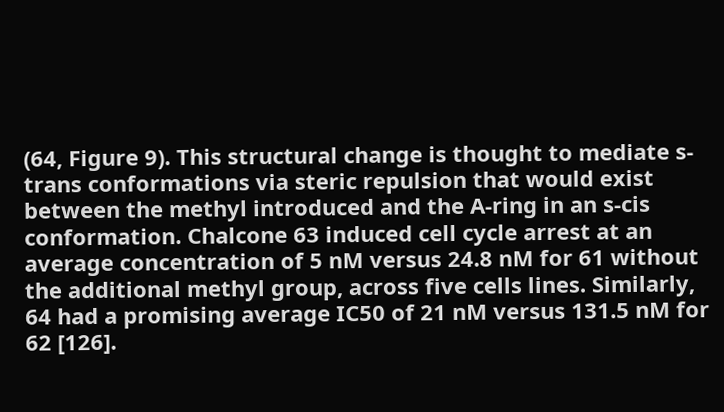(64, Figure 9). This structural change is thought to mediate s-trans conformations via steric repulsion that would exist between the methyl introduced and the A-ring in an s-cis conformation. Chalcone 63 induced cell cycle arrest at an average concentration of 5 nM versus 24.8 nM for 61 without the additional methyl group, across five cells lines. Similarly, 64 had a promising average IC50 of 21 nM versus 131.5 nM for 62 [126].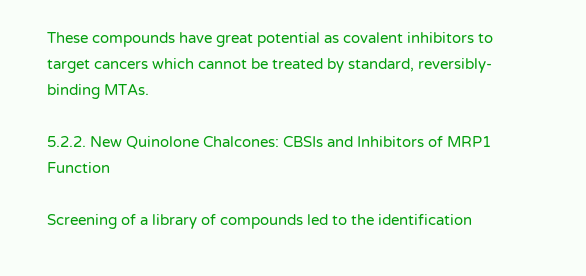These compounds have great potential as covalent inhibitors to target cancers which cannot be treated by standard, reversibly-binding MTAs.

5.2.2. New Quinolone Chalcones: CBSIs and Inhibitors of MRP1 Function

Screening of a library of compounds led to the identification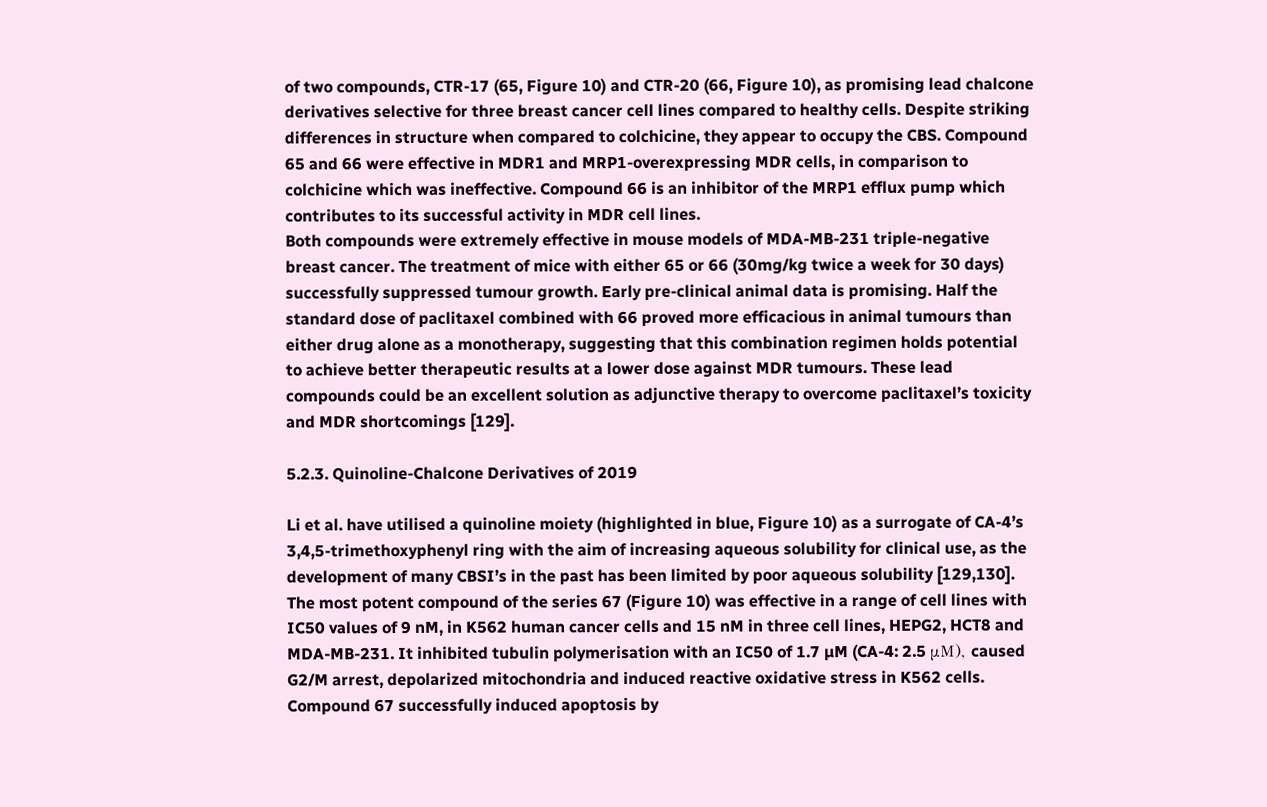of two compounds, CTR-17 (65, Figure 10) and CTR-20 (66, Figure 10), as promising lead chalcone derivatives selective for three breast cancer cell lines compared to healthy cells. Despite striking differences in structure when compared to colchicine, they appear to occupy the CBS. Compound 65 and 66 were effective in MDR1 and MRP1-overexpressing MDR cells, in comparison to colchicine which was ineffective. Compound 66 is an inhibitor of the MRP1 efflux pump which contributes to its successful activity in MDR cell lines.
Both compounds were extremely effective in mouse models of MDA-MB-231 triple-negative breast cancer. The treatment of mice with either 65 or 66 (30mg/kg twice a week for 30 days) successfully suppressed tumour growth. Early pre-clinical animal data is promising. Half the standard dose of paclitaxel combined with 66 proved more efficacious in animal tumours than either drug alone as a monotherapy, suggesting that this combination regimen holds potential to achieve better therapeutic results at a lower dose against MDR tumours. These lead compounds could be an excellent solution as adjunctive therapy to overcome paclitaxel’s toxicity and MDR shortcomings [129].

5.2.3. Quinoline-Chalcone Derivatives of 2019

Li et al. have utilised a quinoline moiety (highlighted in blue, Figure 10) as a surrogate of CA-4’s 3,4,5-trimethoxyphenyl ring with the aim of increasing aqueous solubility for clinical use, as the development of many CBSI’s in the past has been limited by poor aqueous solubility [129,130]. The most potent compound of the series 67 (Figure 10) was effective in a range of cell lines with IC50 values of 9 nM, in K562 human cancer cells and 15 nM in three cell lines, HEPG2, HCT8 and MDA-MB-231. It inhibited tubulin polymerisation with an IC50 of 1.7 µM (CA-4: 2.5 μM), caused G2/M arrest, depolarized mitochondria and induced reactive oxidative stress in K562 cells. Compound 67 successfully induced apoptosis by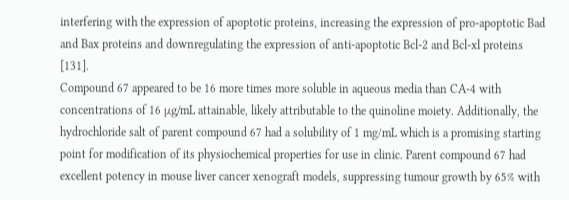interfering with the expression of apoptotic proteins, increasing the expression of pro-apoptotic Bad and Bax proteins and downregulating the expression of anti-apoptotic Bcl-2 and Bcl-xl proteins [131].
Compound 67 appeared to be 16 more times more soluble in aqueous media than CA-4 with concentrations of 16 μg/mL attainable, likely attributable to the quinoline moiety. Additionally, the hydrochloride salt of parent compound 67 had a solubility of 1 mg/mL which is a promising starting point for modification of its physiochemical properties for use in clinic. Parent compound 67 had excellent potency in mouse liver cancer xenograft models, suppressing tumour growth by 65% with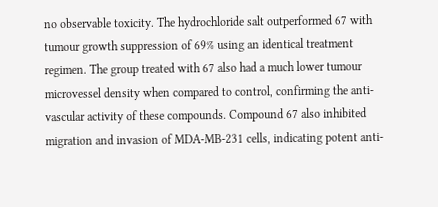no observable toxicity. The hydrochloride salt outperformed 67 with tumour growth suppression of 69% using an identical treatment regimen. The group treated with 67 also had a much lower tumour microvessel density when compared to control, confirming the anti-vascular activity of these compounds. Compound 67 also inhibited migration and invasion of MDA-MB-231 cells, indicating potent anti-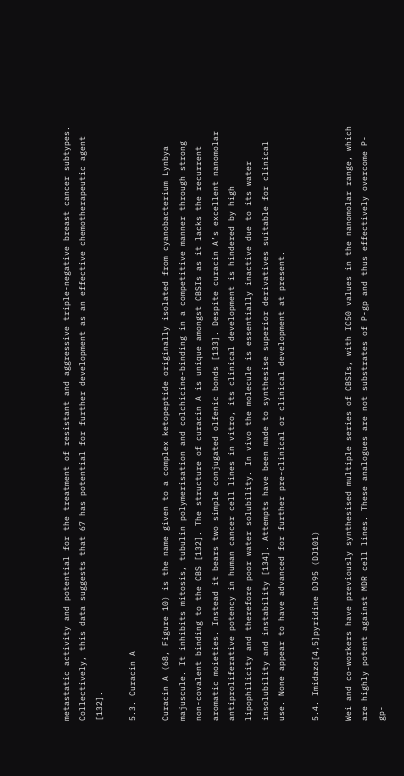metastatic activity and potential for the treatment of resistant and aggressive triple-negative breast cancer subtypes. Collectively, this data suggests that 67 has potential for further development as an effective chemotherapeutic agent [132].

5.3. Curacin A

Curacin A (68, Figure 10) is the name given to a complex ketopeptide originally isolated from cyanobacterium Lynbya majuscule. It inhibits mitosis, tubulin polymerisation and colchicine-binding in a competitive manner through strong non-covalent binding to the CBS [132]. The structure of curacin A is unique amongst CBSIs as it lacks the recurrent aromatic moieties. Instead it bears two simple conjugated olfenic bonds [133]. Despite curacin A’s excellent nanomolar antiproliferative potency in human cancer cell lines in vitro, its clinical development is hindered by high lipophilicity and therefore poor water solubility. In vivo the molecule is essentially inactive due to its water insolubility and instability [134]. Attempts have been made to synthesise superior derivatives suitable for clinical use. None appear to have advanced for further pre-clinical or clinical development at present.

5.4. Imidazo[4,5]pyridine DJ95 (DJ101)

Wei and co-workers have previously synthesised multiple series of CBSIs, with IC50 values in the nanomolar range, which are highly potent against MDR cell lines. These analogues are not substrates of P-gp and thus effectively overcome P-gp-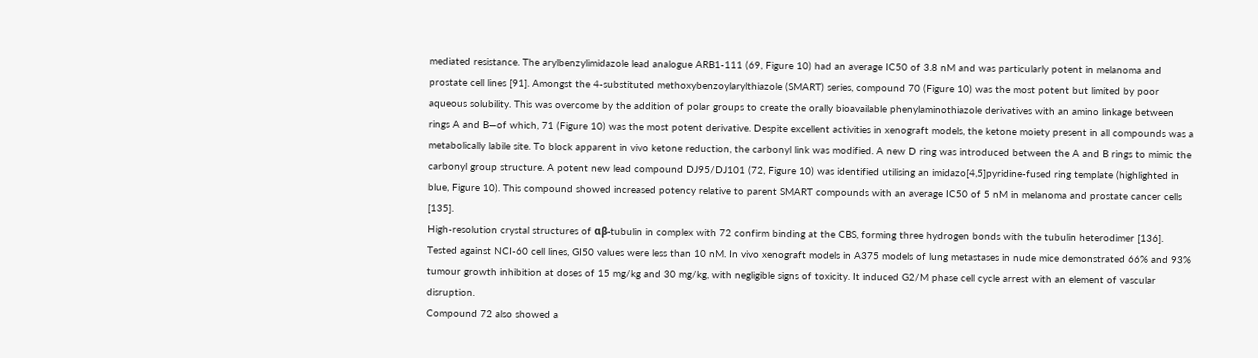mediated resistance. The arylbenzylimidazole lead analogue ARB1-111 (69, Figure 10) had an average IC50 of 3.8 nM and was particularly potent in melanoma and prostate cell lines [91]. Amongst the 4-substituted methoxybenzoylarylthiazole (SMART) series, compound 70 (Figure 10) was the most potent but limited by poor aqueous solubility. This was overcome by the addition of polar groups to create the orally bioavailable phenylaminothiazole derivatives with an amino linkage between rings A and B—of which, 71 (Figure 10) was the most potent derivative. Despite excellent activities in xenograft models, the ketone moiety present in all compounds was a metabolically labile site. To block apparent in vivo ketone reduction, the carbonyl link was modified. A new D ring was introduced between the A and B rings to mimic the carbonyl group structure. A potent new lead compound DJ95/DJ101 (72, Figure 10) was identified utilising an imidazo[4,5]pyridine-fused ring template (highlighted in blue, Figure 10). This compound showed increased potency relative to parent SMART compounds with an average IC50 of 5 nM in melanoma and prostate cancer cells [135].
High-resolution crystal structures of αβ-tubulin in complex with 72 confirm binding at the CBS, forming three hydrogen bonds with the tubulin heterodimer [136]. Tested against NCI-60 cell lines, GI50 values were less than 10 nM. In vivo xenograft models in A375 models of lung metastases in nude mice demonstrated 66% and 93% tumour growth inhibition at doses of 15 mg/kg and 30 mg/kg, with negligible signs of toxicity. It induced G2/M phase cell cycle arrest with an element of vascular disruption.
Compound 72 also showed a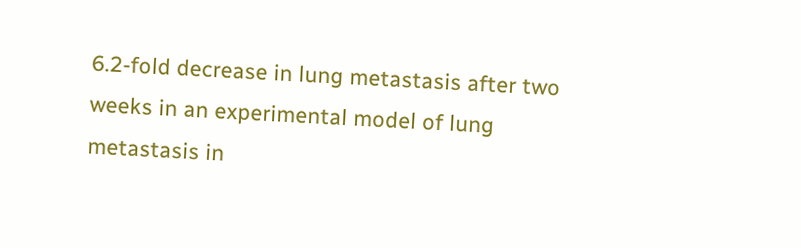6.2-fold decrease in lung metastasis after two weeks in an experimental model of lung metastasis in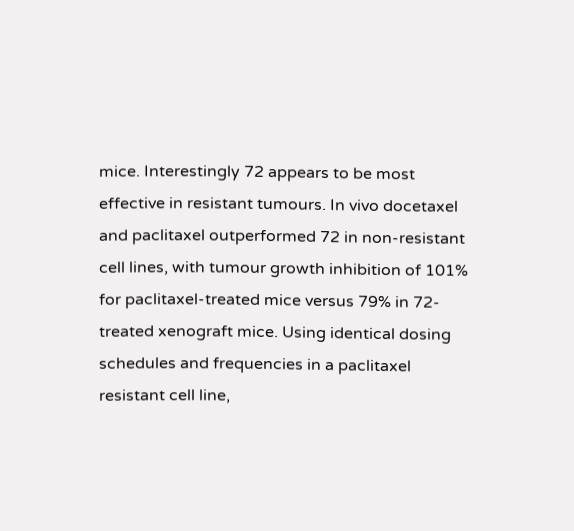mice. Interestingly 72 appears to be most effective in resistant tumours. In vivo docetaxel and paclitaxel outperformed 72 in non-resistant cell lines, with tumour growth inhibition of 101% for paclitaxel-treated mice versus 79% in 72-treated xenograft mice. Using identical dosing schedules and frequencies in a paclitaxel resistant cell line,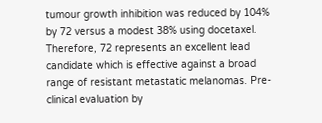tumour growth inhibition was reduced by 104% by 72 versus a modest 38% using docetaxel. Therefore, 72 represents an excellent lead candidate which is effective against a broad range of resistant metastatic melanomas. Pre-clinical evaluation by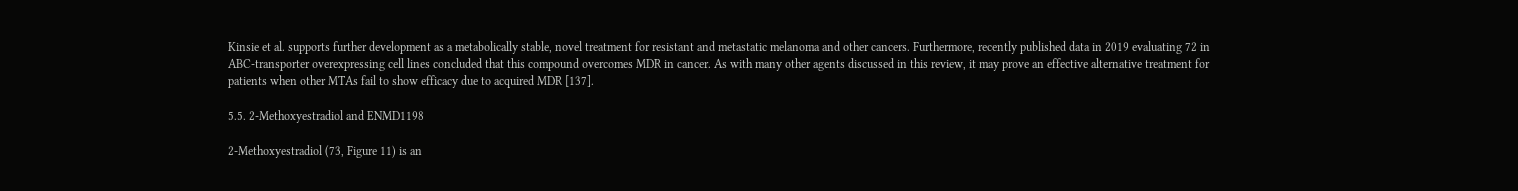Kinsie et al. supports further development as a metabolically stable, novel treatment for resistant and metastatic melanoma and other cancers. Furthermore, recently published data in 2019 evaluating 72 in ABC-transporter overexpressing cell lines concluded that this compound overcomes MDR in cancer. As with many other agents discussed in this review, it may prove an effective alternative treatment for patients when other MTAs fail to show efficacy due to acquired MDR [137].

5.5. 2-Methoxyestradiol and ENMD1198

2-Methoxyestradiol (73, Figure 11) is an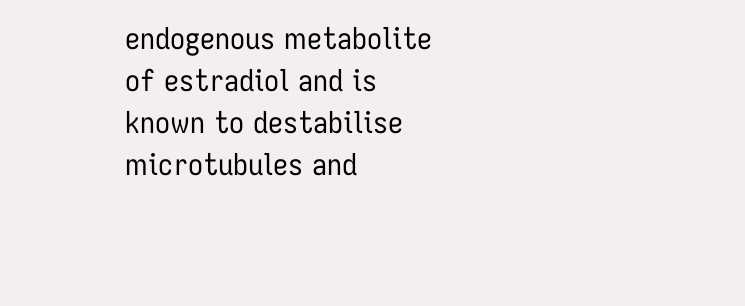endogenous metabolite of estradiol and is known to destabilise microtubules and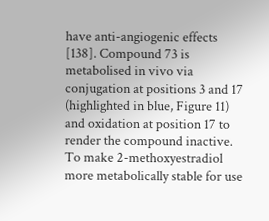have anti-angiogenic effects [138]. Compound 73 is metabolised in vivo via conjugation at positions 3 and 17 (highlighted in blue, Figure 11) and oxidation at position 17 to render the compound inactive. To make 2-methoxyestradiol more metabolically stable for use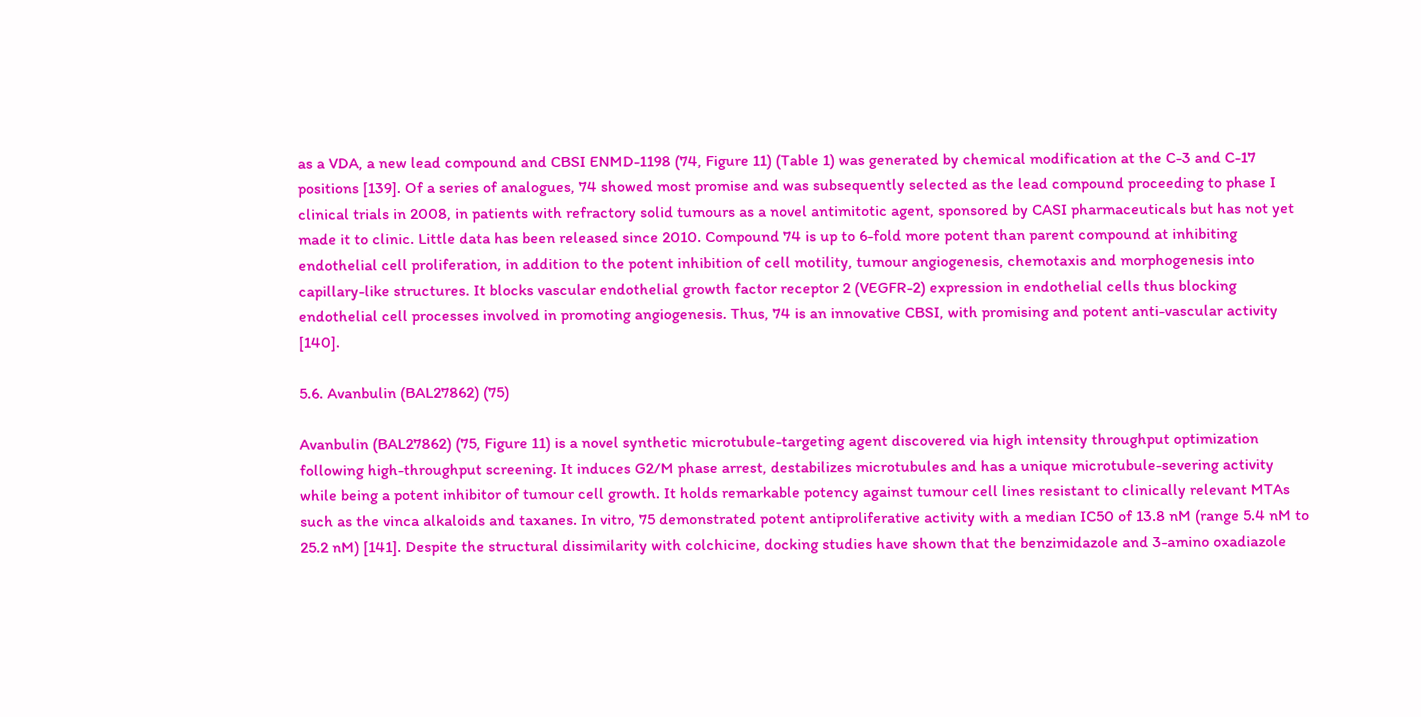as a VDA, a new lead compound and CBSI ENMD-1198 (74, Figure 11) (Table 1) was generated by chemical modification at the C-3 and C-17 positions [139]. Of a series of analogues, 74 showed most promise and was subsequently selected as the lead compound proceeding to phase I clinical trials in 2008, in patients with refractory solid tumours as a novel antimitotic agent, sponsored by CASI pharmaceuticals but has not yet made it to clinic. Little data has been released since 2010. Compound 74 is up to 6-fold more potent than parent compound at inhibiting endothelial cell proliferation, in addition to the potent inhibition of cell motility, tumour angiogenesis, chemotaxis and morphogenesis into capillary-like structures. It blocks vascular endothelial growth factor receptor 2 (VEGFR-2) expression in endothelial cells thus blocking endothelial cell processes involved in promoting angiogenesis. Thus, 74 is an innovative CBSI, with promising and potent anti-vascular activity [140].

5.6. Avanbulin (BAL27862) (75)

Avanbulin (BAL27862) (75, Figure 11) is a novel synthetic microtubule-targeting agent discovered via high intensity throughput optimization following high-throughput screening. It induces G2/M phase arrest, destabilizes microtubules and has a unique microtubule-severing activity while being a potent inhibitor of tumour cell growth. It holds remarkable potency against tumour cell lines resistant to clinically relevant MTAs such as the vinca alkaloids and taxanes. In vitro, 75 demonstrated potent antiproliferative activity with a median IC50 of 13.8 nM (range 5.4 nM to 25.2 nM) [141]. Despite the structural dissimilarity with colchicine, docking studies have shown that the benzimidazole and 3-amino oxadiazole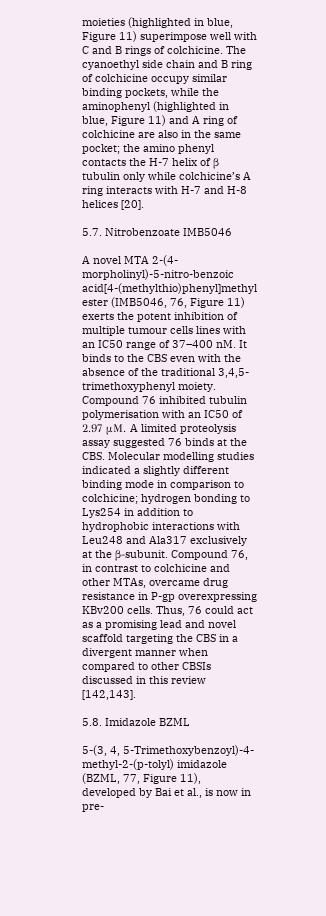moieties (highlighted in blue, Figure 11) superimpose well with C and B rings of colchicine. The cyanoethyl side chain and B ring of colchicine occupy similar binding pockets, while the aminophenyl (highlighted in blue, Figure 11) and A ring of colchicine are also in the same pocket; the amino phenyl contacts the H-7 helix of β tubulin only while colchicine’s A ring interacts with H-7 and H-8 helices [20].

5.7. Nitrobenzoate IMB5046

A novel MTA 2-(4-morpholinyl)-5-nitro-benzoic acid[4-(methylthio)phenyl]methyl ester (IMB5046, 76, Figure 11) exerts the potent inhibition of multiple tumour cells lines with an IC50 range of 37–400 nM. It binds to the CBS even with the absence of the traditional 3,4,5-trimethoxyphenyl moiety. Compound 76 inhibited tubulin polymerisation with an IC50 of 2.97 μM. A limited proteolysis assay suggested 76 binds at the CBS. Molecular modelling studies indicated a slightly different binding mode in comparison to colchicine; hydrogen bonding to Lys254 in addition to hydrophobic interactions with Leu248 and Ala317 exclusively at the β-subunit. Compound 76, in contrast to colchicine and other MTAs, overcame drug resistance in P-gp overexpressing KBv200 cells. Thus, 76 could act as a promising lead and novel scaffold targeting the CBS in a divergent manner when compared to other CBSIs discussed in this review [142,143].

5.8. Imidazole BZML

5-(3, 4, 5-Trimethoxybenzoyl)-4-methyl-2-(p-tolyl) imidazole (BZML, 77, Figure 11), developed by Bai et al., is now in pre-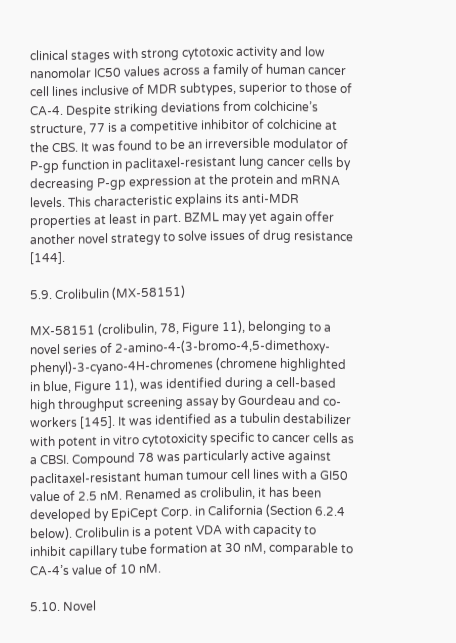clinical stages with strong cytotoxic activity and low nanomolar IC50 values across a family of human cancer cell lines inclusive of MDR subtypes, superior to those of CA-4. Despite striking deviations from colchicine’s structure, 77 is a competitive inhibitor of colchicine at the CBS. It was found to be an irreversible modulator of P-gp function in paclitaxel-resistant lung cancer cells by decreasing P-gp expression at the protein and mRNA levels. This characteristic explains its anti-MDR properties at least in part. BZML may yet again offer another novel strategy to solve issues of drug resistance [144].

5.9. Crolibulin (MX-58151)

MX-58151 (crolibulin, 78, Figure 11), belonging to a novel series of 2-amino-4-(3-bromo-4,5-dimethoxy-phenyl)-3-cyano-4H-chromenes (chromene highlighted in blue, Figure 11), was identified during a cell-based high throughput screening assay by Gourdeau and co-workers [145]. It was identified as a tubulin destabilizer with potent in vitro cytotoxicity specific to cancer cells as a CBSI. Compound 78 was particularly active against paclitaxel-resistant human tumour cell lines with a GI50 value of 2.5 nM. Renamed as crolibulin, it has been developed by EpiCept Corp. in California (Section 6.2.4 below). Crolibulin is a potent VDA with capacity to inhibit capillary tube formation at 30 nM, comparable to CA-4’s value of 10 nM.

5.10. Novel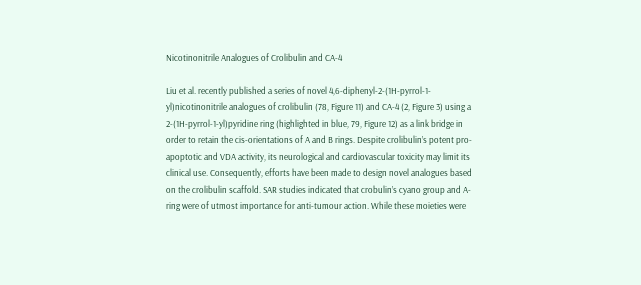Nicotinonitrile Analogues of Crolibulin and CA-4

Liu et al. recently published a series of novel 4,6-diphenyl-2-(1H-pyrrol-1-yl)nicotinonitrile analogues of crolibulin (78, Figure 11) and CA-4 (2, Figure 3) using a 2-(1H-pyrrol-1-yl)pyridine ring (highlighted in blue, 79, Figure 12) as a link bridge in order to retain the cis-orientations of A and B rings. Despite crolibulin’s potent pro-apoptotic and VDA activity, its neurological and cardiovascular toxicity may limit its clinical use. Consequently, efforts have been made to design novel analogues based on the crolibulin scaffold. SAR studies indicated that crobulin’s cyano group and A-ring were of utmost importance for anti-tumour action. While these moieties were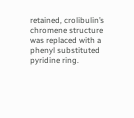retained, crolibulin’s chromene structure was replaced with a phenyl substituted pyridine ring.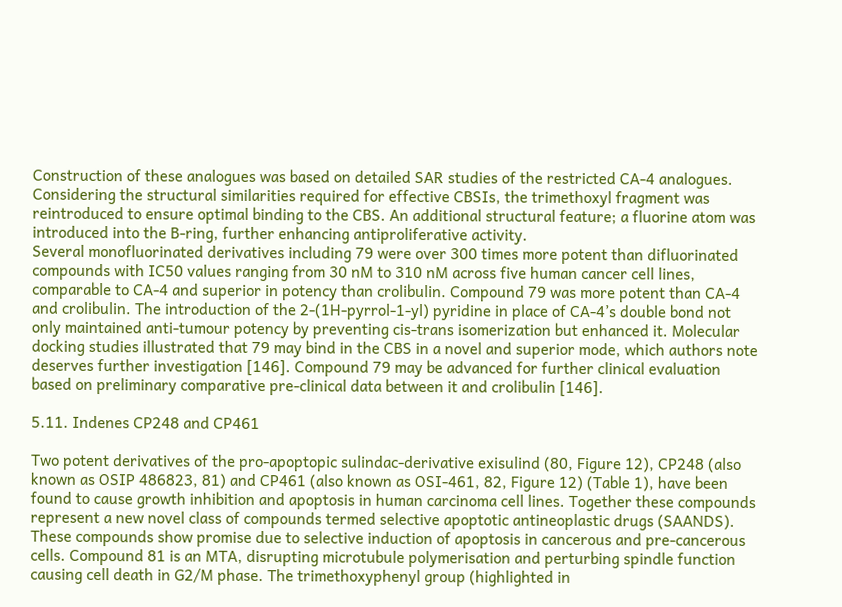Construction of these analogues was based on detailed SAR studies of the restricted CA-4 analogues. Considering the structural similarities required for effective CBSIs, the trimethoxyl fragment was reintroduced to ensure optimal binding to the CBS. An additional structural feature; a fluorine atom was introduced into the B-ring, further enhancing antiproliferative activity.
Several monofluorinated derivatives including 79 were over 300 times more potent than difluorinated compounds with IC50 values ranging from 30 nM to 310 nM across five human cancer cell lines, comparable to CA-4 and superior in potency than crolibulin. Compound 79 was more potent than CA-4 and crolibulin. The introduction of the 2-(1H-pyrrol-1-yl) pyridine in place of CA-4’s double bond not only maintained anti-tumour potency by preventing cis-trans isomerization but enhanced it. Molecular docking studies illustrated that 79 may bind in the CBS in a novel and superior mode, which authors note deserves further investigation [146]. Compound 79 may be advanced for further clinical evaluation based on preliminary comparative pre-clinical data between it and crolibulin [146].

5.11. Indenes CP248 and CP461

Two potent derivatives of the pro-apoptopic sulindac-derivative exisulind (80, Figure 12), CP248 (also known as OSIP 486823, 81) and CP461 (also known as OSI-461, 82, Figure 12) (Table 1), have been found to cause growth inhibition and apoptosis in human carcinoma cell lines. Together these compounds represent a new novel class of compounds termed selective apoptotic antineoplastic drugs (SAANDS). These compounds show promise due to selective induction of apoptosis in cancerous and pre-cancerous cells. Compound 81 is an MTA, disrupting microtubule polymerisation and perturbing spindle function causing cell death in G2/M phase. The trimethoxyphenyl group (highlighted in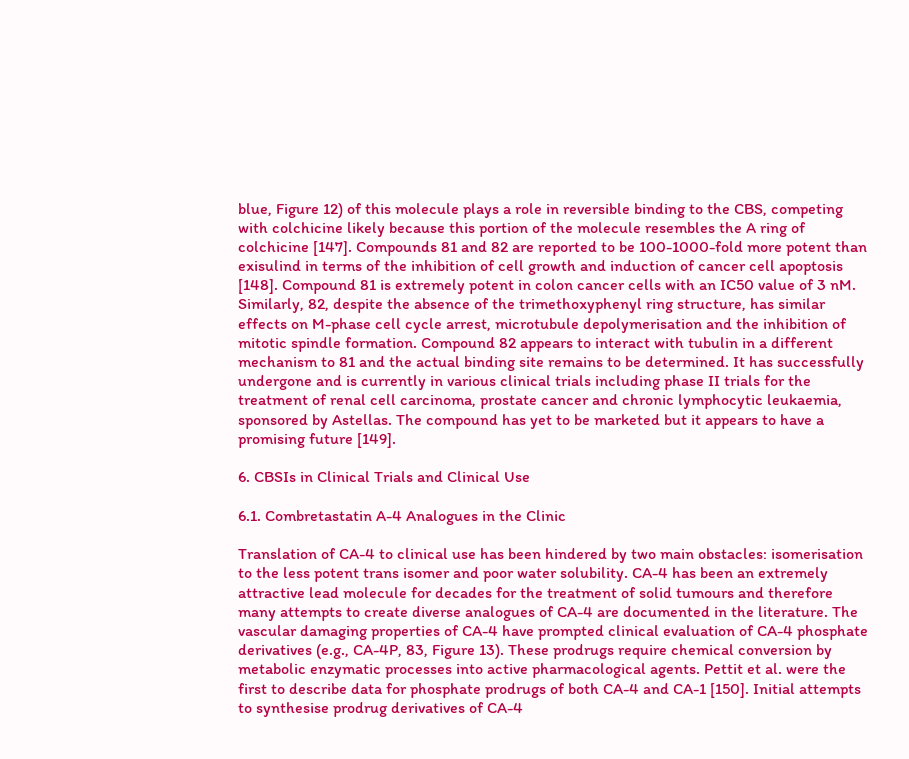blue, Figure 12) of this molecule plays a role in reversible binding to the CBS, competing with colchicine likely because this portion of the molecule resembles the A ring of colchicine [147]. Compounds 81 and 82 are reported to be 100-1000-fold more potent than exisulind in terms of the inhibition of cell growth and induction of cancer cell apoptosis [148]. Compound 81 is extremely potent in colon cancer cells with an IC50 value of 3 nM. Similarly, 82, despite the absence of the trimethoxyphenyl ring structure, has similar effects on M-phase cell cycle arrest, microtubule depolymerisation and the inhibition of mitotic spindle formation. Compound 82 appears to interact with tubulin in a different mechanism to 81 and the actual binding site remains to be determined. It has successfully undergone and is currently in various clinical trials including phase II trials for the treatment of renal cell carcinoma, prostate cancer and chronic lymphocytic leukaemia, sponsored by Astellas. The compound has yet to be marketed but it appears to have a promising future [149].

6. CBSIs in Clinical Trials and Clinical Use

6.1. Combretastatin A-4 Analogues in the Clinic

Translation of CA-4 to clinical use has been hindered by two main obstacles: isomerisation to the less potent trans isomer and poor water solubility. CA-4 has been an extremely attractive lead molecule for decades for the treatment of solid tumours and therefore many attempts to create diverse analogues of CA-4 are documented in the literature. The vascular damaging properties of CA-4 have prompted clinical evaluation of CA-4 phosphate derivatives (e.g., CA-4P, 83, Figure 13). These prodrugs require chemical conversion by metabolic enzymatic processes into active pharmacological agents. Pettit et al. were the first to describe data for phosphate prodrugs of both CA-4 and CA-1 [150]. Initial attempts to synthesise prodrug derivatives of CA-4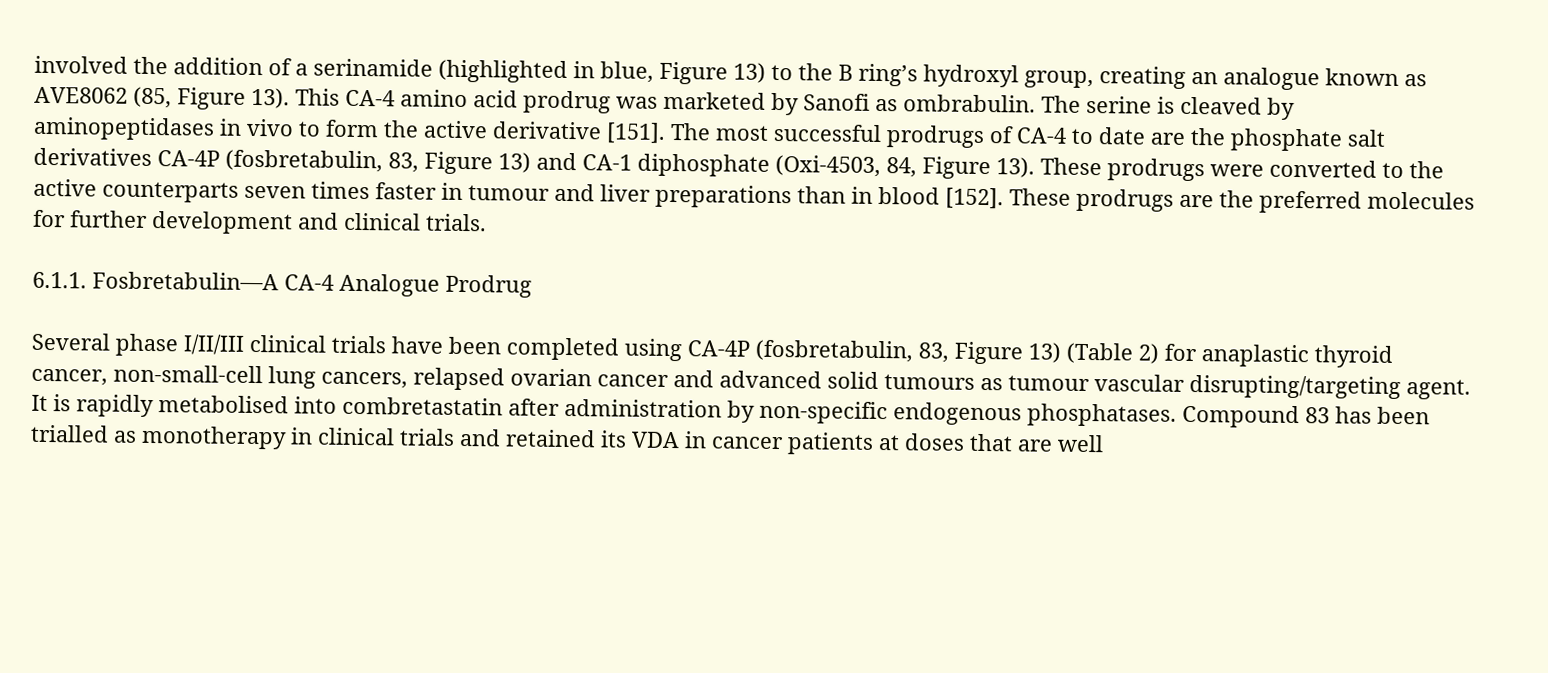involved the addition of a serinamide (highlighted in blue, Figure 13) to the B ring’s hydroxyl group, creating an analogue known as AVE8062 (85, Figure 13). This CA-4 amino acid prodrug was marketed by Sanofi as ombrabulin. The serine is cleaved by aminopeptidases in vivo to form the active derivative [151]. The most successful prodrugs of CA-4 to date are the phosphate salt derivatives CA-4P (fosbretabulin, 83, Figure 13) and CA-1 diphosphate (Oxi-4503, 84, Figure 13). These prodrugs were converted to the active counterparts seven times faster in tumour and liver preparations than in blood [152]. These prodrugs are the preferred molecules for further development and clinical trials.

6.1.1. Fosbretabulin—A CA-4 Analogue Prodrug

Several phase I/II/III clinical trials have been completed using CA-4P (fosbretabulin, 83, Figure 13) (Table 2) for anaplastic thyroid cancer, non-small-cell lung cancers, relapsed ovarian cancer and advanced solid tumours as tumour vascular disrupting/targeting agent. It is rapidly metabolised into combretastatin after administration by non-specific endogenous phosphatases. Compound 83 has been trialled as monotherapy in clinical trials and retained its VDA in cancer patients at doses that are well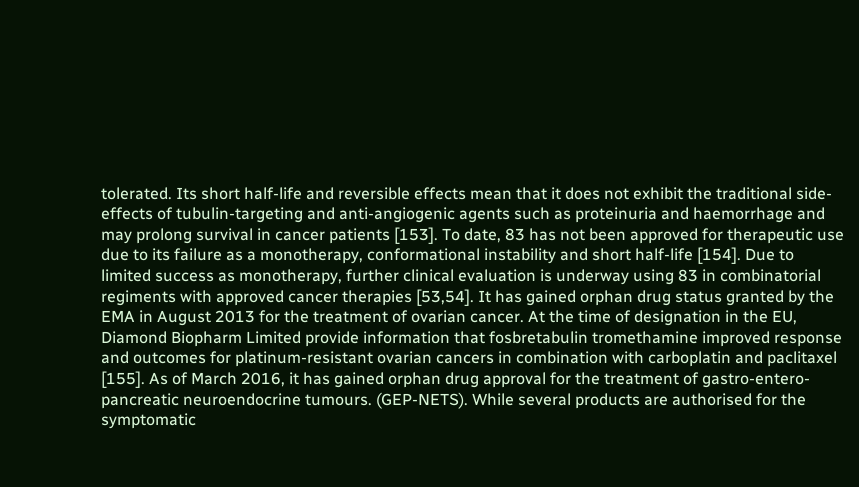tolerated. Its short half-life and reversible effects mean that it does not exhibit the traditional side-effects of tubulin-targeting and anti-angiogenic agents such as proteinuria and haemorrhage and may prolong survival in cancer patients [153]. To date, 83 has not been approved for therapeutic use due to its failure as a monotherapy, conformational instability and short half-life [154]. Due to limited success as monotherapy, further clinical evaluation is underway using 83 in combinatorial regiments with approved cancer therapies [53,54]. It has gained orphan drug status granted by the EMA in August 2013 for the treatment of ovarian cancer. At the time of designation in the EU, Diamond Biopharm Limited provide information that fosbretabulin tromethamine improved response and outcomes for platinum-resistant ovarian cancers in combination with carboplatin and paclitaxel [155]. As of March 2016, it has gained orphan drug approval for the treatment of gastro-entero-pancreatic neuroendocrine tumours. (GEP-NETS). While several products are authorised for the symptomatic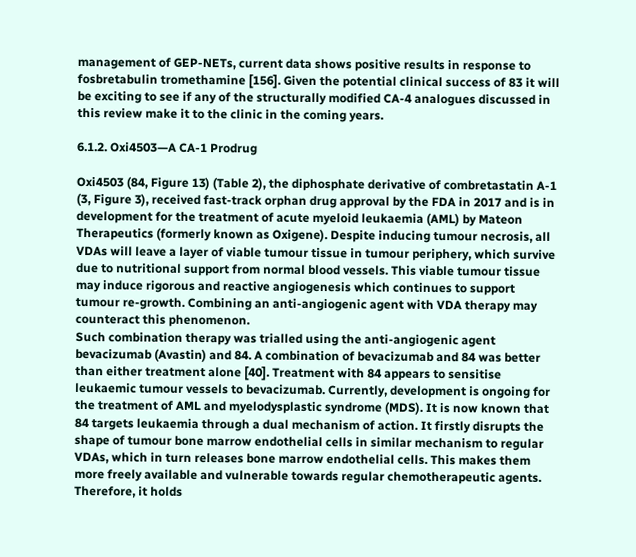management of GEP-NETs, current data shows positive results in response to fosbretabulin tromethamine [156]. Given the potential clinical success of 83 it will be exciting to see if any of the structurally modified CA-4 analogues discussed in this review make it to the clinic in the coming years.

6.1.2. Oxi4503—A CA-1 Prodrug

Oxi4503 (84, Figure 13) (Table 2), the diphosphate derivative of combretastatin A-1 (3, Figure 3), received fast-track orphan drug approval by the FDA in 2017 and is in development for the treatment of acute myeloid leukaemia (AML) by Mateon Therapeutics (formerly known as Oxigene). Despite inducing tumour necrosis, all VDAs will leave a layer of viable tumour tissue in tumour periphery, which survive due to nutritional support from normal blood vessels. This viable tumour tissue may induce rigorous and reactive angiogenesis which continues to support tumour re-growth. Combining an anti-angiogenic agent with VDA therapy may counteract this phenomenon.
Such combination therapy was trialled using the anti-angiogenic agent bevacizumab (Avastin) and 84. A combination of bevacizumab and 84 was better than either treatment alone [40]. Treatment with 84 appears to sensitise leukaemic tumour vessels to bevacizumab. Currently, development is ongoing for the treatment of AML and myelodysplastic syndrome (MDS). It is now known that 84 targets leukaemia through a dual mechanism of action. It firstly disrupts the shape of tumour bone marrow endothelial cells in similar mechanism to regular VDAs, which in turn releases bone marrow endothelial cells. This makes them more freely available and vulnerable towards regular chemotherapeutic agents. Therefore, it holds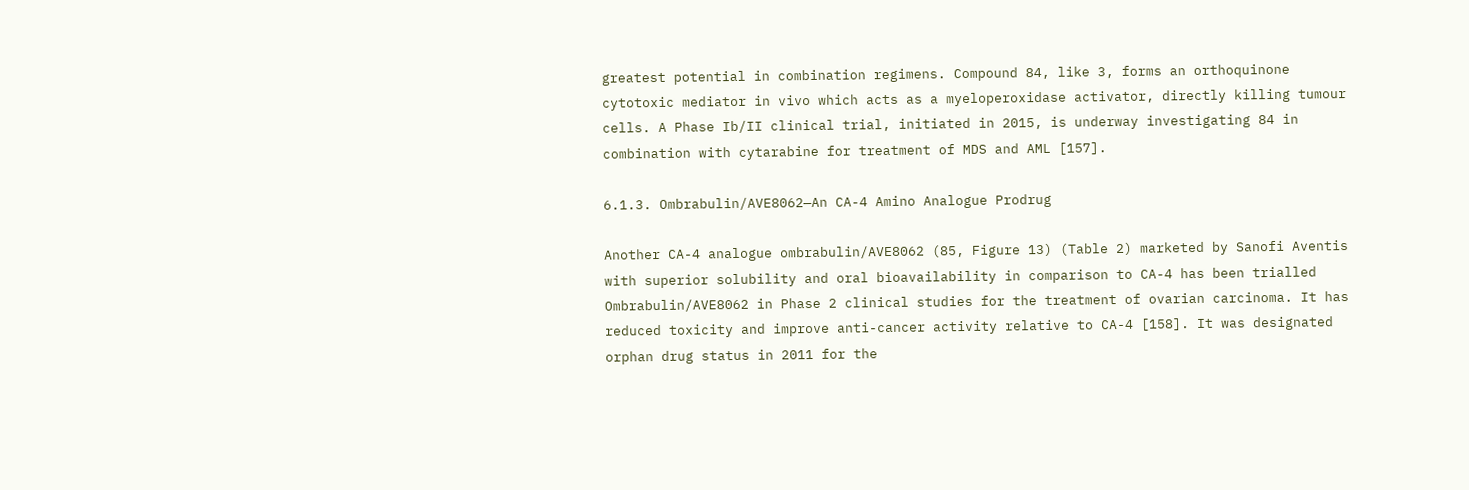greatest potential in combination regimens. Compound 84, like 3, forms an orthoquinone cytotoxic mediator in vivo which acts as a myeloperoxidase activator, directly killing tumour cells. A Phase Ib/II clinical trial, initiated in 2015, is underway investigating 84 in combination with cytarabine for treatment of MDS and AML [157].

6.1.3. Ombrabulin/AVE8062—An CA-4 Amino Analogue Prodrug

Another CA-4 analogue ombrabulin/AVE8062 (85, Figure 13) (Table 2) marketed by Sanofi Aventis with superior solubility and oral bioavailability in comparison to CA-4 has been trialled Ombrabulin/AVE8062 in Phase 2 clinical studies for the treatment of ovarian carcinoma. It has reduced toxicity and improve anti-cancer activity relative to CA-4 [158]. It was designated orphan drug status in 2011 for the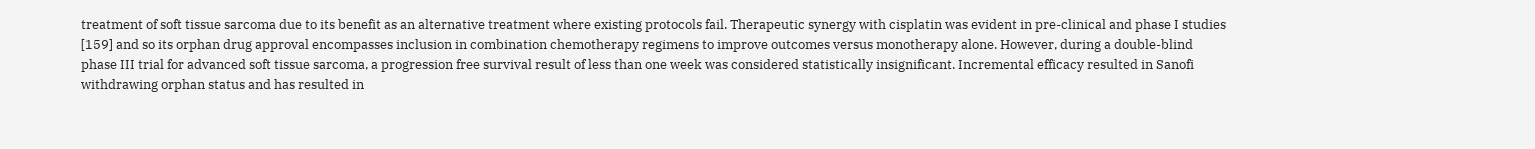treatment of soft tissue sarcoma due to its benefit as an alternative treatment where existing protocols fail. Therapeutic synergy with cisplatin was evident in pre-clinical and phase I studies [159] and so its orphan drug approval encompasses inclusion in combination chemotherapy regimens to improve outcomes versus monotherapy alone. However, during a double-blind phase III trial for advanced soft tissue sarcoma, a progression free survival result of less than one week was considered statistically insignificant. Incremental efficacy resulted in Sanofi withdrawing orphan status and has resulted in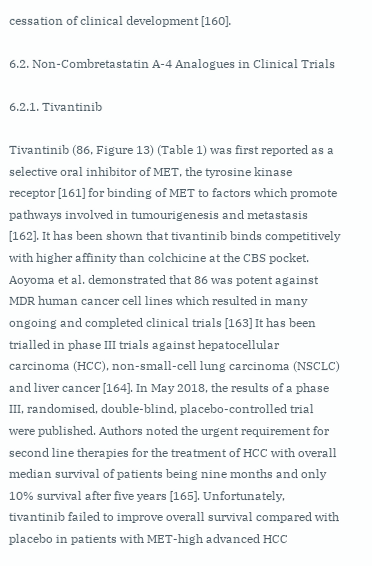cessation of clinical development [160].

6.2. Non-Combretastatin A-4 Analogues in Clinical Trials

6.2.1. Tivantinib

Tivantinib (86, Figure 13) (Table 1) was first reported as a selective oral inhibitor of MET, the tyrosine kinase receptor [161] for binding of MET to factors which promote pathways involved in tumourigenesis and metastasis [162]. It has been shown that tivantinib binds competitively with higher affinity than colchicine at the CBS pocket. Aoyoma et al. demonstrated that 86 was potent against MDR human cancer cell lines which resulted in many ongoing and completed clinical trials [163] It has been trialled in phase III trials against hepatocellular carcinoma (HCC), non-small-cell lung carcinoma (NSCLC) and liver cancer [164]. In May 2018, the results of a phase III, randomised, double-blind, placebo-controlled trial were published. Authors noted the urgent requirement for second line therapies for the treatment of HCC with overall median survival of patients being nine months and only 10% survival after five years [165]. Unfortunately, tivantinib failed to improve overall survival compared with placebo in patients with MET-high advanced HCC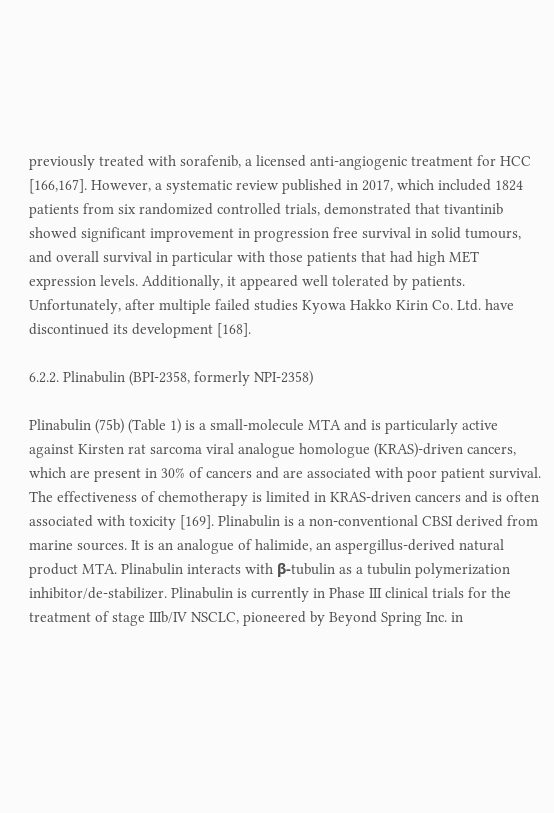previously treated with sorafenib, a licensed anti-angiogenic treatment for HCC [166,167]. However, a systematic review published in 2017, which included 1824 patients from six randomized controlled trials, demonstrated that tivantinib showed significant improvement in progression free survival in solid tumours, and overall survival in particular with those patients that had high MET expression levels. Additionally, it appeared well tolerated by patients. Unfortunately, after multiple failed studies Kyowa Hakko Kirin Co. Ltd. have discontinued its development [168].

6.2.2. Plinabulin (BPI-2358, formerly NPI-2358)

Plinabulin (75b) (Table 1) is a small-molecule MTA and is particularly active against Kirsten rat sarcoma viral analogue homologue (KRAS)-driven cancers, which are present in 30% of cancers and are associated with poor patient survival. The effectiveness of chemotherapy is limited in KRAS-driven cancers and is often associated with toxicity [169]. Plinabulin is a non-conventional CBSI derived from marine sources. It is an analogue of halimide, an aspergillus-derived natural product MTA. Plinabulin interacts with β-tubulin as a tubulin polymerization inhibitor/de-stabilizer. Plinabulin is currently in Phase III clinical trials for the treatment of stage IIIb/IV NSCLC, pioneered by Beyond Spring Inc. in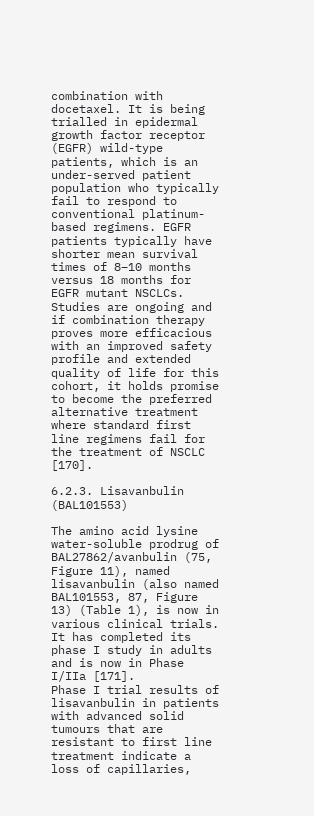combination with docetaxel. It is being trialled in epidermal growth factor receptor (EGFR) wild-type patients, which is an under-served patient population who typically fail to respond to conventional platinum-based regimens. EGFR patients typically have shorter mean survival times of 8–10 months versus 18 months for EGFR mutant NSCLCs. Studies are ongoing and if combination therapy proves more efficacious with an improved safety profile and extended quality of life for this cohort, it holds promise to become the preferred alternative treatment where standard first line regimens fail for the treatment of NSCLC [170].

6.2.3. Lisavanbulin (BAL101553)

The amino acid lysine water-soluble prodrug of BAL27862/avanbulin (75, Figure 11), named lisavanbulin (also named BAL101553, 87, Figure 13) (Table 1), is now in various clinical trials. It has completed its phase I study in adults and is now in Phase I/IIa [171].
Phase I trial results of lisavanbulin in patients with advanced solid tumours that are resistant to first line treatment indicate a loss of capillaries,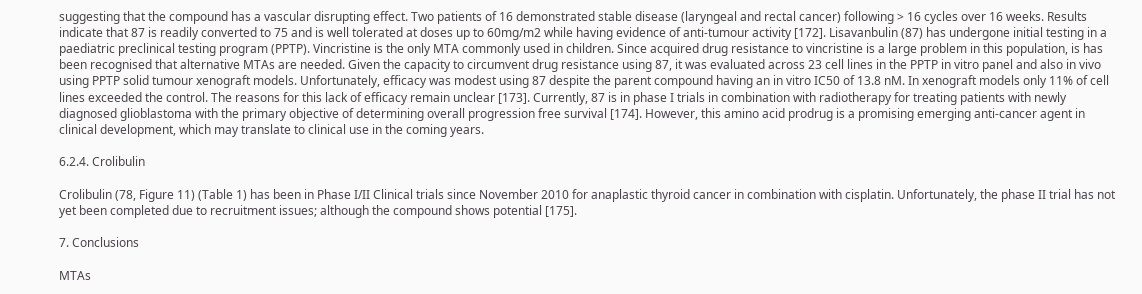suggesting that the compound has a vascular disrupting effect. Two patients of 16 demonstrated stable disease (laryngeal and rectal cancer) following > 16 cycles over 16 weeks. Results indicate that 87 is readily converted to 75 and is well tolerated at doses up to 60mg/m2 while having evidence of anti-tumour activity [172]. Lisavanbulin (87) has undergone initial testing in a paediatric preclinical testing program (PPTP). Vincristine is the only MTA commonly used in children. Since acquired drug resistance to vincristine is a large problem in this population, is has been recognised that alternative MTAs are needed. Given the capacity to circumvent drug resistance using 87, it was evaluated across 23 cell lines in the PPTP in vitro panel and also in vivo using PPTP solid tumour xenograft models. Unfortunately, efficacy was modest using 87 despite the parent compound having an in vitro IC50 of 13.8 nM. In xenograft models only 11% of cell lines exceeded the control. The reasons for this lack of efficacy remain unclear [173]. Currently, 87 is in phase I trials in combination with radiotherapy for treating patients with newly diagnosed glioblastoma with the primary objective of determining overall progression free survival [174]. However, this amino acid prodrug is a promising emerging anti-cancer agent in clinical development, which may translate to clinical use in the coming years.

6.2.4. Crolibulin

Crolibulin (78, Figure 11) (Table 1) has been in Phase I/II Clinical trials since November 2010 for anaplastic thyroid cancer in combination with cisplatin. Unfortunately, the phase II trial has not yet been completed due to recruitment issues; although the compound shows potential [175].

7. Conclusions

MTAs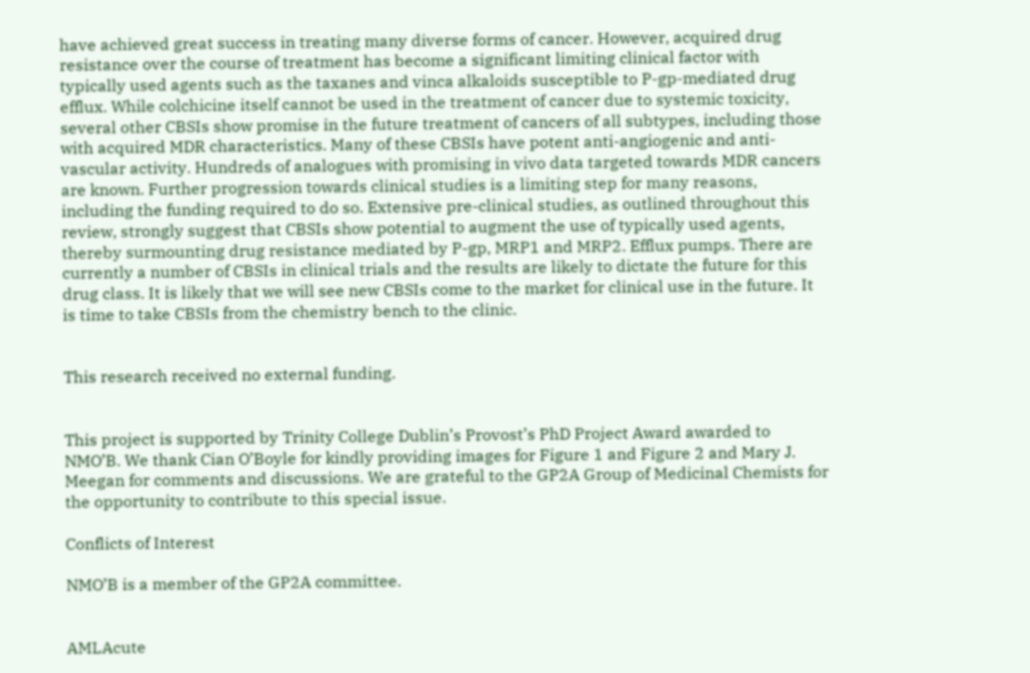have achieved great success in treating many diverse forms of cancer. However, acquired drug resistance over the course of treatment has become a significant limiting clinical factor with typically used agents such as the taxanes and vinca alkaloids susceptible to P-gp-mediated drug efflux. While colchicine itself cannot be used in the treatment of cancer due to systemic toxicity, several other CBSIs show promise in the future treatment of cancers of all subtypes, including those with acquired MDR characteristics. Many of these CBSIs have potent anti-angiogenic and anti-vascular activity. Hundreds of analogues with promising in vivo data targeted towards MDR cancers are known. Further progression towards clinical studies is a limiting step for many reasons, including the funding required to do so. Extensive pre-clinical studies, as outlined throughout this review, strongly suggest that CBSIs show potential to augment the use of typically used agents, thereby surmounting drug resistance mediated by P-gp, MRP1 and MRP2. Efflux pumps. There are currently a number of CBSIs in clinical trials and the results are likely to dictate the future for this drug class. It is likely that we will see new CBSIs come to the market for clinical use in the future. It is time to take CBSIs from the chemistry bench to the clinic.


This research received no external funding.


This project is supported by Trinity College Dublin’s Provost’s PhD Project Award awarded to NMO’B. We thank Cian O’Boyle for kindly providing images for Figure 1 and Figure 2 and Mary J. Meegan for comments and discussions. We are grateful to the GP2A Group of Medicinal Chemists for the opportunity to contribute to this special issue.

Conflicts of Interest

NMO’B is a member of the GP2A committee.


AMLAcute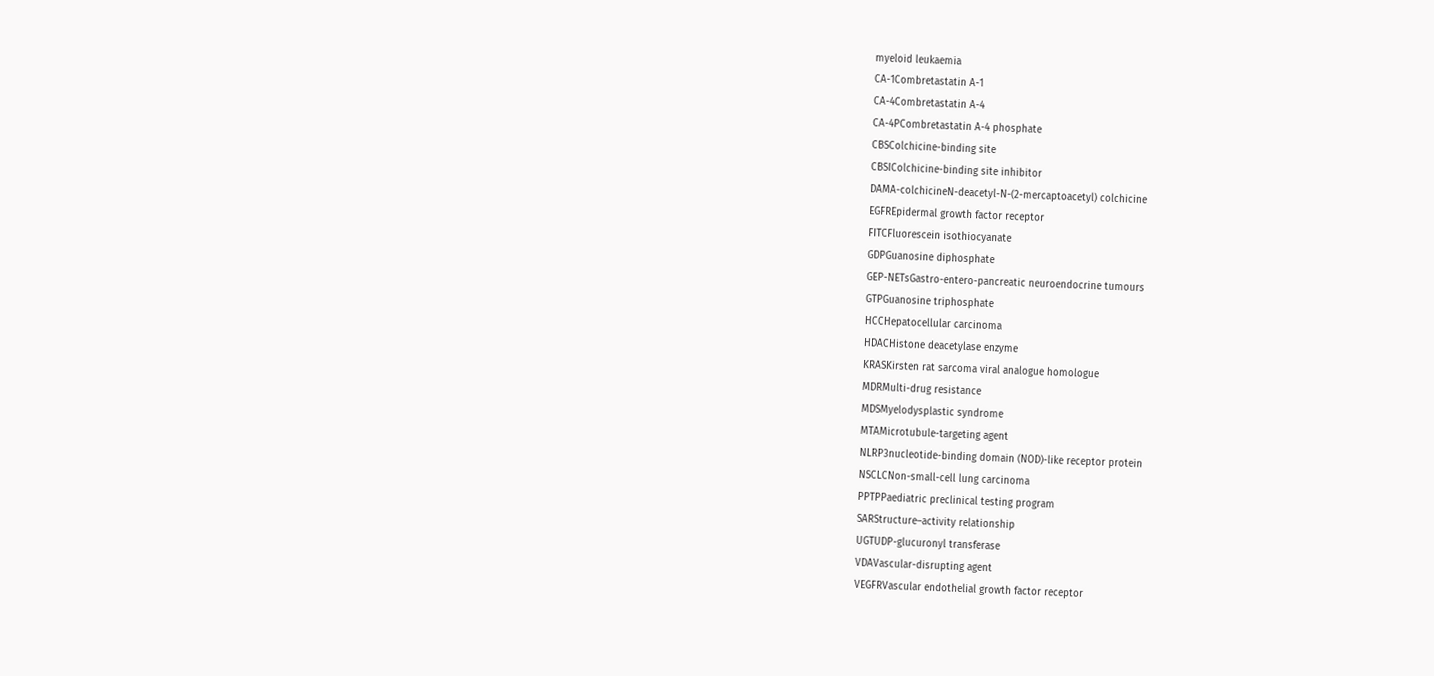myeloid leukaemia
CA-1Combretastatin A-1
CA-4Combretastatin A-4
CA-4PCombretastatin A-4 phosphate
CBSColchicine-binding site
CBSIColchicine-binding site inhibitor
DAMA-colchicineN-deacetyl-N-(2-mercaptoacetyl) colchicine
EGFREpidermal growth factor receptor
FITCFluorescein isothiocyanate
GDPGuanosine diphosphate
GEP-NETsGastro-entero-pancreatic neuroendocrine tumours
GTPGuanosine triphosphate
HCCHepatocellular carcinoma
HDACHistone deacetylase enzyme
KRASKirsten rat sarcoma viral analogue homologue
MDRMulti-drug resistance
MDSMyelodysplastic syndrome
MTAMicrotubule-targeting agent
NLRP3nucleotide-binding domain (NOD)-like receptor protein
NSCLCNon-small-cell lung carcinoma
PPTPPaediatric preclinical testing program
SARStructure–activity relationship
UGTUDP-glucuronyl transferase
VDAVascular-disrupting agent
VEGFRVascular endothelial growth factor receptor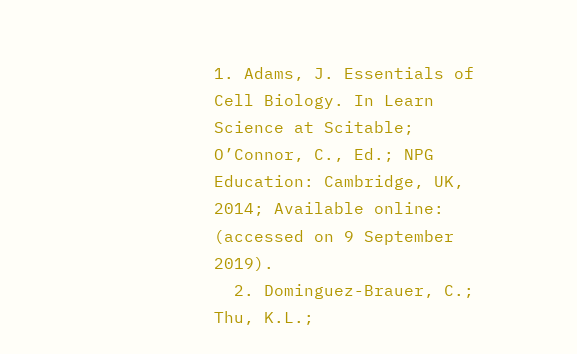1. Adams, J. Essentials of Cell Biology. In Learn Science at Scitable; O’Connor, C., Ed.; NPG Education: Cambridge, UK, 2014; Available online: (accessed on 9 September 2019).
  2. Dominguez-Brauer, C.; Thu, K.L.;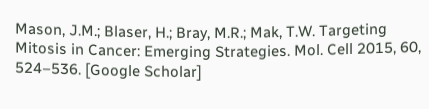Mason, J.M.; Blaser, H.; Bray, M.R.; Mak, T.W. Targeting Mitosis in Cancer: Emerging Strategies. Mol. Cell 2015, 60, 524–536. [Google Scholar]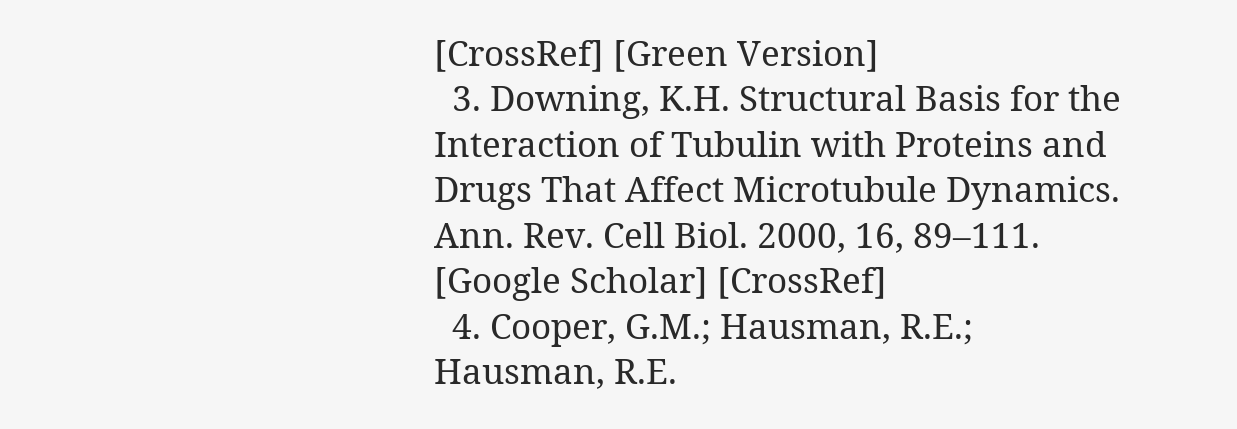[CrossRef] [Green Version]
  3. Downing, K.H. Structural Basis for the Interaction of Tubulin with Proteins and Drugs That Affect Microtubule Dynamics. Ann. Rev. Cell Biol. 2000, 16, 89–111. [Google Scholar] [CrossRef]
  4. Cooper, G.M.; Hausman, R.E.; Hausman, R.E.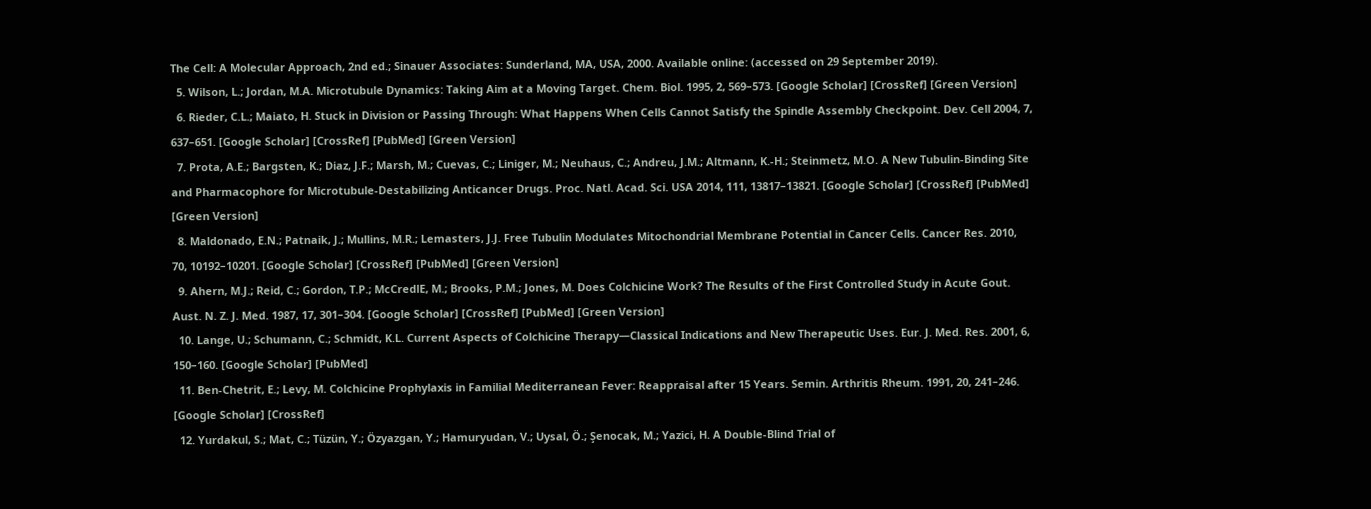The Cell: A Molecular Approach, 2nd ed.; Sinauer Associates: Sunderland, MA, USA, 2000. Available online: (accessed on 29 September 2019).
  5. Wilson, L.; Jordan, M.A. Microtubule Dynamics: Taking Aim at a Moving Target. Chem. Biol. 1995, 2, 569–573. [Google Scholar] [CrossRef] [Green Version]
  6. Rieder, C.L.; Maiato, H. Stuck in Division or Passing Through: What Happens When Cells Cannot Satisfy the Spindle Assembly Checkpoint. Dev. Cell 2004, 7, 637–651. [Google Scholar] [CrossRef] [PubMed] [Green Version]
  7. Prota, A.E.; Bargsten, K.; Diaz, J.F.; Marsh, M.; Cuevas, C.; Liniger, M.; Neuhaus, C.; Andreu, J.M.; Altmann, K.-H.; Steinmetz, M.O. A New Tubulin-Binding Site and Pharmacophore for Microtubule-Destabilizing Anticancer Drugs. Proc. Natl. Acad. Sci. USA 2014, 111, 13817–13821. [Google Scholar] [CrossRef] [PubMed] [Green Version]
  8. Maldonado, E.N.; Patnaik, J.; Mullins, M.R.; Lemasters, J.J. Free Tubulin Modulates Mitochondrial Membrane Potential in Cancer Cells. Cancer Res. 2010, 70, 10192–10201. [Google Scholar] [CrossRef] [PubMed] [Green Version]
  9. Ahern, M.J.; Reid, C.; Gordon, T.P.; McCredlE, M.; Brooks, P.M.; Jones, M. Does Colchicine Work? The Results of the First Controlled Study in Acute Gout. Aust. N. Z. J. Med. 1987, 17, 301–304. [Google Scholar] [CrossRef] [PubMed] [Green Version]
  10. Lange, U.; Schumann, C.; Schmidt, K.L. Current Aspects of Colchicine Therapy—Classical Indications and New Therapeutic Uses. Eur. J. Med. Res. 2001, 6, 150–160. [Google Scholar] [PubMed]
  11. Ben-Chetrit, E.; Levy, M. Colchicine Prophylaxis in Familial Mediterranean Fever: Reappraisal after 15 Years. Semin. Arthritis Rheum. 1991, 20, 241–246. [Google Scholar] [CrossRef]
  12. Yurdakul, S.; Mat, C.; Tüzün, Y.; Özyazgan, Y.; Hamuryudan, V.; Uysal, Ö.; Şenocak, M.; Yazici, H. A Double-Blind Trial of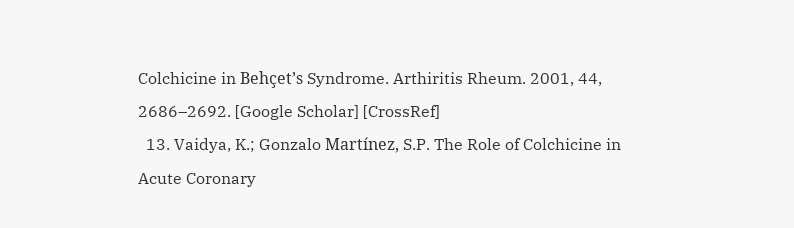Colchicine in Behçet’s Syndrome. Arthiritis Rheum. 2001, 44, 2686–2692. [Google Scholar] [CrossRef]
  13. Vaidya, K.; Gonzalo Martínez, S.P. The Role of Colchicine in Acute Coronary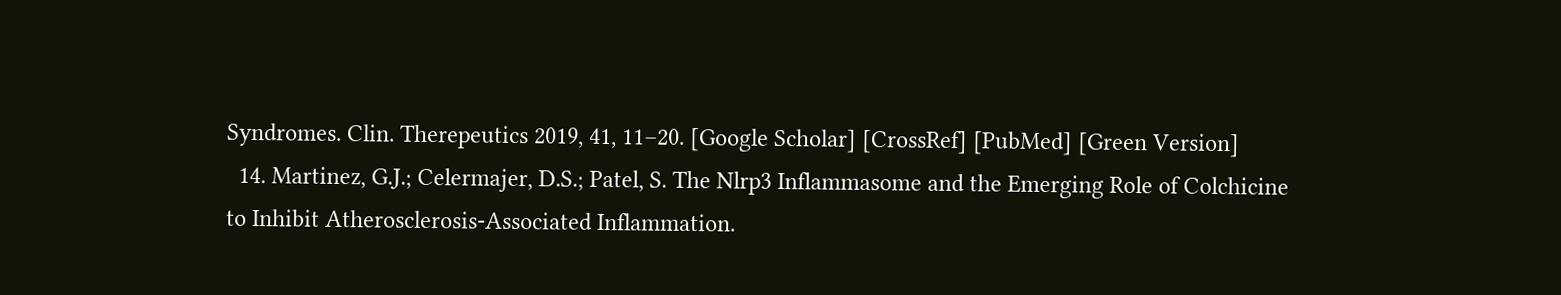Syndromes. Clin. Therepeutics 2019, 41, 11–20. [Google Scholar] [CrossRef] [PubMed] [Green Version]
  14. Martinez, G.J.; Celermajer, D.S.; Patel, S. The Nlrp3 Inflammasome and the Emerging Role of Colchicine to Inhibit Atherosclerosis-Associated Inflammation.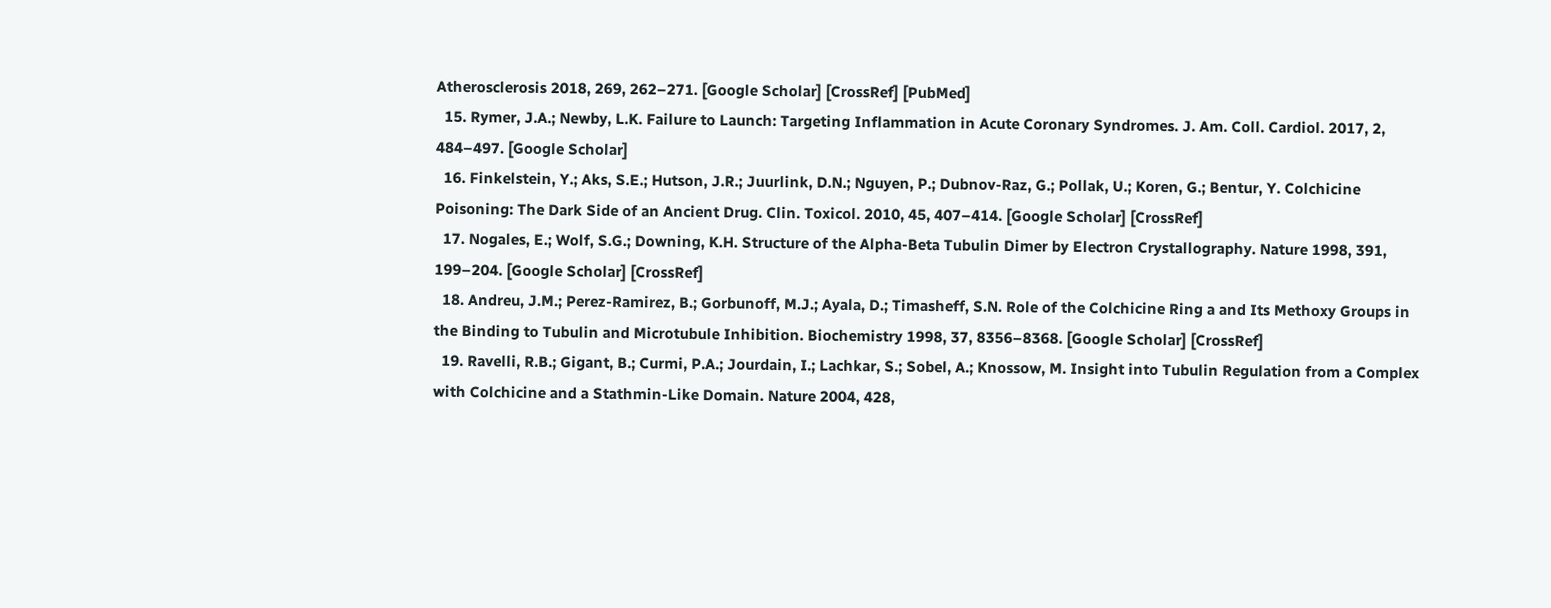Atherosclerosis 2018, 269, 262–271. [Google Scholar] [CrossRef] [PubMed]
  15. Rymer, J.A.; Newby, L.K. Failure to Launch: Targeting Inflammation in Acute Coronary Syndromes. J. Am. Coll. Cardiol. 2017, 2, 484–497. [Google Scholar]
  16. Finkelstein, Y.; Aks, S.E.; Hutson, J.R.; Juurlink, D.N.; Nguyen, P.; Dubnov-Raz, G.; Pollak, U.; Koren, G.; Bentur, Y. Colchicine Poisoning: The Dark Side of an Ancient Drug. Clin. Toxicol. 2010, 45, 407–414. [Google Scholar] [CrossRef]
  17. Nogales, E.; Wolf, S.G.; Downing, K.H. Structure of the Alpha-Beta Tubulin Dimer by Electron Crystallography. Nature 1998, 391, 199–204. [Google Scholar] [CrossRef]
  18. Andreu, J.M.; Perez-Ramirez, B.; Gorbunoff, M.J.; Ayala, D.; Timasheff, S.N. Role of the Colchicine Ring a and Its Methoxy Groups in the Binding to Tubulin and Microtubule Inhibition. Biochemistry 1998, 37, 8356–8368. [Google Scholar] [CrossRef]
  19. Ravelli, R.B.; Gigant, B.; Curmi, P.A.; Jourdain, I.; Lachkar, S.; Sobel, A.; Knossow, M. Insight into Tubulin Regulation from a Complex with Colchicine and a Stathmin-Like Domain. Nature 2004, 428,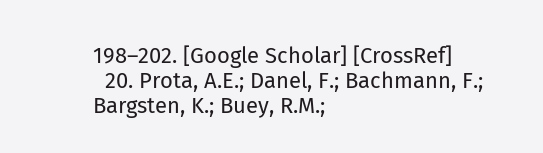198–202. [Google Scholar] [CrossRef]
  20. Prota, A.E.; Danel, F.; Bachmann, F.; Bargsten, K.; Buey, R.M.;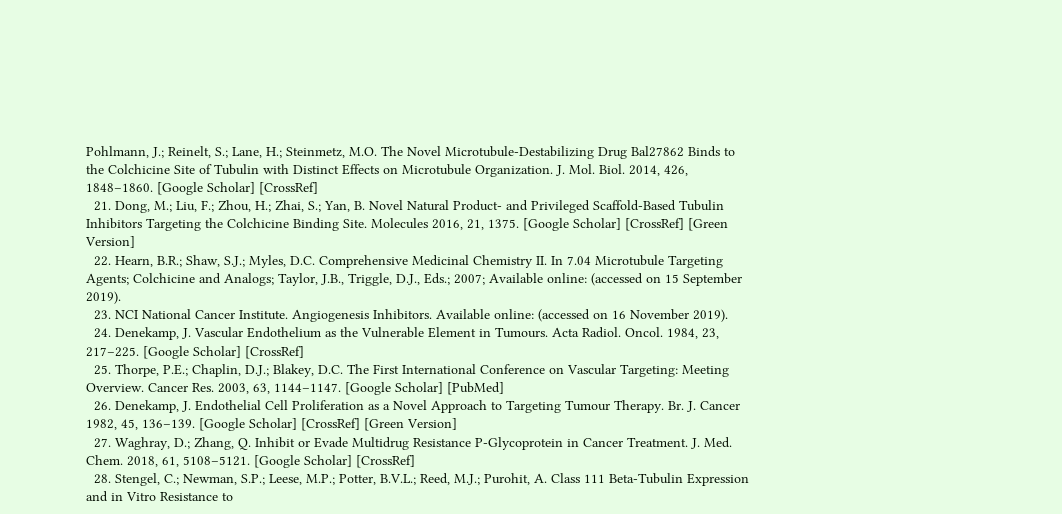Pohlmann, J.; Reinelt, S.; Lane, H.; Steinmetz, M.O. The Novel Microtubule-Destabilizing Drug Bal27862 Binds to the Colchicine Site of Tubulin with Distinct Effects on Microtubule Organization. J. Mol. Biol. 2014, 426, 1848–1860. [Google Scholar] [CrossRef]
  21. Dong, M.; Liu, F.; Zhou, H.; Zhai, S.; Yan, B. Novel Natural Product- and Privileged Scaffold-Based Tubulin Inhibitors Targeting the Colchicine Binding Site. Molecules 2016, 21, 1375. [Google Scholar] [CrossRef] [Green Version]
  22. Hearn, B.R.; Shaw, S.J.; Myles, D.C. Comprehensive Medicinal Chemistry II. In 7.04 Microtubule Targeting Agents; Colchicine and Analogs; Taylor, J.B., Triggle, D.J., Eds.; 2007; Available online: (accessed on 15 September 2019).
  23. NCI National Cancer Institute. Angiogenesis Inhibitors. Available online: (accessed on 16 November 2019).
  24. Denekamp, J. Vascular Endothelium as the Vulnerable Element in Tumours. Acta Radiol. Oncol. 1984, 23, 217–225. [Google Scholar] [CrossRef]
  25. Thorpe, P.E.; Chaplin, D.J.; Blakey, D.C. The First International Conference on Vascular Targeting: Meeting Overview. Cancer Res. 2003, 63, 1144–1147. [Google Scholar] [PubMed]
  26. Denekamp, J. Endothelial Cell Proliferation as a Novel Approach to Targeting Tumour Therapy. Br. J. Cancer 1982, 45, 136–139. [Google Scholar] [CrossRef] [Green Version]
  27. Waghray, D.; Zhang, Q. Inhibit or Evade Multidrug Resistance P-Glycoprotein in Cancer Treatment. J. Med. Chem. 2018, 61, 5108–5121. [Google Scholar] [CrossRef]
  28. Stengel, C.; Newman, S.P.; Leese, M.P.; Potter, B.V.L.; Reed, M.J.; Purohit, A. Class 111 Beta-Tubulin Expression and in Vitro Resistance to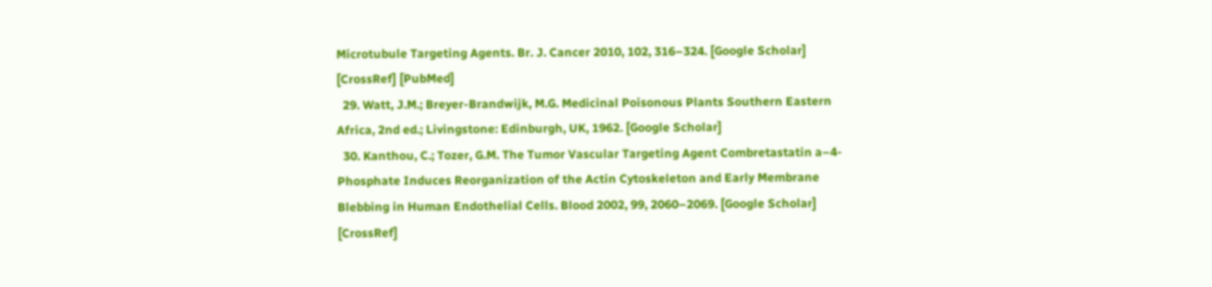Microtubule Targeting Agents. Br. J. Cancer 2010, 102, 316–324. [Google Scholar] [CrossRef] [PubMed]
  29. Watt, J.M.; Breyer-Brandwijk, M.G. Medicinal Poisonous Plants Southern Eastern Africa, 2nd ed.; Livingstone: Edinburgh, UK, 1962. [Google Scholar]
  30. Kanthou, C.; Tozer, G.M. The Tumor Vascular Targeting Agent Combretastatin a–4-Phosphate Induces Reorganization of the Actin Cytoskeleton and Early Membrane Blebbing in Human Endothelial Cells. Blood 2002, 99, 2060–2069. [Google Scholar] [CrossRef]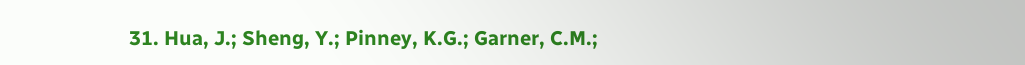31. Hua, J.; Sheng, Y.; Pinney, K.G.; Garner, C.M.;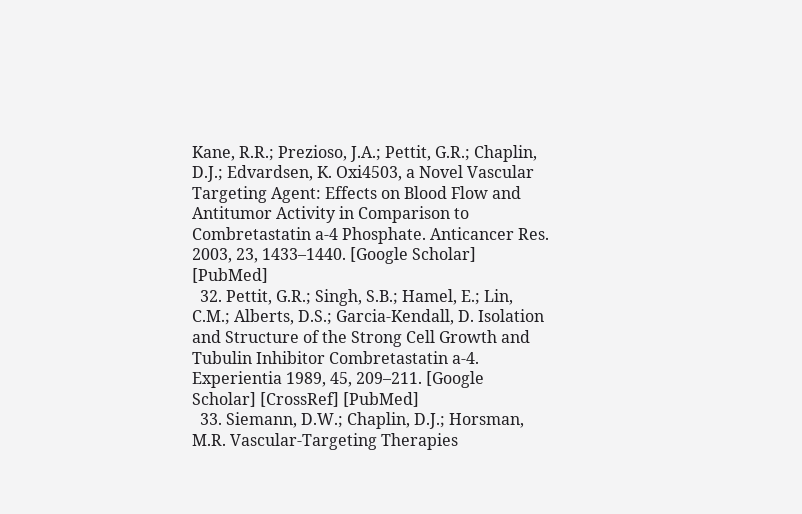Kane, R.R.; Prezioso, J.A.; Pettit, G.R.; Chaplin, D.J.; Edvardsen, K. Oxi4503, a Novel Vascular Targeting Agent: Effects on Blood Flow and Antitumor Activity in Comparison to Combretastatin a-4 Phosphate. Anticancer Res. 2003, 23, 1433–1440. [Google Scholar] [PubMed]
  32. Pettit, G.R.; Singh, S.B.; Hamel, E.; Lin, C.M.; Alberts, D.S.; Garcia-Kendall, D. Isolation and Structure of the Strong Cell Growth and Tubulin Inhibitor Combretastatin a-4. Experientia 1989, 45, 209–211. [Google Scholar] [CrossRef] [PubMed]
  33. Siemann, D.W.; Chaplin, D.J.; Horsman, M.R. Vascular-Targeting Therapies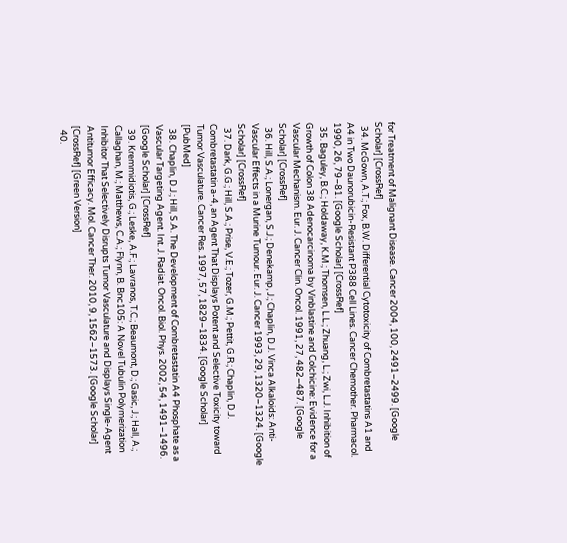for Treatment of Malignant Disease. Cancer 2004, 100, 2491–2499. [Google Scholar] [CrossRef]
  34. McGown, A.T.; Fox, B.W. Differential Cytotoxicity of Combretastatins A1 and A4 in Two Daunorubicin-Resistant P388 Cell Lines. Cancer Chemother. Pharmacol. 1990, 26, 79–81. [Google Scholar] [CrossRef]
  35. Baguley, B.C.; Holdaway, K.M.; Thomsen, L.L.; Zhuang, L.; Zwi, L.J. Inhibition of Growth of Colon 38 Adenocarcinoma by Vinblastine and Colchicine: Evidence for a Vascular Mechanism. Eur. J. Cancer Clin. Oncol. 1991, 27, 482–487. [Google Scholar] [CrossRef]
  36. Hill, S.A.; Lonergan, S.J.; Denekamp, J.; Chaplin, D.J. Vinca Alkaloids: Anti-Vascular Effects in a Murine Tumour. Eur. J. Cancer 1993, 29, 1320–1324. [Google Scholar] [CrossRef]
  37. Dark, G.G.; Hill, S.A.; Prise, V.E.; Tozer, G.M.; Pettit, G.R.; Chaplin, D.J. Combretastatin a-4, an Agent That Displays Potent and Selective Toxicity toward Tumor Vasculature. Cancer Res. 1997, 57, 1829–1834. [Google Scholar] [PubMed]
  38. Chaplin, D.J.; Hill, S.A. The Development of Combretastatin A4 Phosphate as a Vascular Targeting Agent. Int. J. Radiat. Oncol. Biol. Phys. 2002, 54, 1491–1496. [Google Scholar] [CrossRef]
  39. Kremmidiotis, G.; Leske, A.F.; Lavranos, T.C.; Beaumont, D.; Gasic, J.; Hall, A.; Callaghan, M.; Matthews, C.A.; Flynn, B. Bnc105: A Novel Tubulin Polymerization Inhibitor That Selectively Disrupts Tumor Vasculature and Displays Single-Agent Antitumor Efficacy. Mol. Cancer Ther. 2010, 9, 1562–1573. [Google Scholar] [CrossRef] [Green Version]
  40.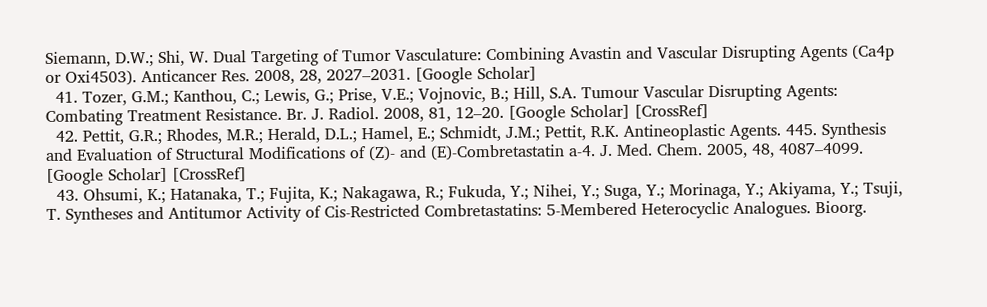Siemann, D.W.; Shi, W. Dual Targeting of Tumor Vasculature: Combining Avastin and Vascular Disrupting Agents (Ca4p or Oxi4503). Anticancer Res. 2008, 28, 2027–2031. [Google Scholar]
  41. Tozer, G.M.; Kanthou, C.; Lewis, G.; Prise, V.E.; Vojnovic, B.; Hill, S.A. Tumour Vascular Disrupting Agents: Combating Treatment Resistance. Br. J. Radiol. 2008, 81, 12–20. [Google Scholar] [CrossRef]
  42. Pettit, G.R.; Rhodes, M.R.; Herald, D.L.; Hamel, E.; Schmidt, J.M.; Pettit, R.K. Antineoplastic Agents. 445. Synthesis and Evaluation of Structural Modifications of (Z)- and (E)-Combretastatin a-4. J. Med. Chem. 2005, 48, 4087–4099. [Google Scholar] [CrossRef]
  43. Ohsumi, K.; Hatanaka, T.; Fujita, K.; Nakagawa, R.; Fukuda, Y.; Nihei, Y.; Suga, Y.; Morinaga, Y.; Akiyama, Y.; Tsuji, T. Syntheses and Antitumor Activity of Cis-Restricted Combretastatins: 5-Membered Heterocyclic Analogues. Bioorg.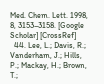Med. Chem. Lett. 1998, 8, 3153–3158. [Google Scholar] [CrossRef]
  44. Lee, L.; Davis, R.; Vanderham, J.; Hills, P.; Mackay, H.; Brown, T.;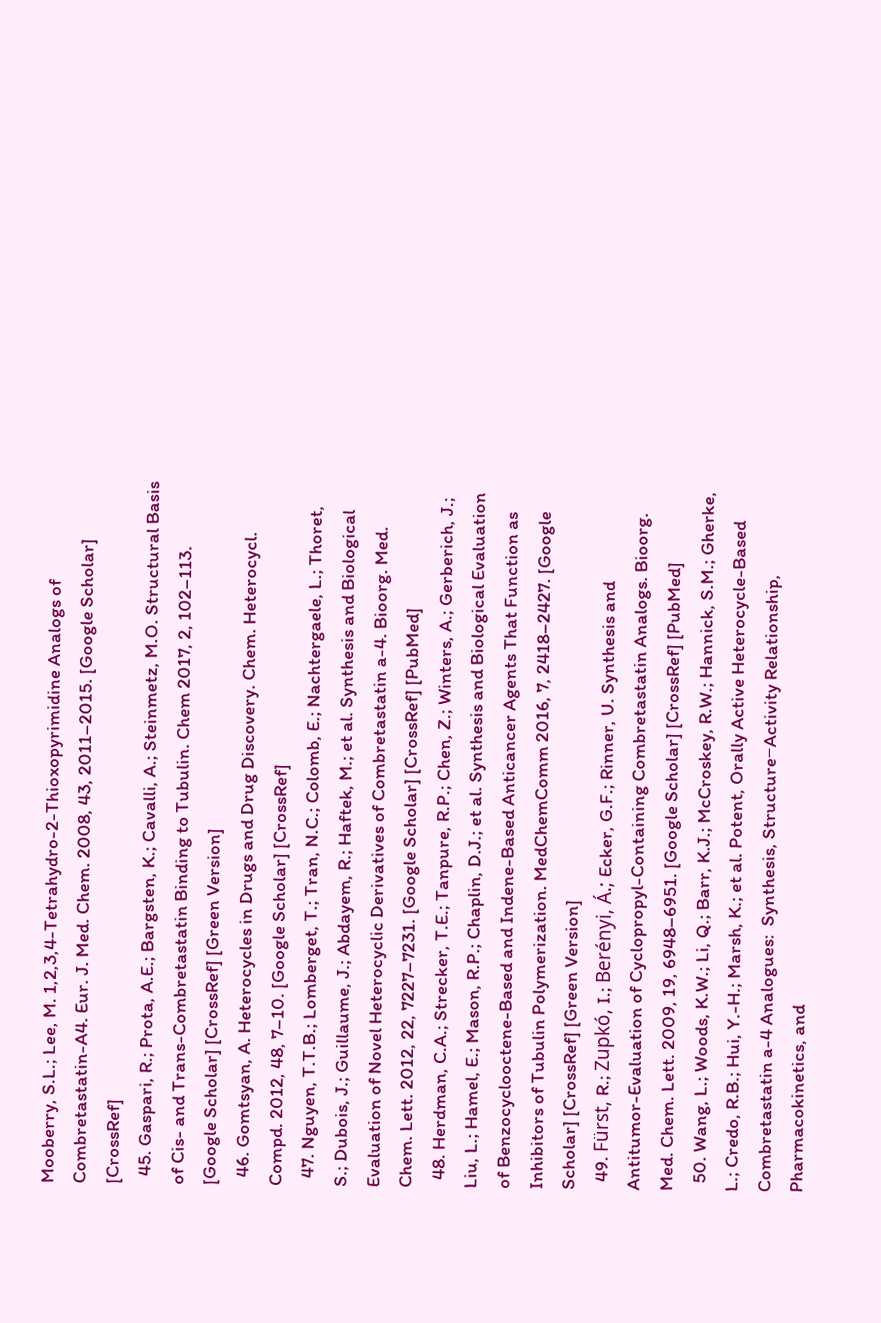Mooberry, S.L.; Lee, M. 1,2,3,4-Tetrahydro-2-Thioxopyrimidine Analogs of Combretastatin-A4. Eur. J. Med. Chem. 2008, 43, 2011–2015. [Google Scholar] [CrossRef]
  45. Gaspari, R.; Prota, A.E.; Bargsten, K.; Cavalli, A.; Steinmetz, M.O. Structural Basis of Cis- and Trans-Combretastatin Binding to Tubulin. Chem 2017, 2, 102–113. [Google Scholar] [CrossRef] [Green Version]
  46. Gomtsyan, A. Heterocycles in Drugs and Drug Discovery. Chem. Heterocycl. Compd. 2012, 48, 7–10. [Google Scholar] [CrossRef]
  47. Nguyen, T.T.B.; Lomberget, T.; Tran, N.C.; Colomb, E.; Nachtergaele, L.; Thoret, S.; Dubois, J.; Guillaume, J.; Abdayem, R.; Haftek, M.; et al. Synthesis and Biological Evaluation of Novel Heterocyclic Derivatives of Combretastatin a-4. Bioorg. Med. Chem. Lett. 2012, 22, 7227–7231. [Google Scholar] [CrossRef] [PubMed]
  48. Herdman, C.A.; Strecker, T.E.; Tanpure, R.P.; Chen, Z.; Winters, A.; Gerberich, J.; Liu, L.; Hamel, E.; Mason, R.P.; Chaplin, D.J.; et al. Synthesis and Biological Evaluation of Benzocyclooctene-Based and Indene-Based Anticancer Agents That Function as Inhibitors of Tubulin Polymerization. MedChemComm 2016, 7, 2418–2427. [Google Scholar] [CrossRef] [Green Version]
  49. Fürst, R.; Zupkó, I.; Berényi, Á.; Ecker, G.F.; Rinner, U. Synthesis and Antitumor-Evaluation of Cyclopropyl-Containing Combretastatin Analogs. Bioorg. Med. Chem. Lett. 2009, 19, 6948–6951. [Google Scholar] [CrossRef] [PubMed]
  50. Wang, L.; Woods, K.W.; Li, Q.; Barr, K.J.; McCroskey, R.W.; Hannick, S.M.; Gherke, L.; Credo, R.B.; Hui, Y.-H.; Marsh, K.; et al. Potent, Orally Active Heterocycle-Based Combretastatin a-4 Analogues:  Synthesis, Structure−Activity Relationship, Pharmacokinetics, and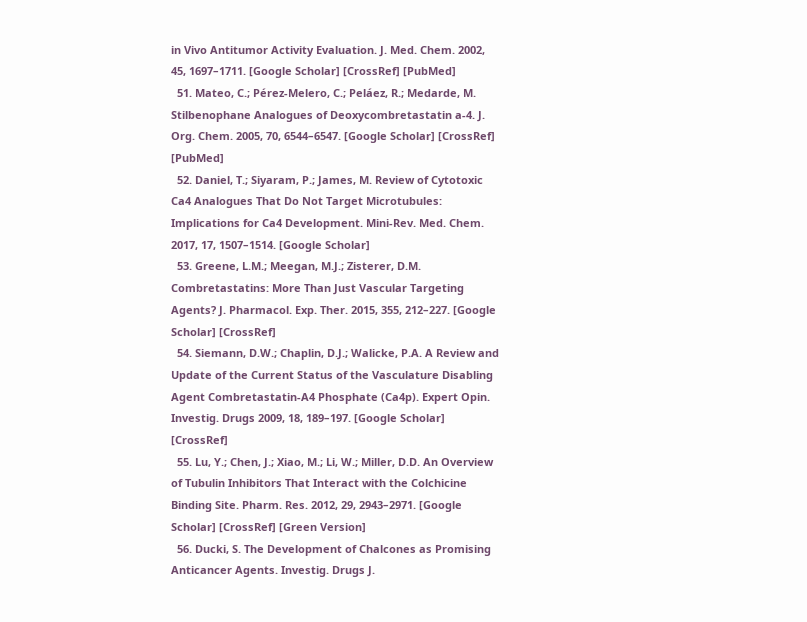in Vivo Antitumor Activity Evaluation. J. Med. Chem. 2002, 45, 1697–1711. [Google Scholar] [CrossRef] [PubMed]
  51. Mateo, C.; Pérez-Melero, C.; Peláez, R.; Medarde, M. Stilbenophane Analogues of Deoxycombretastatin a-4. J. Org. Chem. 2005, 70, 6544–6547. [Google Scholar] [CrossRef] [PubMed]
  52. Daniel, T.; Siyaram, P.; James, M. Review of Cytotoxic Ca4 Analogues That Do Not Target Microtubules: Implications for Ca4 Development. Mini-Rev. Med. Chem. 2017, 17, 1507–1514. [Google Scholar]
  53. Greene, L.M.; Meegan, M.J.; Zisterer, D.M. Combretastatins: More Than Just Vascular Targeting Agents? J. Pharmacol. Exp. Ther. 2015, 355, 212–227. [Google Scholar] [CrossRef]
  54. Siemann, D.W.; Chaplin, D.J.; Walicke, P.A. A Review and Update of the Current Status of the Vasculature Disabling Agent Combretastatin-A4 Phosphate (Ca4p). Expert Opin. Investig. Drugs 2009, 18, 189–197. [Google Scholar] [CrossRef]
  55. Lu, Y.; Chen, J.; Xiao, M.; Li, W.; Miller, D.D. An Overview of Tubulin Inhibitors That Interact with the Colchicine Binding Site. Pharm. Res. 2012, 29, 2943–2971. [Google Scholar] [CrossRef] [Green Version]
  56. Ducki, S. The Development of Chalcones as Promising Anticancer Agents. Investig. Drugs J.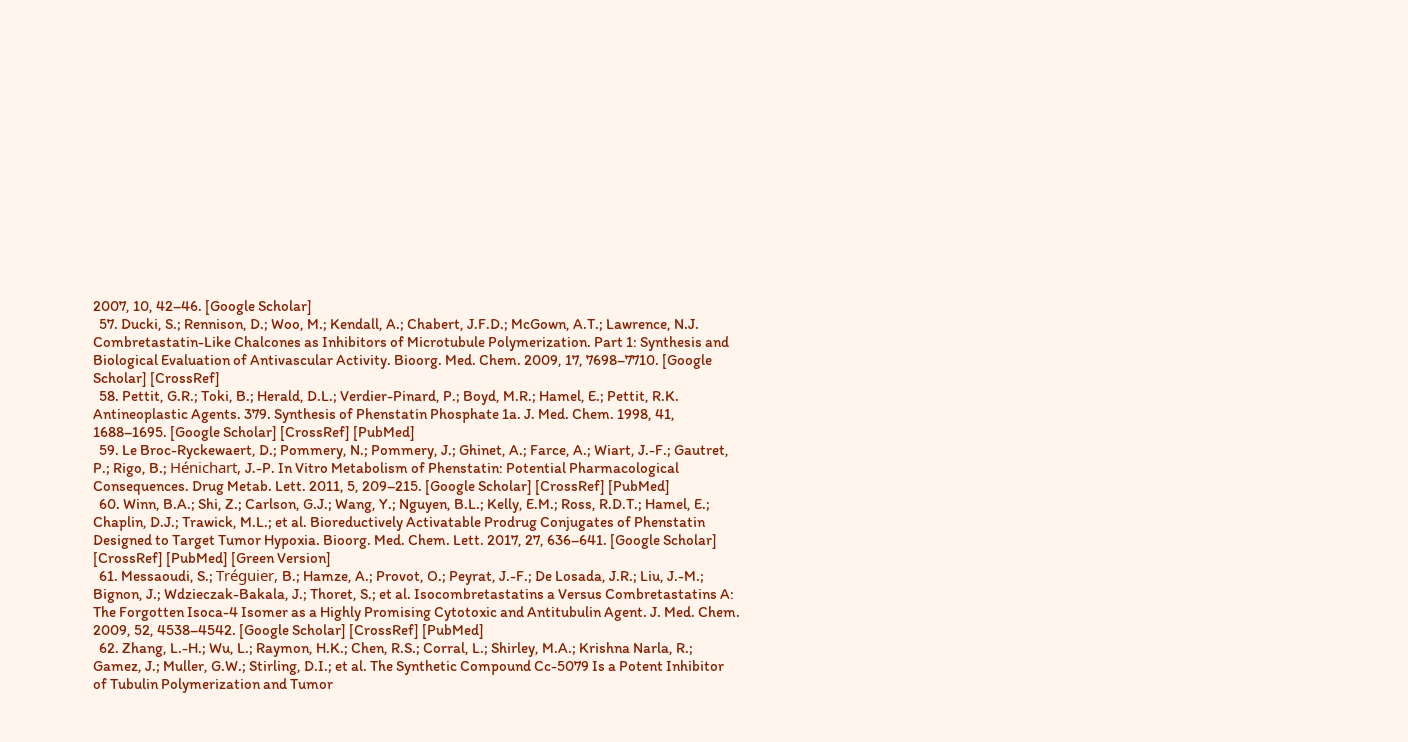2007, 10, 42–46. [Google Scholar]
  57. Ducki, S.; Rennison, D.; Woo, M.; Kendall, A.; Chabert, J.F.D.; McGown, A.T.; Lawrence, N.J. Combretastatin-Like Chalcones as Inhibitors of Microtubule Polymerization. Part 1: Synthesis and Biological Evaluation of Antivascular Activity. Bioorg. Med. Chem. 2009, 17, 7698–7710. [Google Scholar] [CrossRef]
  58. Pettit, G.R.; Toki, B.; Herald, D.L.; Verdier-Pinard, P.; Boyd, M.R.; Hamel, E.; Pettit, R.K. Antineoplastic Agents. 379. Synthesis of Phenstatin Phosphate 1a. J. Med. Chem. 1998, 41, 1688–1695. [Google Scholar] [CrossRef] [PubMed]
  59. Le Broc-Ryckewaert, D.; Pommery, N.; Pommery, J.; Ghinet, A.; Farce, A.; Wiart, J.-F.; Gautret, P.; Rigo, B.; Hénichart, J.-P. In Vitro Metabolism of Phenstatin: Potential Pharmacological Consequences. Drug Metab. Lett. 2011, 5, 209–215. [Google Scholar] [CrossRef] [PubMed]
  60. Winn, B.A.; Shi, Z.; Carlson, G.J.; Wang, Y.; Nguyen, B.L.; Kelly, E.M.; Ross, R.D.T.; Hamel, E.; Chaplin, D.J.; Trawick, M.L.; et al. Bioreductively Activatable Prodrug Conjugates of Phenstatin Designed to Target Tumor Hypoxia. Bioorg. Med. Chem. Lett. 2017, 27, 636–641. [Google Scholar] [CrossRef] [PubMed] [Green Version]
  61. Messaoudi, S.; Tréguier, B.; Hamze, A.; Provot, O.; Peyrat, J.-F.; De Losada, J.R.; Liu, J.-M.; Bignon, J.; Wdzieczak-Bakala, J.; Thoret, S.; et al. Isocombretastatins a Versus Combretastatins A: The Forgotten Isoca-4 Isomer as a Highly Promising Cytotoxic and Antitubulin Agent. J. Med. Chem. 2009, 52, 4538–4542. [Google Scholar] [CrossRef] [PubMed]
  62. Zhang, L.-H.; Wu, L.; Raymon, H.K.; Chen, R.S.; Corral, L.; Shirley, M.A.; Krishna Narla, R.; Gamez, J.; Muller, G.W.; Stirling, D.I.; et al. The Synthetic Compound Cc-5079 Is a Potent Inhibitor of Tubulin Polymerization and Tumor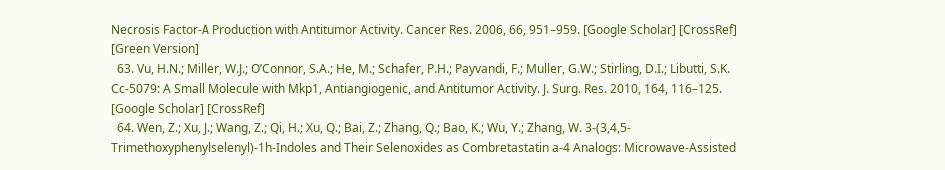Necrosis Factor-Α Production with Antitumor Activity. Cancer Res. 2006, 66, 951–959. [Google Scholar] [CrossRef] [Green Version]
  63. Vu, H.N.; Miller, W.J.; O’Connor, S.A.; He, M.; Schafer, P.H.; Payvandi, F.; Muller, G.W.; Stirling, D.I.; Libutti, S.K. Cc-5079: A Small Molecule with Mkp1, Antiangiogenic, and Antitumor Activity. J. Surg. Res. 2010, 164, 116–125. [Google Scholar] [CrossRef]
  64. Wen, Z.; Xu, J.; Wang, Z.; Qi, H.; Xu, Q.; Bai, Z.; Zhang, Q.; Bao, K.; Wu, Y.; Zhang, W. 3-(3,4,5-Trimethoxyphenylselenyl)-1h-Indoles and Their Selenoxides as Combretastatin a-4 Analogs: Microwave-Assisted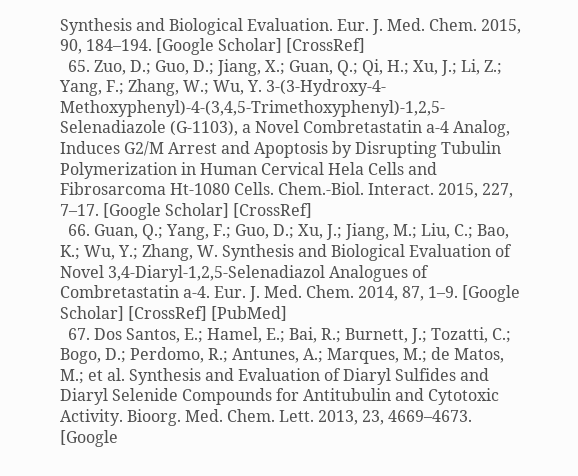Synthesis and Biological Evaluation. Eur. J. Med. Chem. 2015, 90, 184–194. [Google Scholar] [CrossRef]
  65. Zuo, D.; Guo, D.; Jiang, X.; Guan, Q.; Qi, H.; Xu, J.; Li, Z.; Yang, F.; Zhang, W.; Wu, Y. 3-(3-Hydroxy-4-Methoxyphenyl)-4-(3,4,5-Trimethoxyphenyl)-1,2,5-Selenadiazole (G-1103), a Novel Combretastatin a-4 Analog, Induces G2/M Arrest and Apoptosis by Disrupting Tubulin Polymerization in Human Cervical Hela Cells and Fibrosarcoma Ht-1080 Cells. Chem.-Biol. Interact. 2015, 227, 7–17. [Google Scholar] [CrossRef]
  66. Guan, Q.; Yang, F.; Guo, D.; Xu, J.; Jiang, M.; Liu, C.; Bao, K.; Wu, Y.; Zhang, W. Synthesis and Biological Evaluation of Novel 3,4-Diaryl-1,2,5-Selenadiazol Analogues of Combretastatin a-4. Eur. J. Med. Chem. 2014, 87, 1–9. [Google Scholar] [CrossRef] [PubMed]
  67. Dos Santos, E.; Hamel, E.; Bai, R.; Burnett, J.; Tozatti, C.; Bogo, D.; Perdomo, R.; Antunes, A.; Marques, M.; de Matos, M.; et al. Synthesis and Evaluation of Diaryl Sulfides and Diaryl Selenide Compounds for Antitubulin and Cytotoxic Activity. Bioorg. Med. Chem. Lett. 2013, 23, 4669–4673. [Google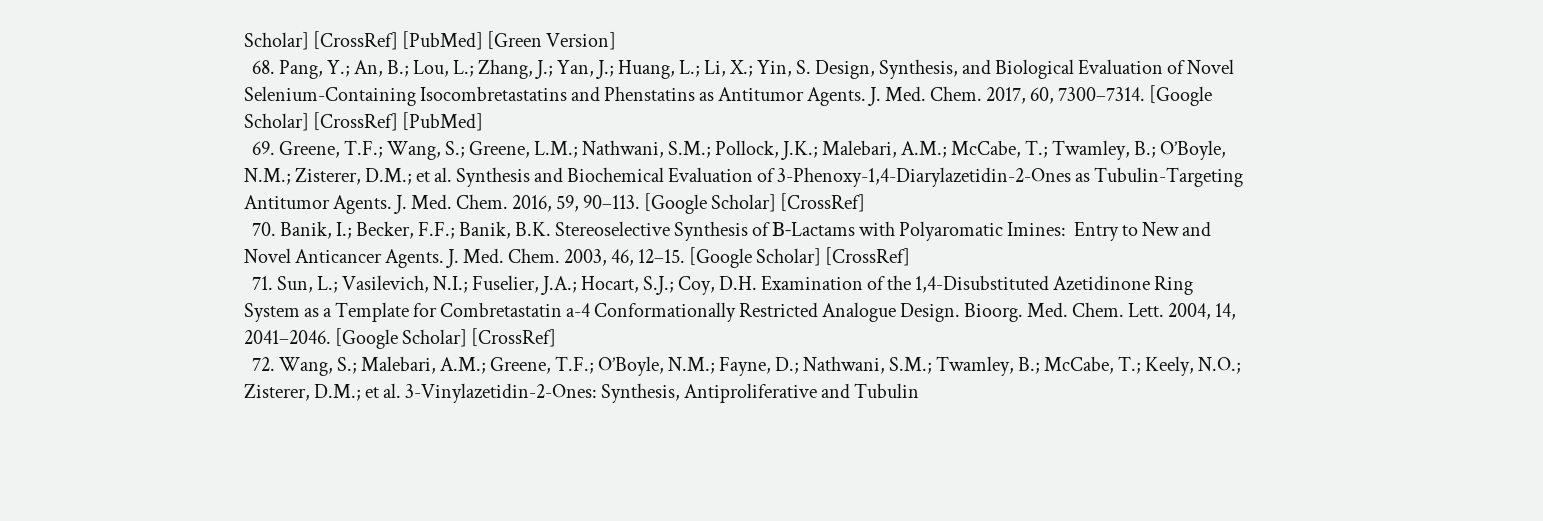Scholar] [CrossRef] [PubMed] [Green Version]
  68. Pang, Y.; An, B.; Lou, L.; Zhang, J.; Yan, J.; Huang, L.; Li, X.; Yin, S. Design, Synthesis, and Biological Evaluation of Novel Selenium-Containing Isocombretastatins and Phenstatins as Antitumor Agents. J. Med. Chem. 2017, 60, 7300–7314. [Google Scholar] [CrossRef] [PubMed]
  69. Greene, T.F.; Wang, S.; Greene, L.M.; Nathwani, S.M.; Pollock, J.K.; Malebari, A.M.; McCabe, T.; Twamley, B.; O’Boyle, N.M.; Zisterer, D.M.; et al. Synthesis and Biochemical Evaluation of 3-Phenoxy-1,4-Diarylazetidin-2-Ones as Tubulin-Targeting Antitumor Agents. J. Med. Chem. 2016, 59, 90–113. [Google Scholar] [CrossRef]
  70. Banik, I.; Becker, F.F.; Banik, B.K. Stereoselective Synthesis of Β-Lactams with Polyaromatic Imines:  Entry to New and Novel Anticancer Agents. J. Med. Chem. 2003, 46, 12–15. [Google Scholar] [CrossRef]
  71. Sun, L.; Vasilevich, N.I.; Fuselier, J.A.; Hocart, S.J.; Coy, D.H. Examination of the 1,4-Disubstituted Azetidinone Ring System as a Template for Combretastatin a-4 Conformationally Restricted Analogue Design. Bioorg. Med. Chem. Lett. 2004, 14, 2041–2046. [Google Scholar] [CrossRef]
  72. Wang, S.; Malebari, A.M.; Greene, T.F.; O’Boyle, N.M.; Fayne, D.; Nathwani, S.M.; Twamley, B.; McCabe, T.; Keely, N.O.; Zisterer, D.M.; et al. 3-Vinylazetidin-2-Ones: Synthesis, Antiproliferative and Tubulin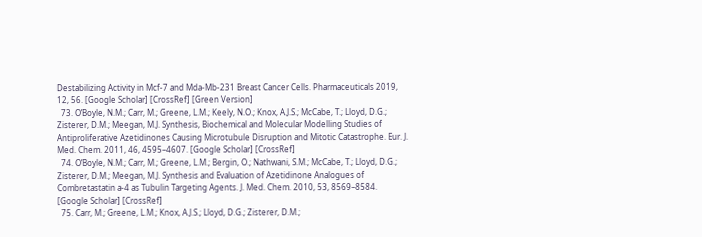Destabilizing Activity in Mcf-7 and Mda-Mb-231 Breast Cancer Cells. Pharmaceuticals 2019, 12, 56. [Google Scholar] [CrossRef] [Green Version]
  73. O’Boyle, N.M.; Carr, M.; Greene, L.M.; Keely, N.O.; Knox, A.J.S.; McCabe, T.; Lloyd, D.G.; Zisterer, D.M.; Meegan, M.J. Synthesis, Biochemical and Molecular Modelling Studies of Antiproliferative Azetidinones Causing Microtubule Disruption and Mitotic Catastrophe. Eur. J. Med. Chem. 2011, 46, 4595–4607. [Google Scholar] [CrossRef]
  74. O’Boyle, N.M.; Carr, M.; Greene, L.M.; Bergin, O.; Nathwani, S.M.; McCabe, T.; Lloyd, D.G.; Zisterer, D.M.; Meegan, M.J. Synthesis and Evaluation of Azetidinone Analogues of Combretastatin a-4 as Tubulin Targeting Agents. J. Med. Chem. 2010, 53, 8569–8584. [Google Scholar] [CrossRef]
  75. Carr, M.; Greene, L.M.; Knox, A.J.S.; Lloyd, D.G.; Zisterer, D.M.;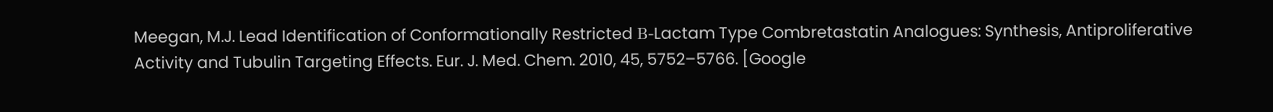Meegan, M.J. Lead Identification of Conformationally Restricted Β-Lactam Type Combretastatin Analogues: Synthesis, Antiproliferative Activity and Tubulin Targeting Effects. Eur. J. Med. Chem. 2010, 45, 5752–5766. [Google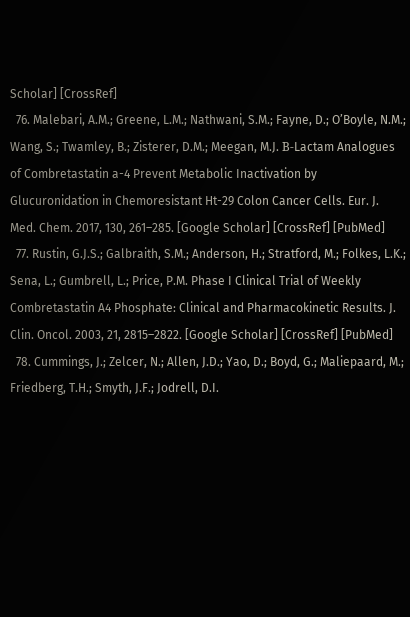Scholar] [CrossRef]
  76. Malebari, A.M.; Greene, L.M.; Nathwani, S.M.; Fayne, D.; O’Boyle, N.M.; Wang, S.; Twamley, B.; Zisterer, D.M.; Meegan, M.J. Β-Lactam Analogues of Combretastatin a-4 Prevent Metabolic Inactivation by Glucuronidation in Chemoresistant Ht-29 Colon Cancer Cells. Eur. J. Med. Chem. 2017, 130, 261–285. [Google Scholar] [CrossRef] [PubMed]
  77. Rustin, G.J.S.; Galbraith, S.M.; Anderson, H.; Stratford, M.; Folkes, L.K.; Sena, L.; Gumbrell, L.; Price, P.M. Phase I Clinical Trial of Weekly Combretastatin A4 Phosphate: Clinical and Pharmacokinetic Results. J. Clin. Oncol. 2003, 21, 2815–2822. [Google Scholar] [CrossRef] [PubMed]
  78. Cummings, J.; Zelcer, N.; Allen, J.D.; Yao, D.; Boyd, G.; Maliepaard, M.; Friedberg, T.H.; Smyth, J.F.; Jodrell, D.I.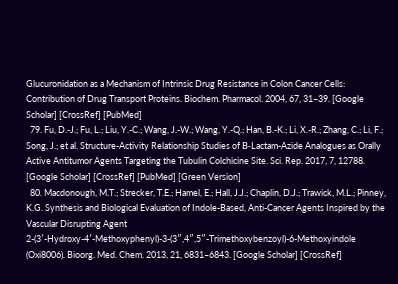Glucuronidation as a Mechanism of Intrinsic Drug Resistance in Colon Cancer Cells: Contribution of Drug Transport Proteins. Biochem. Pharmacol. 2004, 67, 31–39. [Google Scholar] [CrossRef] [PubMed]
  79. Fu, D.-J.; Fu, L.; Liu, Y.-C.; Wang, J.-W.; Wang, Y.-Q.; Han, B.-K.; Li, X.-R.; Zhang, C.; Li, F.; Song, J.; et al. Structure-Activity Relationship Studies of Β-Lactam-Azide Analogues as Orally Active Antitumor Agents Targeting the Tubulin Colchicine Site. Sci. Rep. 2017, 7, 12788. [Google Scholar] [CrossRef] [PubMed] [Green Version]
  80. Macdonough, M.T.; Strecker, T.E.; Hamel, E.; Hall, J.J.; Chaplin, D.J.; Trawick, M.L.; Pinney, K.G. Synthesis and Biological Evaluation of Indole-Based, Anti-Cancer Agents Inspired by the Vascular Disrupting Agent 2-(3′-Hydroxy-4′-Methoxyphenyl)-3-(3″,4″,5″-Trimethoxybenzoyl)-6-Methoxyindole (Oxi8006). Bioorg. Med. Chem. 2013, 21, 6831–6843. [Google Scholar] [CrossRef]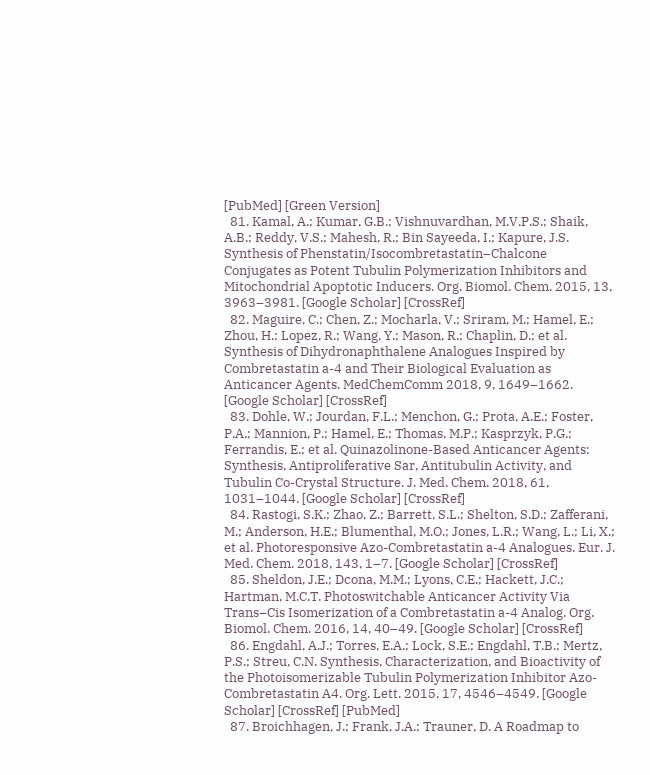[PubMed] [Green Version]
  81. Kamal, A.; Kumar, G.B.; Vishnuvardhan, M.V.P.S.; Shaik, A.B.; Reddy, V.S.; Mahesh, R.; Bin Sayeeda, I.; Kapure, J.S. Synthesis of Phenstatin/Isocombretastatin–Chalcone Conjugates as Potent Tubulin Polymerization Inhibitors and Mitochondrial Apoptotic Inducers. Org. Biomol. Chem. 2015, 13, 3963–3981. [Google Scholar] [CrossRef]
  82. Maguire, C.; Chen, Z.; Mocharla, V.; Sriram, M.; Hamel, E.; Zhou, H.; Lopez, R.; Wang, Y.; Mason, R.; Chaplin, D.; et al. Synthesis of Dihydronaphthalene Analogues Inspired by Combretastatin a-4 and Their Biological Evaluation as Anticancer Agents. MedChemComm 2018, 9, 1649–1662. [Google Scholar] [CrossRef]
  83. Dohle, W.; Jourdan, F.L.; Menchon, G.; Prota, A.E.; Foster, P.A.; Mannion, P.; Hamel, E.; Thomas, M.P.; Kasprzyk, P.G.; Ferrandis, E.; et al. Quinazolinone-Based Anticancer Agents: Synthesis, Antiproliferative Sar, Antitubulin Activity, and Tubulin Co-Crystal Structure. J. Med. Chem. 2018, 61, 1031–1044. [Google Scholar] [CrossRef]
  84. Rastogi, S.K.; Zhao, Z.; Barrett, S.L.; Shelton, S.D.; Zafferani, M.; Anderson, H.E.; Blumenthal, M.O.; Jones, L.R.; Wang, L.; Li, X.; et al. Photoresponsive Azo-Combretastatin a-4 Analogues. Eur. J. Med. Chem. 2018, 143, 1–7. [Google Scholar] [CrossRef]
  85. Sheldon, J.E.; Dcona, M.M.; Lyons, C.E.; Hackett, J.C.; Hartman, M.C.T. Photoswitchable Anticancer Activity Via Trans–Cis Isomerization of a Combretastatin a-4 Analog. Org. Biomol. Chem. 2016, 14, 40–49. [Google Scholar] [CrossRef]
  86. Engdahl, A.J.; Torres, E.A.; Lock, S.E.; Engdahl, T.B.; Mertz, P.S.; Streu, C.N. Synthesis, Characterization, and Bioactivity of the Photoisomerizable Tubulin Polymerization Inhibitor Azo-Combretastatin A4. Org. Lett. 2015, 17, 4546–4549. [Google Scholar] [CrossRef] [PubMed]
  87. Broichhagen, J.; Frank, J.A.; Trauner, D. A Roadmap to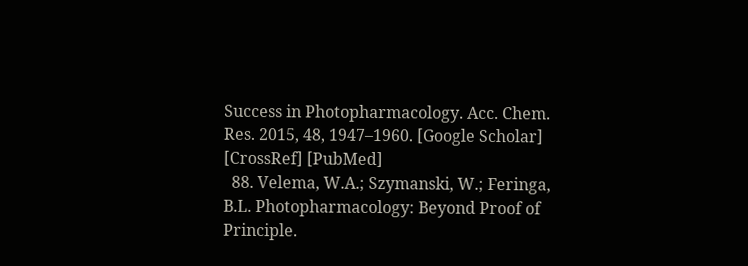Success in Photopharmacology. Acc. Chem. Res. 2015, 48, 1947–1960. [Google Scholar] [CrossRef] [PubMed]
  88. Velema, W.A.; Szymanski, W.; Feringa, B.L. Photopharmacology: Beyond Proof of Principle.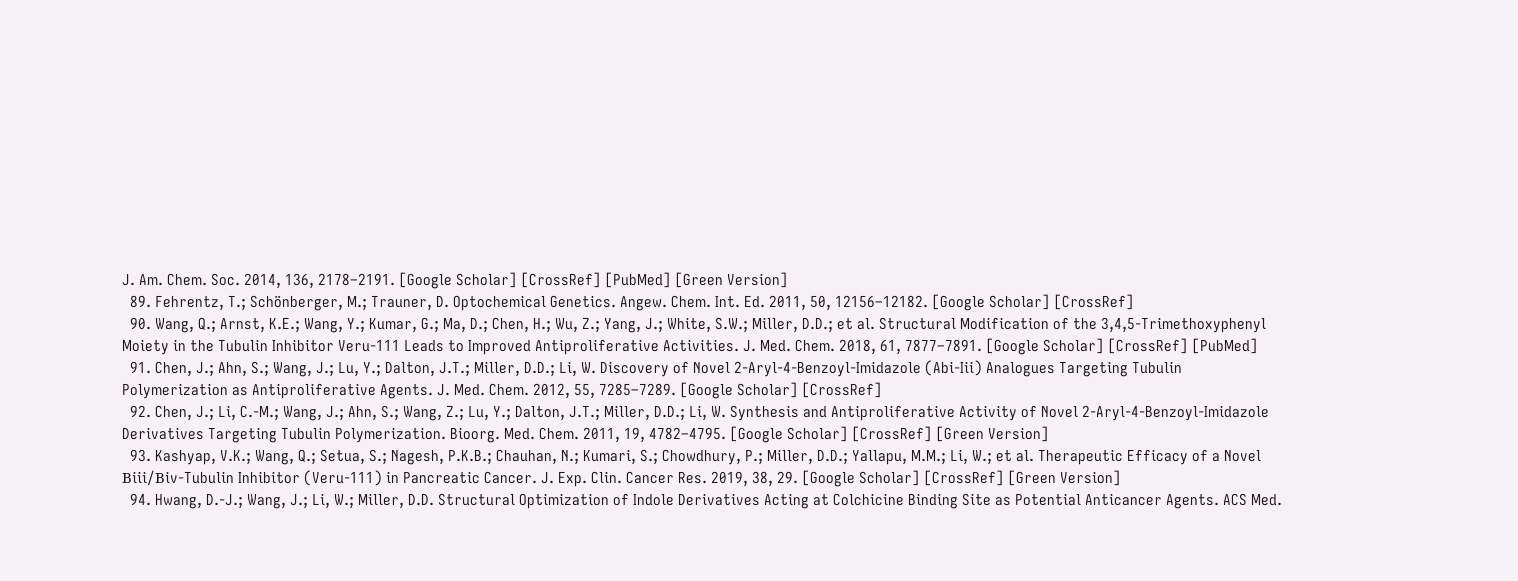J. Am. Chem. Soc. 2014, 136, 2178–2191. [Google Scholar] [CrossRef] [PubMed] [Green Version]
  89. Fehrentz, T.; Schönberger, M.; Trauner, D. Optochemical Genetics. Angew. Chem. Int. Ed. 2011, 50, 12156–12182. [Google Scholar] [CrossRef]
  90. Wang, Q.; Arnst, K.E.; Wang, Y.; Kumar, G.; Ma, D.; Chen, H.; Wu, Z.; Yang, J.; White, S.W.; Miller, D.D.; et al. Structural Modification of the 3,4,5-Trimethoxyphenyl Moiety in the Tubulin Inhibitor Veru-111 Leads to Improved Antiproliferative Activities. J. Med. Chem. 2018, 61, 7877–7891. [Google Scholar] [CrossRef] [PubMed]
  91. Chen, J.; Ahn, S.; Wang, J.; Lu, Y.; Dalton, J.T.; Miller, D.D.; Li, W. Discovery of Novel 2-Aryl-4-Benzoyl-Imidazole (Abi-Iii) Analogues Targeting Tubulin Polymerization as Antiproliferative Agents. J. Med. Chem. 2012, 55, 7285–7289. [Google Scholar] [CrossRef]
  92. Chen, J.; Li, C.-M.; Wang, J.; Ahn, S.; Wang, Z.; Lu, Y.; Dalton, J.T.; Miller, D.D.; Li, W. Synthesis and Antiproliferative Activity of Novel 2-Aryl-4-Benzoyl-Imidazole Derivatives Targeting Tubulin Polymerization. Bioorg. Med. Chem. 2011, 19, 4782–4795. [Google Scholar] [CrossRef] [Green Version]
  93. Kashyap, V.K.; Wang, Q.; Setua, S.; Nagesh, P.K.B.; Chauhan, N.; Kumari, S.; Chowdhury, P.; Miller, D.D.; Yallapu, M.M.; Li, W.; et al. Therapeutic Efficacy of a Novel Βiii/Βiv-Tubulin Inhibitor (Veru-111) in Pancreatic Cancer. J. Exp. Clin. Cancer Res. 2019, 38, 29. [Google Scholar] [CrossRef] [Green Version]
  94. Hwang, D.-J.; Wang, J.; Li, W.; Miller, D.D. Structural Optimization of Indole Derivatives Acting at Colchicine Binding Site as Potential Anticancer Agents. ACS Med.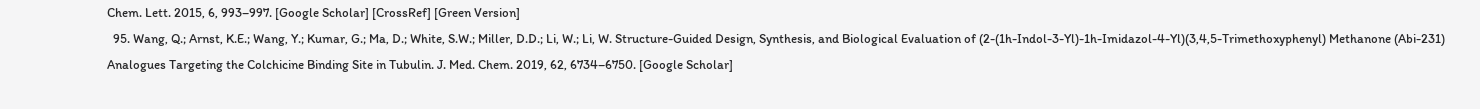Chem. Lett. 2015, 6, 993–997. [Google Scholar] [CrossRef] [Green Version]
  95. Wang, Q.; Arnst, K.E.; Wang, Y.; Kumar, G.; Ma, D.; White, S.W.; Miller, D.D.; Li, W.; Li, W. Structure-Guided Design, Synthesis, and Biological Evaluation of (2-(1h-Indol-3-Yl)-1h-Imidazol-4-Yl)(3,4,5-Trimethoxyphenyl) Methanone (Abi-231) Analogues Targeting the Colchicine Binding Site in Tubulin. J. Med. Chem. 2019, 62, 6734–6750. [Google Scholar]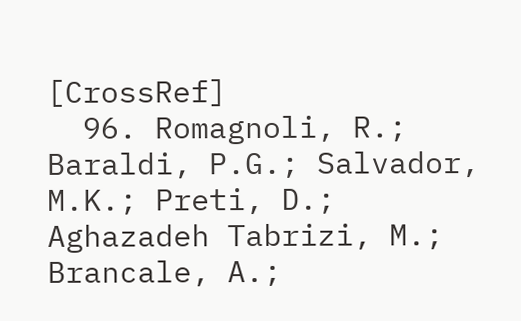[CrossRef]
  96. Romagnoli, R.; Baraldi, P.G.; Salvador, M.K.; Preti, D.; Aghazadeh Tabrizi, M.; Brancale, A.;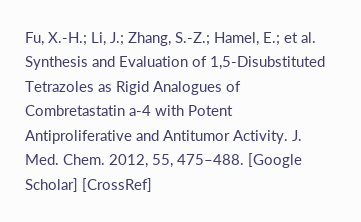Fu, X.-H.; Li, J.; Zhang, S.-Z.; Hamel, E.; et al. Synthesis and Evaluation of 1,5-Disubstituted Tetrazoles as Rigid Analogues of Combretastatin a-4 with Potent Antiproliferative and Antitumor Activity. J. Med. Chem. 2012, 55, 475–488. [Google Scholar] [CrossRef]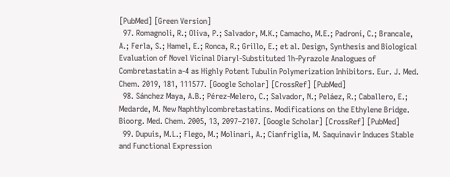[PubMed] [Green Version]
  97. Romagnoli, R.; Oliva, P.; Salvador, M.K.; Camacho, M.E.; Padroni, C.; Brancale, A.; Ferla, S.; Hamel, E.; Ronca, R.; Grillo, E.; et al. Design, Synthesis and Biological Evaluation of Novel Vicinal Diaryl-Substituted 1h-Pyrazole Analogues of Combretastatin a-4 as Highly Potent Tubulin Polymerization Inhibitors. Eur. J. Med. Chem. 2019, 181, 111577. [Google Scholar] [CrossRef] [PubMed]
  98. Sánchez Maya, A.B.; Pérez-Melero, C.; Salvador, N.; Peláez, R.; Caballero, E.; Medarde, M. New Naphthylcombretastatins. Modifications on the Ethylene Bridge. Bioorg. Med. Chem. 2005, 13, 2097–2107. [Google Scholar] [CrossRef] [PubMed]
  99. Dupuis, M.L.; Flego, M.; Molinari, A.; Cianfriglia, M. Saquinavir Induces Stable and Functional Expression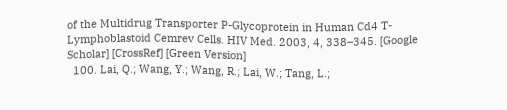of the Multidrug Transporter P-Glycoprotein in Human Cd4 T-Lymphoblastoid Cemrev Cells. HIV Med. 2003, 4, 338–345. [Google Scholar] [CrossRef] [Green Version]
  100. Lai, Q.; Wang, Y.; Wang, R.; Lai, W.; Tang, L.;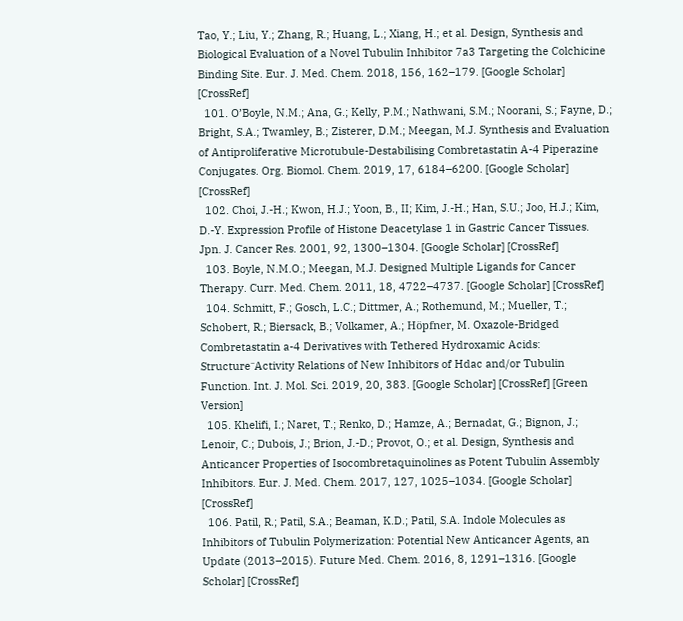Tao, Y.; Liu, Y.; Zhang, R.; Huang, L.; Xiang, H.; et al. Design, Synthesis and Biological Evaluation of a Novel Tubulin Inhibitor 7a3 Targeting the Colchicine Binding Site. Eur. J. Med. Chem. 2018, 156, 162–179. [Google Scholar] [CrossRef]
  101. O’Boyle, N.M.; Ana, G.; Kelly, P.M.; Nathwani, S.M.; Noorani, S.; Fayne, D.; Bright, S.A.; Twamley, B.; Zisterer, D.M.; Meegan, M.J. Synthesis and Evaluation of Antiproliferative Microtubule-Destabilising Combretastatin A-4 Piperazine Conjugates. Org. Biomol. Chem. 2019, 17, 6184–6200. [Google Scholar] [CrossRef]
  102. Choi, J.-H.; Kwon, H.J.; Yoon, B., II; Kim, J.-H.; Han, S.U.; Joo, H.J.; Kim, D.-Y. Expression Profile of Histone Deacetylase 1 in Gastric Cancer Tissues. Jpn. J. Cancer Res. 2001, 92, 1300–1304. [Google Scholar] [CrossRef]
  103. Boyle, N.M.O.; Meegan, M.J. Designed Multiple Ligands for Cancer Therapy. Curr. Med. Chem. 2011, 18, 4722–4737. [Google Scholar] [CrossRef]
  104. Schmitt, F.; Gosch, L.C.; Dittmer, A.; Rothemund, M.; Mueller, T.; Schobert, R.; Biersack, B.; Volkamer, A.; Höpfner, M. Oxazole-Bridged Combretastatin a-4 Derivatives with Tethered Hydroxamic Acids: Structure⁻Activity Relations of New Inhibitors of Hdac and/or Tubulin Function. Int. J. Mol. Sci. 2019, 20, 383. [Google Scholar] [CrossRef] [Green Version]
  105. Khelifi, I.; Naret, T.; Renko, D.; Hamze, A.; Bernadat, G.; Bignon, J.; Lenoir, C.; Dubois, J.; Brion, J.-D.; Provot, O.; et al. Design, Synthesis and Anticancer Properties of Isocombretaquinolines as Potent Tubulin Assembly Inhibitors. Eur. J. Med. Chem. 2017, 127, 1025–1034. [Google Scholar] [CrossRef]
  106. Patil, R.; Patil, S.A.; Beaman, K.D.; Patil, S.A. Indole Molecules as Inhibitors of Tubulin Polymerization: Potential New Anticancer Agents, an Update (2013–2015). Future Med. Chem. 2016, 8, 1291–1316. [Google Scholar] [CrossRef]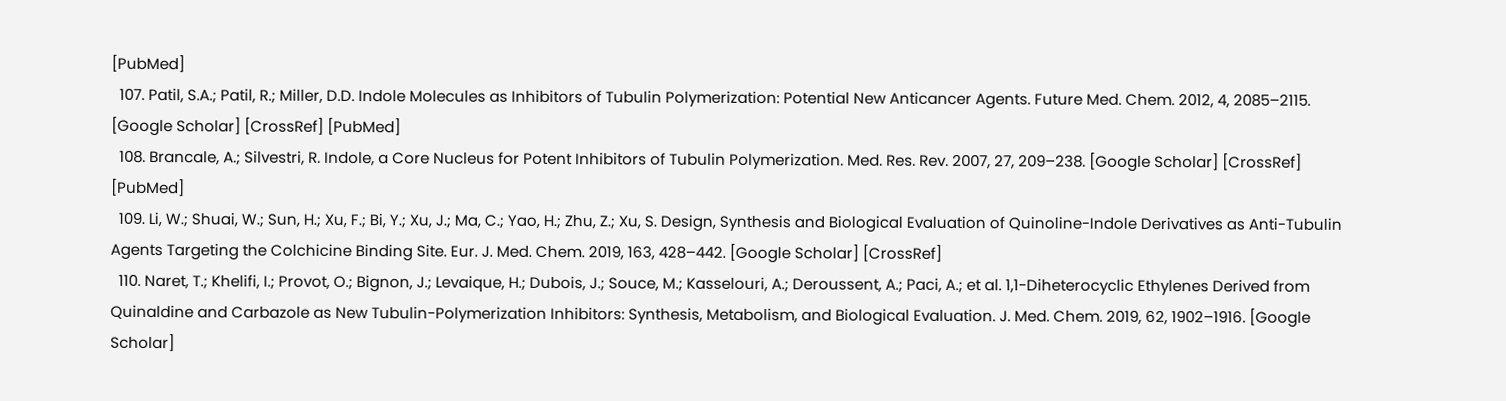[PubMed]
  107. Patil, S.A.; Patil, R.; Miller, D.D. Indole Molecules as Inhibitors of Tubulin Polymerization: Potential New Anticancer Agents. Future Med. Chem. 2012, 4, 2085–2115. [Google Scholar] [CrossRef] [PubMed]
  108. Brancale, A.; Silvestri, R. Indole, a Core Nucleus for Potent Inhibitors of Tubulin Polymerization. Med. Res. Rev. 2007, 27, 209–238. [Google Scholar] [CrossRef] [PubMed]
  109. Li, W.; Shuai, W.; Sun, H.; Xu, F.; Bi, Y.; Xu, J.; Ma, C.; Yao, H.; Zhu, Z.; Xu, S. Design, Synthesis and Biological Evaluation of Quinoline-Indole Derivatives as Anti-Tubulin Agents Targeting the Colchicine Binding Site. Eur. J. Med. Chem. 2019, 163, 428–442. [Google Scholar] [CrossRef]
  110. Naret, T.; Khelifi, I.; Provot, O.; Bignon, J.; Levaique, H.; Dubois, J.; Souce, M.; Kasselouri, A.; Deroussent, A.; Paci, A.; et al. 1,1-Diheterocyclic Ethylenes Derived from Quinaldine and Carbazole as New Tubulin-Polymerization Inhibitors: Synthesis, Metabolism, and Biological Evaluation. J. Med. Chem. 2019, 62, 1902–1916. [Google Scholar]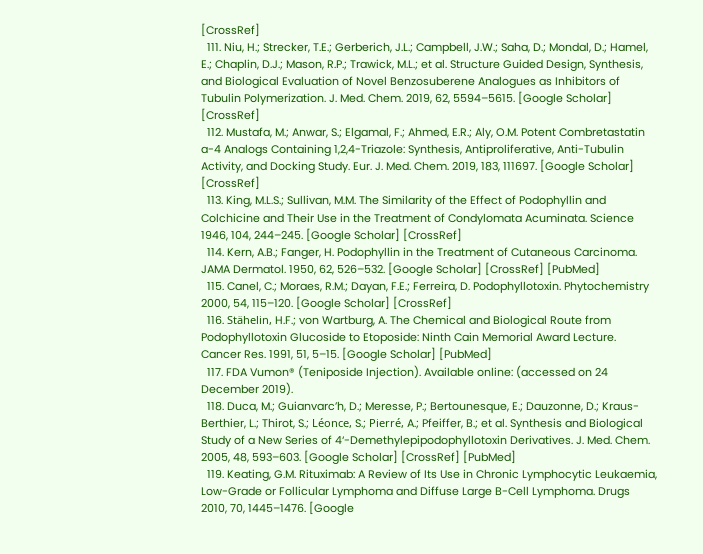[CrossRef]
  111. Niu, H.; Strecker, T.E.; Gerberich, J.L.; Campbell, J.W.; Saha, D.; Mondal, D.; Hamel, E.; Chaplin, D.J.; Mason, R.P.; Trawick, M.L.; et al. Structure Guided Design, Synthesis, and Biological Evaluation of Novel Benzosuberene Analogues as Inhibitors of Tubulin Polymerization. J. Med. Chem. 2019, 62, 5594–5615. [Google Scholar] [CrossRef]
  112. Mustafa, M.; Anwar, S.; Elgamal, F.; Ahmed, E.R.; Aly, O.M. Potent Combretastatin a-4 Analogs Containing 1,2,4-Triazole: Synthesis, Antiproliferative, Anti-Tubulin Activity, and Docking Study. Eur. J. Med. Chem. 2019, 183, 111697. [Google Scholar] [CrossRef]
  113. King, M.L.S.; Sullivan, M.M. The Similarity of the Effect of Podophyllin and Colchicine and Their Use in the Treatment of Condylomata Acuminata. Science 1946, 104, 244–245. [Google Scholar] [CrossRef]
  114. Kern, A.B.; Fanger, H. Podophyllin in the Treatment of Cutaneous Carcinoma. JAMA Dermatol. 1950, 62, 526–532. [Google Scholar] [CrossRef] [PubMed]
  115. Canel, C.; Moraes, R.M.; Dayan, F.E.; Ferreira, D. Podophyllotoxin. Phytochemistry 2000, 54, 115–120. [Google Scholar] [CrossRef]
  116. Stähelin, H.F.; von Wartburg, A. The Chemical and Biological Route from Podophyllotoxin Glucoside to Etoposide: Ninth Cain Memorial Award Lecture. Cancer Res. 1991, 51, 5–15. [Google Scholar] [PubMed]
  117. FDA Vumon® (Teniposide Injection). Available online: (accessed on 24 December 2019).
  118. Duca, M.; Guianvarc’h, D.; Meresse, P.; Bertounesque, E.; Dauzonne, D.; Kraus-Berthier, L.; Thirot, S.; Léonce, S.; Pierré, A.; Pfeiffer, B.; et al. Synthesis and Biological Study of a New Series of 4‘-Demethylepipodophyllotoxin Derivatives. J. Med. Chem. 2005, 48, 593–603. [Google Scholar] [CrossRef] [PubMed]
  119. Keating, G.M. Rituximab: A Review of Its Use in Chronic Lymphocytic Leukaemia, Low-Grade or Follicular Lymphoma and Diffuse Large B-Cell Lymphoma. Drugs 2010, 70, 1445–1476. [Google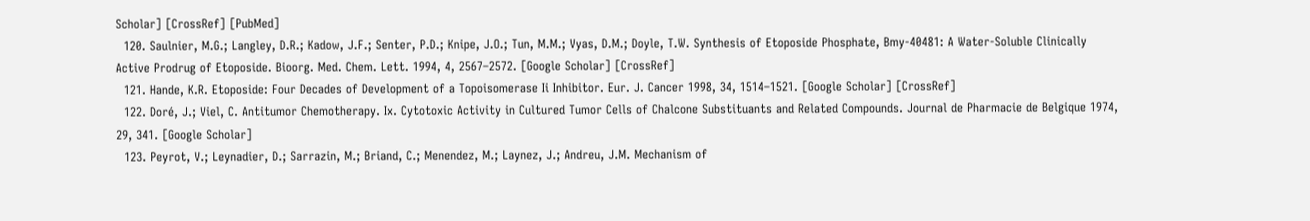Scholar] [CrossRef] [PubMed]
  120. Saulnier, M.G.; Langley, D.R.; Kadow, J.F.; Senter, P.D.; Knipe, J.O.; Tun, M.M.; Vyas, D.M.; Doyle, T.W. Synthesis of Etoposide Phosphate, Bmy-40481: A Water-Soluble Clinically Active Prodrug of Etoposide. Bioorg. Med. Chem. Lett. 1994, 4, 2567–2572. [Google Scholar] [CrossRef]
  121. Hande, K.R. Etoposide: Four Decades of Development of a Topoisomerase Ii Inhibitor. Eur. J. Cancer 1998, 34, 1514–1521. [Google Scholar] [CrossRef]
  122. Doré, J.; Viel, C. Antitumor Chemotherapy. Ix. Cytotoxic Activity in Cultured Tumor Cells of Chalcone Substituants and Related Compounds. Journal de Pharmacie de Belgique 1974, 29, 341. [Google Scholar]
  123. Peyrot, V.; Leynadier, D.; Sarrazin, M.; Briand, C.; Menendez, M.; Laynez, J.; Andreu, J.M. Mechanism of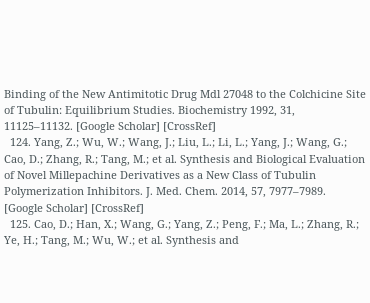Binding of the New Antimitotic Drug Mdl 27048 to the Colchicine Site of Tubulin: Equilibrium Studies. Biochemistry 1992, 31, 11125–11132. [Google Scholar] [CrossRef]
  124. Yang, Z.; Wu, W.; Wang, J.; Liu, L.; Li, L.; Yang, J.; Wang, G.; Cao, D.; Zhang, R.; Tang, M.; et al. Synthesis and Biological Evaluation of Novel Millepachine Derivatives as a New Class of Tubulin Polymerization Inhibitors. J. Med. Chem. 2014, 57, 7977–7989. [Google Scholar] [CrossRef]
  125. Cao, D.; Han, X.; Wang, G.; Yang, Z.; Peng, F.; Ma, L.; Zhang, R.; Ye, H.; Tang, M.; Wu, W.; et al. Synthesis and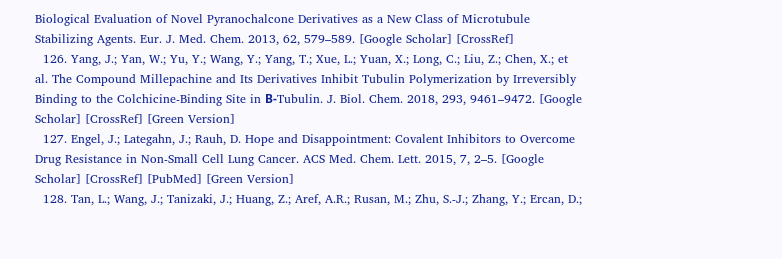Biological Evaluation of Novel Pyranochalcone Derivatives as a New Class of Microtubule Stabilizing Agents. Eur. J. Med. Chem. 2013, 62, 579–589. [Google Scholar] [CrossRef]
  126. Yang, J.; Yan, W.; Yu, Y.; Wang, Y.; Yang, T.; Xue, L.; Yuan, X.; Long, C.; Liu, Z.; Chen, X.; et al. The Compound Millepachine and Its Derivatives Inhibit Tubulin Polymerization by Irreversibly Binding to the Colchicine-Binding Site in Β-Tubulin. J. Biol. Chem. 2018, 293, 9461–9472. [Google Scholar] [CrossRef] [Green Version]
  127. Engel, J.; Lategahn, J.; Rauh, D. Hope and Disappointment: Covalent Inhibitors to Overcome Drug Resistance in Non-Small Cell Lung Cancer. ACS Med. Chem. Lett. 2015, 7, 2–5. [Google Scholar] [CrossRef] [PubMed] [Green Version]
  128. Tan, L.; Wang, J.; Tanizaki, J.; Huang, Z.; Aref, A.R.; Rusan, M.; Zhu, S.-J.; Zhang, Y.; Ercan, D.;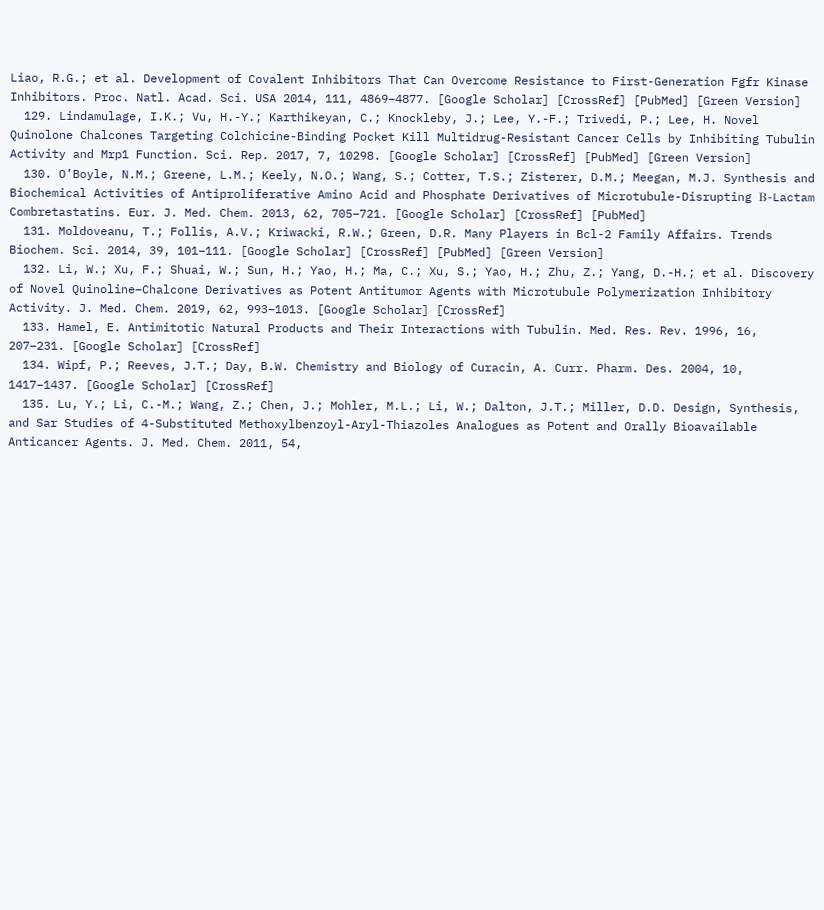Liao, R.G.; et al. Development of Covalent Inhibitors That Can Overcome Resistance to First-Generation Fgfr Kinase Inhibitors. Proc. Natl. Acad. Sci. USA 2014, 111, 4869–4877. [Google Scholar] [CrossRef] [PubMed] [Green Version]
  129. Lindamulage, I.K.; Vu, H.-Y.; Karthikeyan, C.; Knockleby, J.; Lee, Y.-F.; Trivedi, P.; Lee, H. Novel Quinolone Chalcones Targeting Colchicine-Binding Pocket Kill Multidrug-Resistant Cancer Cells by Inhibiting Tubulin Activity and Mrp1 Function. Sci. Rep. 2017, 7, 10298. [Google Scholar] [CrossRef] [PubMed] [Green Version]
  130. O’Boyle, N.M.; Greene, L.M.; Keely, N.O.; Wang, S.; Cotter, T.S.; Zisterer, D.M.; Meegan, M.J. Synthesis and Biochemical Activities of Antiproliferative Amino Acid and Phosphate Derivatives of Microtubule-Disrupting Β-Lactam Combretastatins. Eur. J. Med. Chem. 2013, 62, 705–721. [Google Scholar] [CrossRef] [PubMed]
  131. Moldoveanu, T.; Follis, A.V.; Kriwacki, R.W.; Green, D.R. Many Players in Bcl-2 Family Affairs. Trends Biochem. Sci. 2014, 39, 101–111. [Google Scholar] [CrossRef] [PubMed] [Green Version]
  132. Li, W.; Xu, F.; Shuai, W.; Sun, H.; Yao, H.; Ma, C.; Xu, S.; Yao, H.; Zhu, Z.; Yang, D.-H.; et al. Discovery of Novel Quinoline–Chalcone Derivatives as Potent Antitumor Agents with Microtubule Polymerization Inhibitory Activity. J. Med. Chem. 2019, 62, 993–1013. [Google Scholar] [CrossRef]
  133. Hamel, E. Antimitotic Natural Products and Their Interactions with Tubulin. Med. Res. Rev. 1996, 16, 207–231. [Google Scholar] [CrossRef]
  134. Wipf, P.; Reeves, J.T.; Day, B.W. Chemistry and Biology of Curacin, A. Curr. Pharm. Des. 2004, 10, 1417–1437. [Google Scholar] [CrossRef]
  135. Lu, Y.; Li, C.-M.; Wang, Z.; Chen, J.; Mohler, M.L.; Li, W.; Dalton, J.T.; Miller, D.D. Design, Synthesis, and Sar Studies of 4-Substituted Methoxylbenzoyl-Aryl-Thiazoles Analogues as Potent and Orally Bioavailable Anticancer Agents. J. Med. Chem. 2011, 54,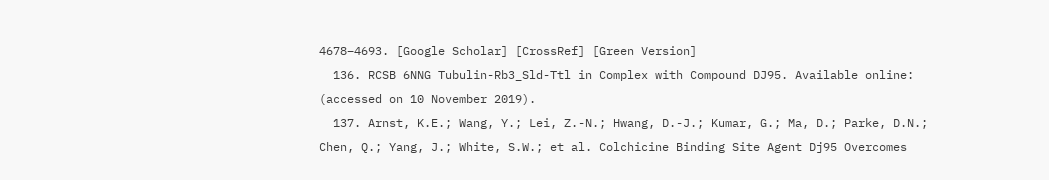4678–4693. [Google Scholar] [CrossRef] [Green Version]
  136. RCSB 6NNG Tubulin-Rb3_Sld-Ttl in Complex with Compound DJ95. Available online: (accessed on 10 November 2019).
  137. Arnst, K.E.; Wang, Y.; Lei, Z.-N.; Hwang, D.-J.; Kumar, G.; Ma, D.; Parke, D.N.; Chen, Q.; Yang, J.; White, S.W.; et al. Colchicine Binding Site Agent Dj95 Overcomes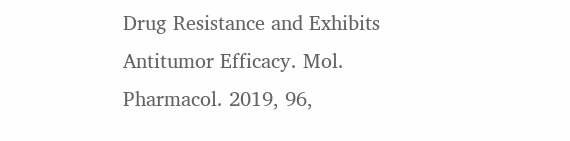Drug Resistance and Exhibits Antitumor Efficacy. Mol. Pharmacol. 2019, 96,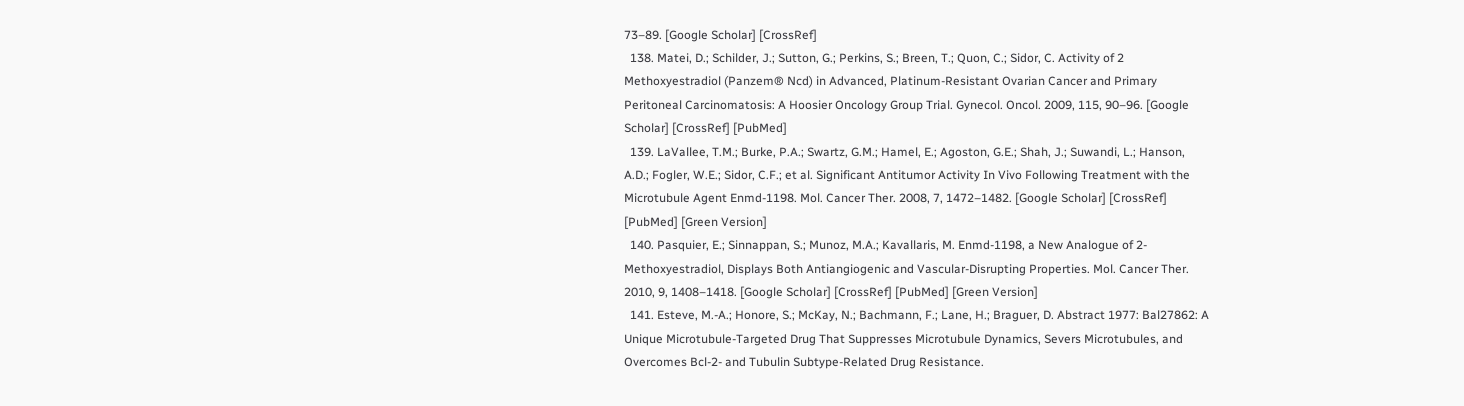73–89. [Google Scholar] [CrossRef]
  138. Matei, D.; Schilder, J.; Sutton, G.; Perkins, S.; Breen, T.; Quon, C.; Sidor, C. Activity of 2 Methoxyestradiol (Panzem® Ncd) in Advanced, Platinum-Resistant Ovarian Cancer and Primary Peritoneal Carcinomatosis: A Hoosier Oncology Group Trial. Gynecol. Oncol. 2009, 115, 90–96. [Google Scholar] [CrossRef] [PubMed]
  139. LaVallee, T.M.; Burke, P.A.; Swartz, G.M.; Hamel, E.; Agoston, G.E.; Shah, J.; Suwandi, L.; Hanson, A.D.; Fogler, W.E.; Sidor, C.F.; et al. Significant Antitumor Activity In Vivo Following Treatment with the Microtubule Agent Enmd-1198. Mol. Cancer Ther. 2008, 7, 1472–1482. [Google Scholar] [CrossRef] [PubMed] [Green Version]
  140. Pasquier, E.; Sinnappan, S.; Munoz, M.A.; Kavallaris, M. Enmd-1198, a New Analogue of 2-Methoxyestradiol, Displays Both Antiangiogenic and Vascular-Disrupting Properties. Mol. Cancer Ther. 2010, 9, 1408–1418. [Google Scholar] [CrossRef] [PubMed] [Green Version]
  141. Esteve, M.-A.; Honore, S.; McKay, N.; Bachmann, F.; Lane, H.; Braguer, D. Abstract 1977: Bal27862: A Unique Microtubule-Targeted Drug That Suppresses Microtubule Dynamics, Severs Microtubules, and Overcomes Bcl-2- and Tubulin Subtype-Related Drug Resistance.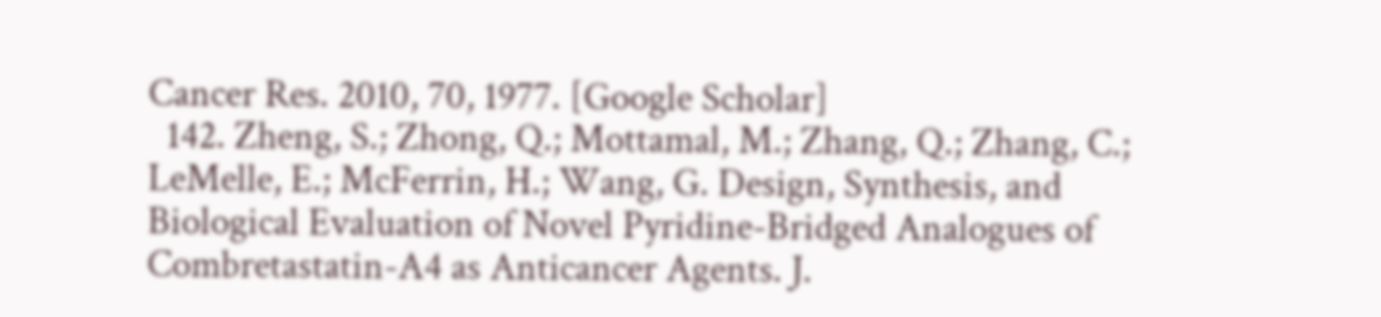Cancer Res. 2010, 70, 1977. [Google Scholar]
  142. Zheng, S.; Zhong, Q.; Mottamal, M.; Zhang, Q.; Zhang, C.; LeMelle, E.; McFerrin, H.; Wang, G. Design, Synthesis, and Biological Evaluation of Novel Pyridine-Bridged Analogues of Combretastatin-A4 as Anticancer Agents. J.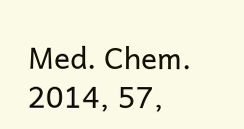Med. Chem. 2014, 57,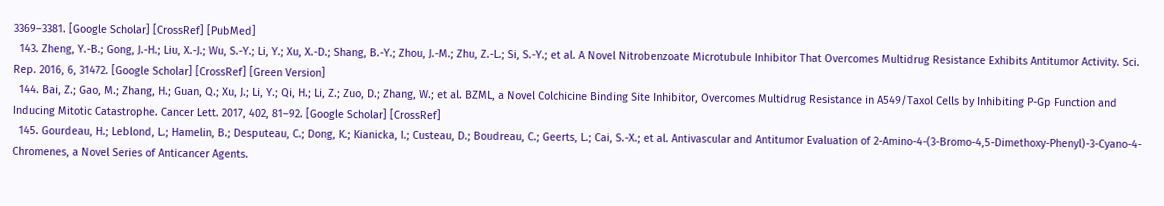3369–3381. [Google Scholar] [CrossRef] [PubMed]
  143. Zheng, Y.-B.; Gong, J.-H.; Liu, X.-J.; Wu, S.-Y.; Li, Y.; Xu, X.-D.; Shang, B.-Y.; Zhou, J.-M.; Zhu, Z.-L.; Si, S.-Y.; et al. A Novel Nitrobenzoate Microtubule Inhibitor That Overcomes Multidrug Resistance Exhibits Antitumor Activity. Sci. Rep. 2016, 6, 31472. [Google Scholar] [CrossRef] [Green Version]
  144. Bai, Z.; Gao, M.; Zhang, H.; Guan, Q.; Xu, J.; Li, Y.; Qi, H.; Li, Z.; Zuo, D.; Zhang, W.; et al. BZML, a Novel Colchicine Binding Site Inhibitor, Overcomes Multidrug Resistance in A549/Taxol Cells by Inhibiting P-Gp Function and Inducing Mitotic Catastrophe. Cancer Lett. 2017, 402, 81–92. [Google Scholar] [CrossRef]
  145. Gourdeau, H.; Leblond, L.; Hamelin, B.; Desputeau, C.; Dong, K.; Kianicka, I.; Custeau, D.; Boudreau, C.; Geerts, L.; Cai, S.-X.; et al. Antivascular and Antitumor Evaluation of 2-Amino-4-(3-Bromo-4,5-Dimethoxy-Phenyl)-3-Cyano-4-Chromenes, a Novel Series of Anticancer Agents.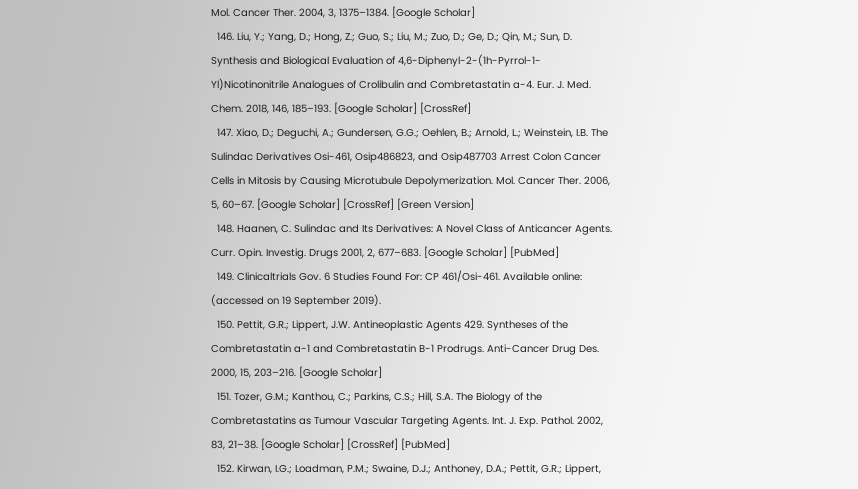Mol. Cancer Ther. 2004, 3, 1375–1384. [Google Scholar]
  146. Liu, Y.; Yang, D.; Hong, Z.; Guo, S.; Liu, M.; Zuo, D.; Ge, D.; Qin, M.; Sun, D. Synthesis and Biological Evaluation of 4,6-Diphenyl-2-(1h-Pyrrol-1-Yl)Nicotinonitrile Analogues of Crolibulin and Combretastatin a-4. Eur. J. Med. Chem. 2018, 146, 185–193. [Google Scholar] [CrossRef]
  147. Xiao, D.; Deguchi, A.; Gundersen, G.G.; Oehlen, B.; Arnold, L.; Weinstein, I.B. The Sulindac Derivatives Osi-461, Osip486823, and Osip487703 Arrest Colon Cancer Cells in Mitosis by Causing Microtubule Depolymerization. Mol. Cancer Ther. 2006, 5, 60–67. [Google Scholar] [CrossRef] [Green Version]
  148. Haanen, C. Sulindac and Its Derivatives: A Novel Class of Anticancer Agents. Curr. Opin. Investig. Drugs 2001, 2, 677–683. [Google Scholar] [PubMed]
  149. Clinicaltrials Gov. 6 Studies Found For: CP 461/Osi-461. Available online: (accessed on 19 September 2019).
  150. Pettit, G.R.; Lippert, J.W. Antineoplastic Agents 429. Syntheses of the Combretastatin a-1 and Combretastatin B-1 Prodrugs. Anti-Cancer Drug Des. 2000, 15, 203–216. [Google Scholar]
  151. Tozer, G.M.; Kanthou, C.; Parkins, C.S.; Hill, S.A. The Biology of the Combretastatins as Tumour Vascular Targeting Agents. Int. J. Exp. Pathol. 2002, 83, 21–38. [Google Scholar] [CrossRef] [PubMed]
  152. Kirwan, I.G.; Loadman, P.M.; Swaine, D.J.; Anthoney, D.A.; Pettit, G.R.; Lippert,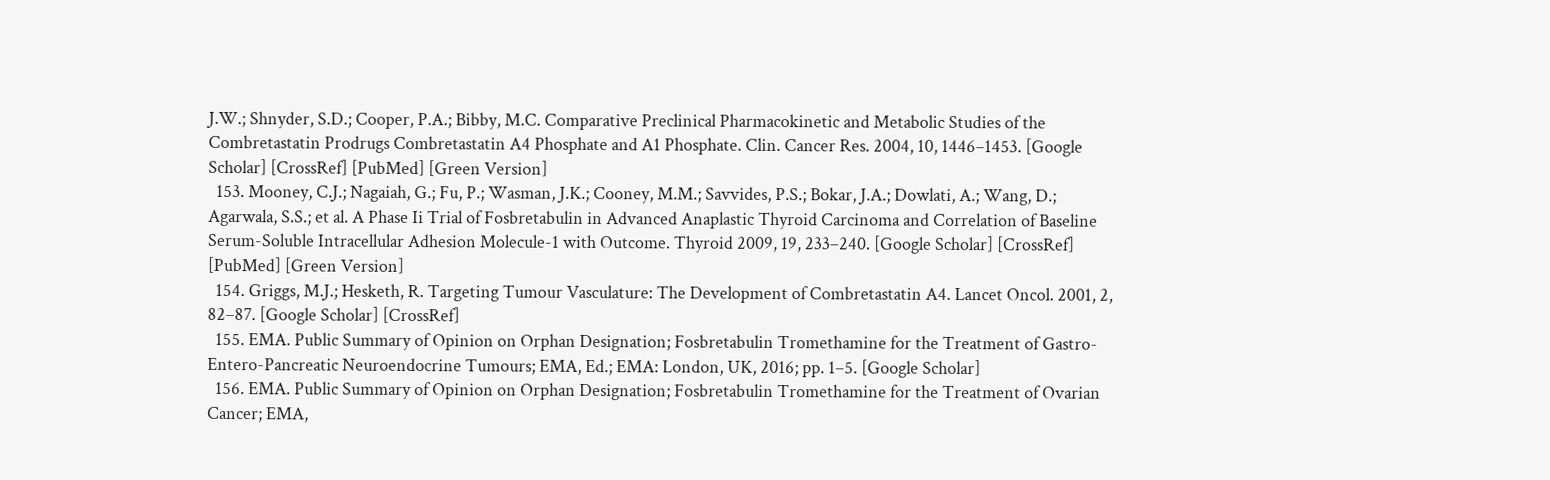J.W.; Shnyder, S.D.; Cooper, P.A.; Bibby, M.C. Comparative Preclinical Pharmacokinetic and Metabolic Studies of the Combretastatin Prodrugs Combretastatin A4 Phosphate and A1 Phosphate. Clin. Cancer Res. 2004, 10, 1446–1453. [Google Scholar] [CrossRef] [PubMed] [Green Version]
  153. Mooney, C.J.; Nagaiah, G.; Fu, P.; Wasman, J.K.; Cooney, M.M.; Savvides, P.S.; Bokar, J.A.; Dowlati, A.; Wang, D.; Agarwala, S.S.; et al. A Phase Ii Trial of Fosbretabulin in Advanced Anaplastic Thyroid Carcinoma and Correlation of Baseline Serum-Soluble Intracellular Adhesion Molecule-1 with Outcome. Thyroid 2009, 19, 233–240. [Google Scholar] [CrossRef] [PubMed] [Green Version]
  154. Griggs, M.J.; Hesketh, R. Targeting Tumour Vasculature: The Development of Combretastatin A4. Lancet Oncol. 2001, 2, 82–87. [Google Scholar] [CrossRef]
  155. EMA. Public Summary of Opinion on Orphan Designation; Fosbretabulin Tromethamine for the Treatment of Gastro-Entero-Pancreatic Neuroendocrine Tumours; EMA, Ed.; EMA: London, UK, 2016; pp. 1–5. [Google Scholar]
  156. EMA. Public Summary of Opinion on Orphan Designation; Fosbretabulin Tromethamine for the Treatment of Ovarian Cancer; EMA,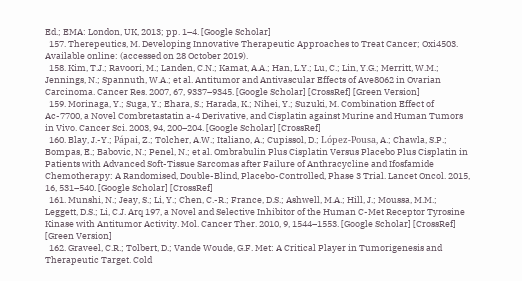Ed.; EMA: London, UK, 2013; pp. 1–4. [Google Scholar]
  157. Therepeutics, M. Developing Innovative Therapeutic Approaches to Treat Cancer; Oxi4503. Available online: (accessed on 28 October 2019).
  158. Kim, T.J.; Ravoori, M.; Landen, C.N.; Kamat, A.A.; Han, L.Y.; Lu, C.; Lin, Y.G.; Merritt, W.M.; Jennings, N.; Spannuth, W.A.; et al. Antitumor and Antivascular Effects of Ave8062 in Ovarian Carcinoma. Cancer Res. 2007, 67, 9337–9345. [Google Scholar] [CrossRef] [Green Version]
  159. Morinaga, Y.; Suga, Y.; Ehara, S.; Harada, K.; Nihei, Y.; Suzuki, M. Combination Effect of Ac-7700, a Novel Combretastatin a-4 Derivative, and Cisplatin against Murine and Human Tumors in Vivo. Cancer Sci. 2003, 94, 200–204. [Google Scholar] [CrossRef]
  160. Blay, J.-Y.; Pápai, Z.; Tolcher, A.W.; Italiano, A.; Cupissol, D.; López-Pousa, A.; Chawla, S.P.; Bompas, E.; Babovic, N.; Penel, N.; et al. Ombrabulin Plus Cisplatin Versus Placebo Plus Cisplatin in Patients with Advanced Soft-Tissue Sarcomas after Failure of Anthracycline and Ifosfamide Chemotherapy: A Randomised, Double-Blind, Placebo-Controlled, Phase 3 Trial. Lancet Oncol. 2015, 16, 531–540. [Google Scholar] [CrossRef]
  161. Munshi, N.; Jeay, S.; Li, Y.; Chen, C.-R.; France, D.S.; Ashwell, M.A.; Hill, J.; Moussa, M.M.; Leggett, D.S.; Li, C.J. Arq 197, a Novel and Selective Inhibitor of the Human C-Met Receptor Tyrosine Kinase with Antitumor Activity. Mol. Cancer Ther. 2010, 9, 1544–1553. [Google Scholar] [CrossRef] [Green Version]
  162. Graveel, C.R.; Tolbert, D.; Vande Woude, G.F. Met: A Critical Player in Tumorigenesis and Therapeutic Target. Cold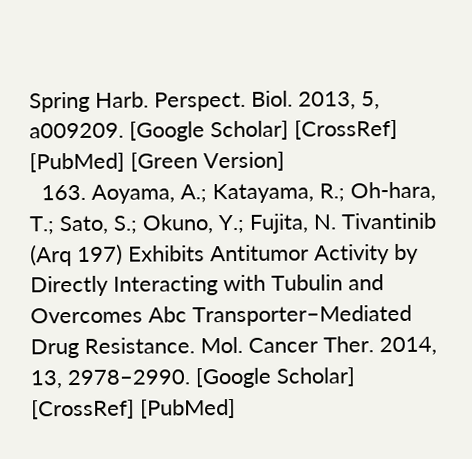Spring Harb. Perspect. Biol. 2013, 5, a009209. [Google Scholar] [CrossRef] [PubMed] [Green Version]
  163. Aoyama, A.; Katayama, R.; Oh-hara, T.; Sato, S.; Okuno, Y.; Fujita, N. Tivantinib (Arq 197) Exhibits Antitumor Activity by Directly Interacting with Tubulin and Overcomes Abc Transporter–Mediated Drug Resistance. Mol. Cancer Ther. 2014, 13, 2978–2990. [Google Scholar] [CrossRef] [PubMed]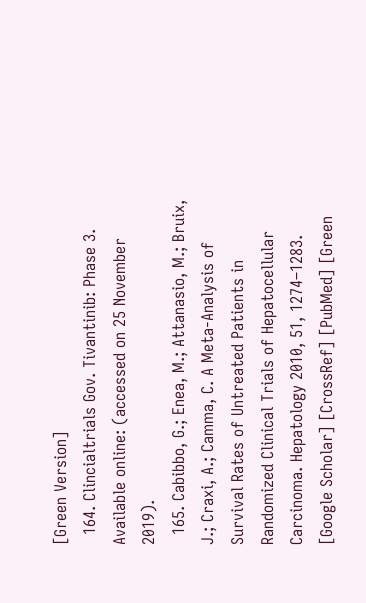[Green Version]
  164. Clincialtrials Gov. Tivantinib: Phase 3. Available online: (accessed on 25 November 2019).
  165. Cabibbo, G.; Enea, M.; Attanasio, M.; Bruix, J.; Craxi, A.; Camma, C. A Meta-Analysis of Survival Rates of Untreated Patients in Randomized Clinical Trials of Hepatocellular Carcinoma. Hepatology 2010, 51, 1274–1283. [Google Scholar] [CrossRef] [PubMed] [Green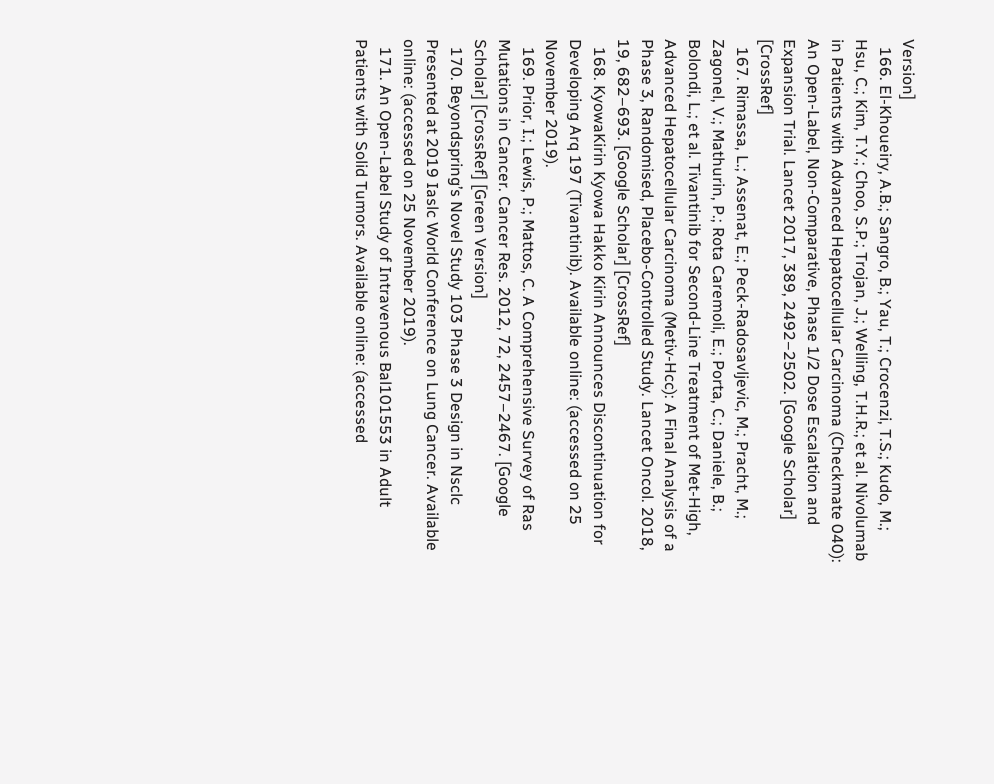Version]
  166. El-Khoueiry, A.B.; Sangro, B.; Yau, T.; Crocenzi, T.S.; Kudo, M.; Hsu, C.; Kim, T.Y.; Choo, S.P.; Trojan, J.; Welling, T.H.R.; et al. Nivolumab in Patients with Advanced Hepatocellular Carcinoma (Checkmate 040): An Open-Label, Non-Comparative, Phase 1/2 Dose Escalation and Expansion Trial. Lancet 2017, 389, 2492–2502. [Google Scholar] [CrossRef]
  167. Rimassa, L.; Assenat, E.; Peck-Radosavljevic, M.; Pracht, M.; Zagonel, V.; Mathurin, P.; Rota Caremoli, E.; Porta, C.; Daniele, B.; Bolondi, L.; et al. Tivantinib for Second-Line Treatment of Met-High, Advanced Hepatocellular Carcinoma (Metiv-Hcc): A Final Analysis of a Phase 3, Randomised, Placebo-Controlled Study. Lancet Oncol. 2018, 19, 682–693. [Google Scholar] [CrossRef]
  168. KyowaKirin Kyowa Hakko Kirin Announces Discontinuation for Developing Arq 197 (Tivantinib). Available online: (accessed on 25 November 2019).
  169. Prior, I.; Lewis, P.; Mattos, C. A Comprehensive Survey of Ras Mutations in Cancer. Cancer Res. 2012, 72, 2457–2467. [Google Scholar] [CrossRef] [Green Version]
  170. Beyondspring’s Novel Study 103 Phase 3 Design in Nsclc Presented at 2019 Iaslc World Conference on Lung Cancer. Available online: (accessed on 25 November 2019).
  171. An Open-Label Study of Intravenous Bal101553 in Adult Patients with Solid Tumors. Available online: (accessed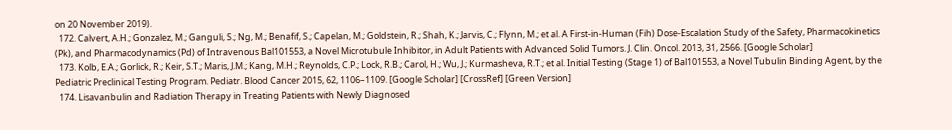on 20 November 2019).
  172. Calvert, A.H.; Gonzalez, M.; Ganguli, S.; Ng, M.; Benafif, S.; Capelan, M.; Goldstein, R.; Shah, K.; Jarvis, C.; Flynn, M.; et al. A First-in-Human (Fih) Dose-Escalation Study of the Safety, Pharmacokinetics (Pk), and Pharmacodynamics (Pd) of Intravenous Bal101553, a Novel Microtubule Inhibitor, in Adult Patients with Advanced Solid Tumors. J. Clin. Oncol. 2013, 31, 2566. [Google Scholar]
  173. Kolb, E.A.; Gorlick, R.; Keir, S.T.; Maris, J.M.; Kang, M.H.; Reynolds, C.P.; Lock, R.B.; Carol, H.; Wu, J.; Kurmasheva, R.T.; et al. Initial Testing (Stage 1) of Bal101553, a Novel Tubulin Binding Agent, by the Pediatric Preclinical Testing Program. Pediatr. Blood Cancer 2015, 62, 1106–1109. [Google Scholar] [CrossRef] [Green Version]
  174. Lisavanbulin and Radiation Therapy in Treating Patients with Newly Diagnosed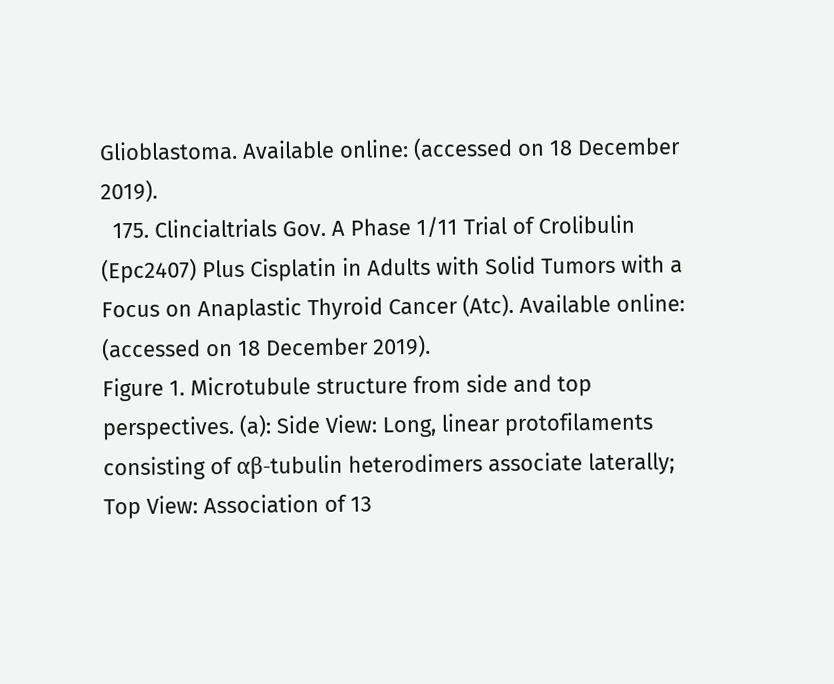Glioblastoma. Available online: (accessed on 18 December 2019).
  175. Clincialtrials Gov. A Phase 1/11 Trial of Crolibulin (Epc2407) Plus Cisplatin in Adults with Solid Tumors with a Focus on Anaplastic Thyroid Cancer (Atc). Available online: (accessed on 18 December 2019).
Figure 1. Microtubule structure from side and top perspectives. (a): Side View: Long, linear protofilaments consisting of αβ-tubulin heterodimers associate laterally; Top View: Association of 13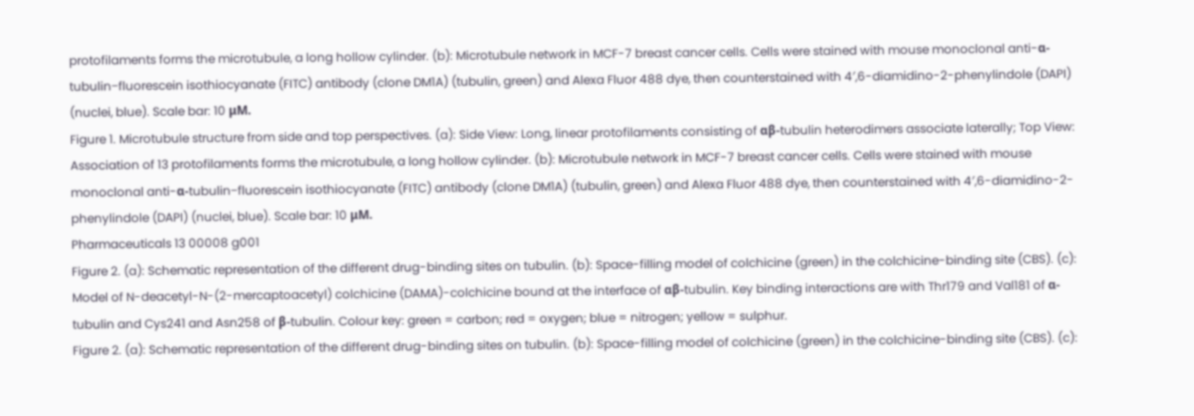protofilaments forms the microtubule, a long hollow cylinder. (b): Microtubule network in MCF-7 breast cancer cells. Cells were stained with mouse monoclonal anti-α-tubulin−fluorescein isothiocyanate (FITC) antibody (clone DM1A) (tubulin, green) and Alexa Fluor 488 dye, then counterstained with 4′,6-diamidino-2-phenylindole (DAPI) (nuclei, blue). Scale bar: 10 μM.
Figure 1. Microtubule structure from side and top perspectives. (a): Side View: Long, linear protofilaments consisting of αβ-tubulin heterodimers associate laterally; Top View: Association of 13 protofilaments forms the microtubule, a long hollow cylinder. (b): Microtubule network in MCF-7 breast cancer cells. Cells were stained with mouse monoclonal anti-α-tubulin−fluorescein isothiocyanate (FITC) antibody (clone DM1A) (tubulin, green) and Alexa Fluor 488 dye, then counterstained with 4′,6-diamidino-2-phenylindole (DAPI) (nuclei, blue). Scale bar: 10 μM.
Pharmaceuticals 13 00008 g001
Figure 2. (a): Schematic representation of the different drug-binding sites on tubulin. (b): Space-filling model of colchicine (green) in the colchicine-binding site (CBS). (c): Model of N-deacetyl-N-(2-mercaptoacetyl) colchicine (DAMA)-colchicine bound at the interface of αβ-tubulin. Key binding interactions are with Thr179 and Val181 of α-tubulin and Cys241 and Asn258 of β-tubulin. Colour key: green = carbon; red = oxygen; blue = nitrogen; yellow = sulphur.
Figure 2. (a): Schematic representation of the different drug-binding sites on tubulin. (b): Space-filling model of colchicine (green) in the colchicine-binding site (CBS). (c):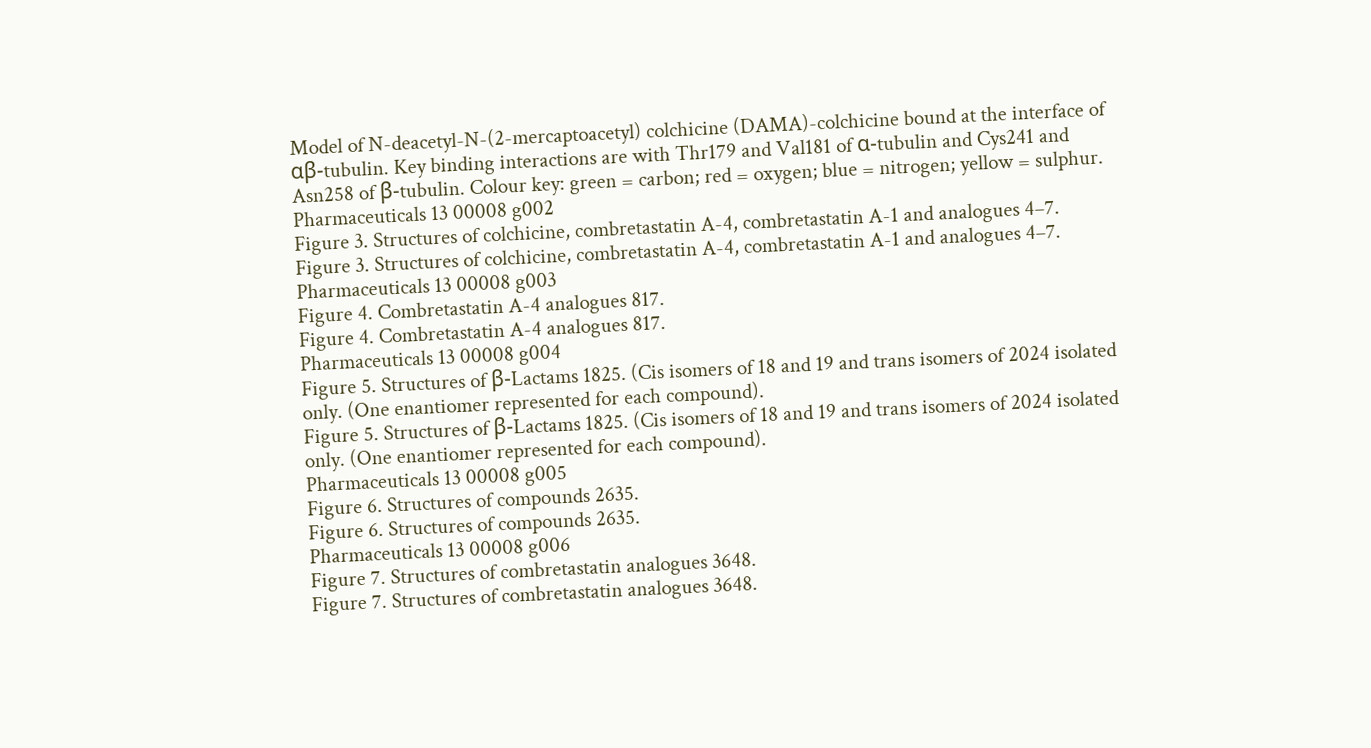Model of N-deacetyl-N-(2-mercaptoacetyl) colchicine (DAMA)-colchicine bound at the interface of αβ-tubulin. Key binding interactions are with Thr179 and Val181 of α-tubulin and Cys241 and Asn258 of β-tubulin. Colour key: green = carbon; red = oxygen; blue = nitrogen; yellow = sulphur.
Pharmaceuticals 13 00008 g002
Figure 3. Structures of colchicine, combretastatin A-4, combretastatin A-1 and analogues 4–7.
Figure 3. Structures of colchicine, combretastatin A-4, combretastatin A-1 and analogues 4–7.
Pharmaceuticals 13 00008 g003
Figure 4. Combretastatin A-4 analogues 817.
Figure 4. Combretastatin A-4 analogues 817.
Pharmaceuticals 13 00008 g004
Figure 5. Structures of β-Lactams 1825. (Cis isomers of 18 and 19 and trans isomers of 2024 isolated only. (One enantiomer represented for each compound).
Figure 5. Structures of β-Lactams 1825. (Cis isomers of 18 and 19 and trans isomers of 2024 isolated only. (One enantiomer represented for each compound).
Pharmaceuticals 13 00008 g005
Figure 6. Structures of compounds 2635.
Figure 6. Structures of compounds 2635.
Pharmaceuticals 13 00008 g006
Figure 7. Structures of combretastatin analogues 3648.
Figure 7. Structures of combretastatin analogues 3648.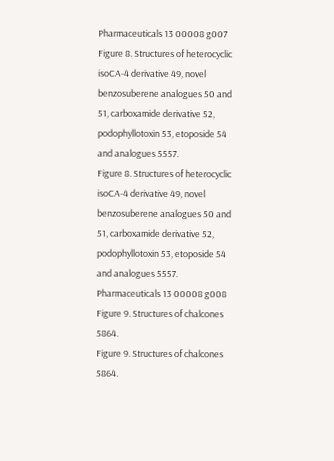Pharmaceuticals 13 00008 g007
Figure 8. Structures of heterocyclic isoCA-4 derivative 49, novel benzosuberene analogues 50 and 51, carboxamide derivative 52, podophyllotoxin 53, etoposide 54 and analogues 5557.
Figure 8. Structures of heterocyclic isoCA-4 derivative 49, novel benzosuberene analogues 50 and 51, carboxamide derivative 52, podophyllotoxin 53, etoposide 54 and analogues 5557.
Pharmaceuticals 13 00008 g008
Figure 9. Structures of chalcones 5864.
Figure 9. Structures of chalcones 5864.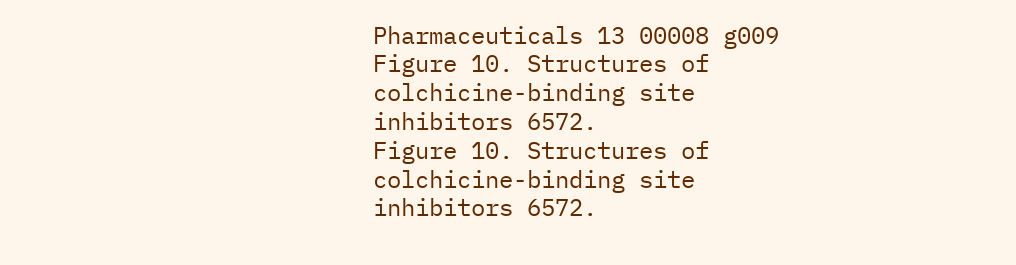Pharmaceuticals 13 00008 g009
Figure 10. Structures of colchicine-binding site inhibitors 6572.
Figure 10. Structures of colchicine-binding site inhibitors 6572.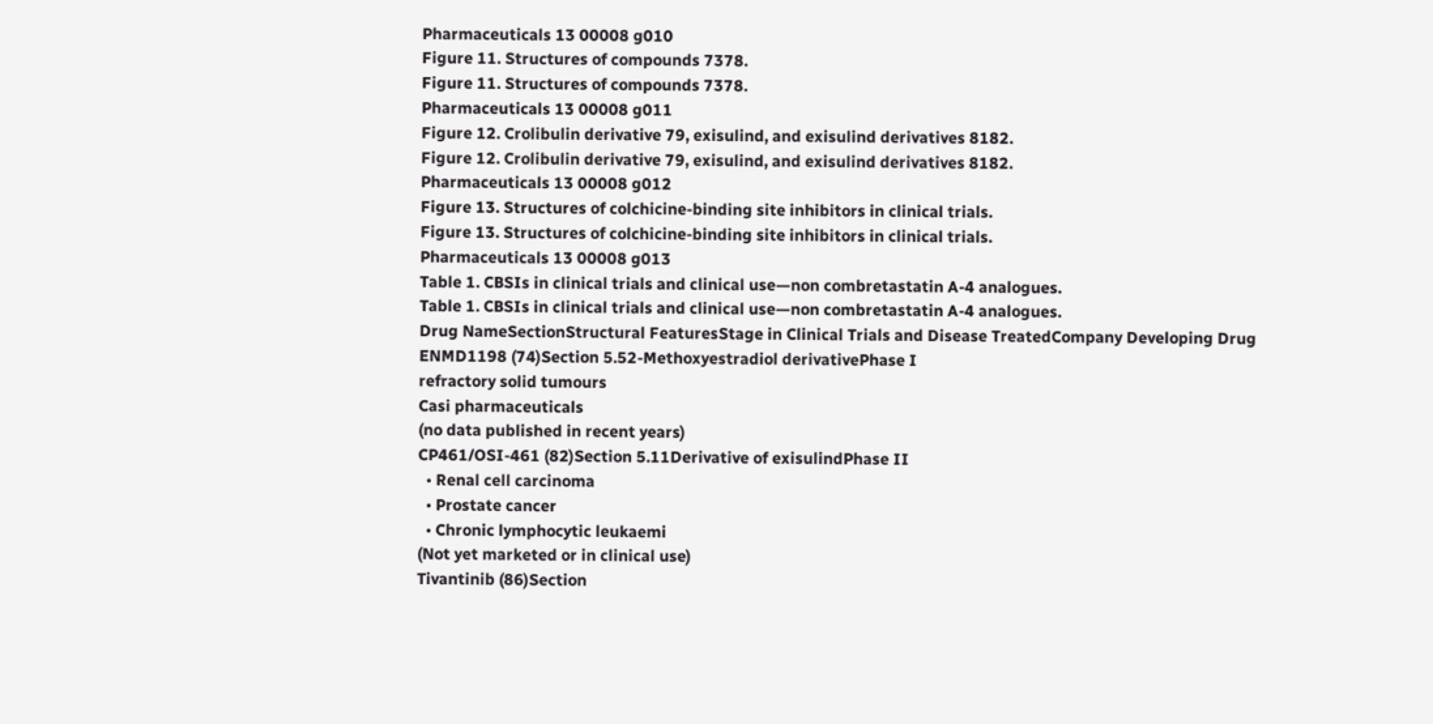Pharmaceuticals 13 00008 g010
Figure 11. Structures of compounds 7378.
Figure 11. Structures of compounds 7378.
Pharmaceuticals 13 00008 g011
Figure 12. Crolibulin derivative 79, exisulind, and exisulind derivatives 8182.
Figure 12. Crolibulin derivative 79, exisulind, and exisulind derivatives 8182.
Pharmaceuticals 13 00008 g012
Figure 13. Structures of colchicine-binding site inhibitors in clinical trials.
Figure 13. Structures of colchicine-binding site inhibitors in clinical trials.
Pharmaceuticals 13 00008 g013
Table 1. CBSIs in clinical trials and clinical use—non combretastatin A-4 analogues.
Table 1. CBSIs in clinical trials and clinical use—non combretastatin A-4 analogues.
Drug NameSectionStructural FeaturesStage in Clinical Trials and Disease TreatedCompany Developing Drug
ENMD1198 (74)Section 5.52-Methoxyestradiol derivativePhase I
refractory solid tumours
Casi pharmaceuticals
(no data published in recent years)
CP461/OSI-461 (82)Section 5.11Derivative of exisulindPhase II
  • Renal cell carcinoma
  • Prostate cancer
  • Chronic lymphocytic leukaemi
(Not yet marketed or in clinical use)
Tivantinib (86)Section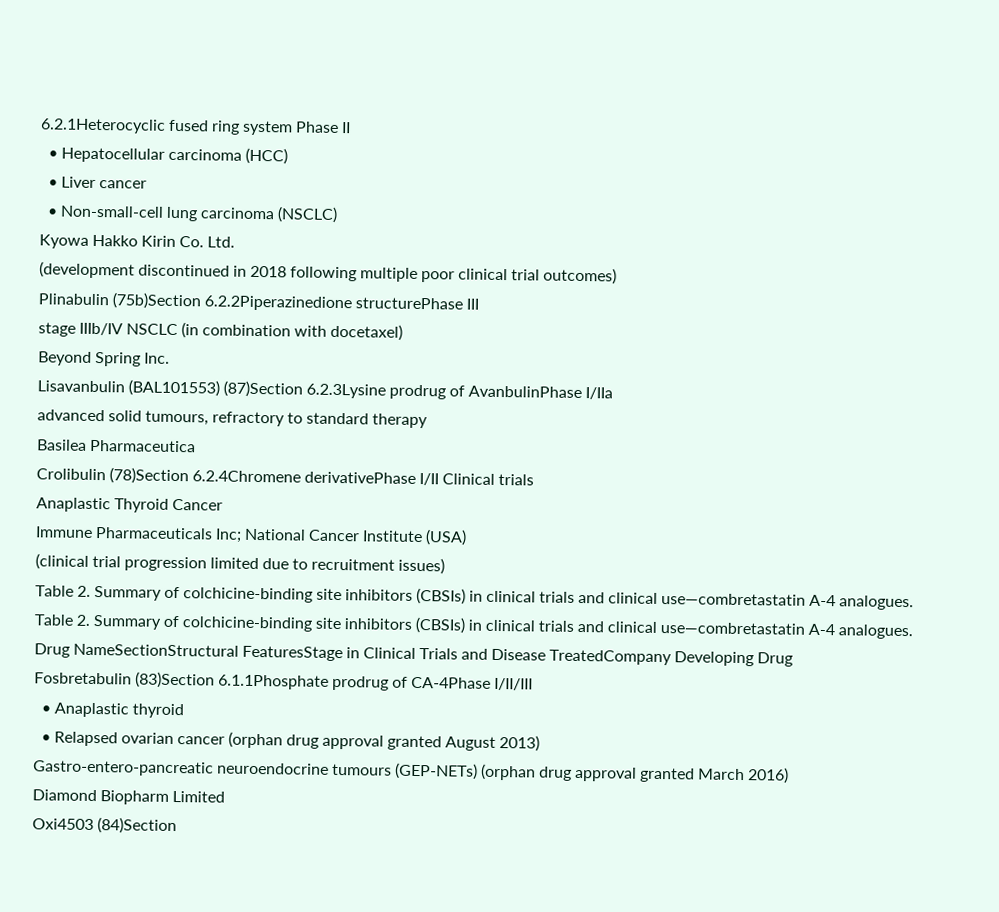6.2.1Heterocyclic fused ring system Phase II
  • Hepatocellular carcinoma (HCC)
  • Liver cancer
  • Non-small-cell lung carcinoma (NSCLC)
Kyowa Hakko Kirin Co. Ltd.
(development discontinued in 2018 following multiple poor clinical trial outcomes)
Plinabulin (75b)Section 6.2.2Piperazinedione structurePhase III
stage IIIb/IV NSCLC (in combination with docetaxel)
Beyond Spring Inc.
Lisavanbulin (BAL101553) (87)Section 6.2.3Lysine prodrug of AvanbulinPhase I/IIa
advanced solid tumours, refractory to standard therapy
Basilea Pharmaceutica
Crolibulin (78)Section 6.2.4Chromene derivativePhase I/II Clinical trials
Anaplastic Thyroid Cancer
Immune Pharmaceuticals Inc; National Cancer Institute (USA)
(clinical trial progression limited due to recruitment issues)
Table 2. Summary of colchicine-binding site inhibitors (CBSIs) in clinical trials and clinical use—combretastatin A-4 analogues.
Table 2. Summary of colchicine-binding site inhibitors (CBSIs) in clinical trials and clinical use—combretastatin A-4 analogues.
Drug NameSectionStructural FeaturesStage in Clinical Trials and Disease TreatedCompany Developing Drug
Fosbretabulin (83)Section 6.1.1Phosphate prodrug of CA-4Phase I/II/III
  • Anaplastic thyroid
  • Relapsed ovarian cancer (orphan drug approval granted August 2013)
Gastro-entero-pancreatic neuroendocrine tumours (GEP-NETs) (orphan drug approval granted March 2016)
Diamond Biopharm Limited
Oxi4503 (84)Section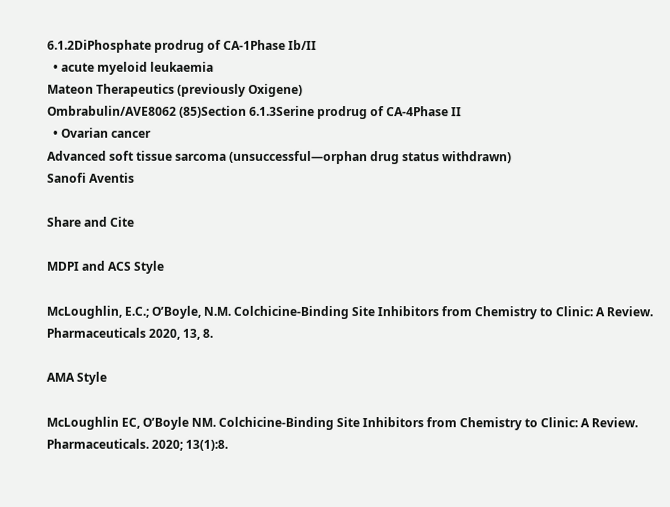6.1.2DiPhosphate prodrug of CA-1Phase Ib/II
  • acute myeloid leukaemia
Mateon Therapeutics (previously Oxigene)
Ombrabulin/AVE8062 (85)Section 6.1.3Serine prodrug of CA-4Phase II
  • Ovarian cancer
Advanced soft tissue sarcoma (unsuccessful—orphan drug status withdrawn)
Sanofi Aventis

Share and Cite

MDPI and ACS Style

McLoughlin, E.C.; O’Boyle, N.M. Colchicine-Binding Site Inhibitors from Chemistry to Clinic: A Review. Pharmaceuticals 2020, 13, 8.

AMA Style

McLoughlin EC, O’Boyle NM. Colchicine-Binding Site Inhibitors from Chemistry to Clinic: A Review. Pharmaceuticals. 2020; 13(1):8.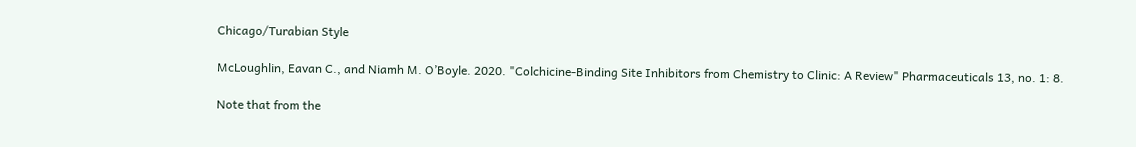Chicago/Turabian Style

McLoughlin, Eavan C., and Niamh M. O’Boyle. 2020. "Colchicine-Binding Site Inhibitors from Chemistry to Clinic: A Review" Pharmaceuticals 13, no. 1: 8.

Note that from the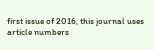first issue of 2016, this journal uses article numbers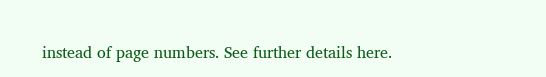instead of page numbers. See further details here.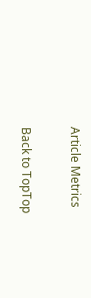Article Metrics

Back to TopTop